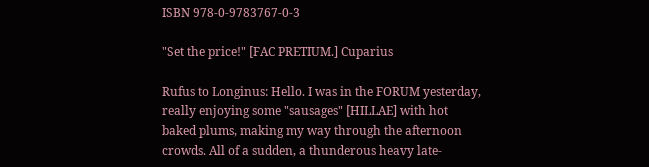ISBN 978-0-9783767-0-3

"Set the price!" [FAC PRETIUM.] Cuparius

Rufus to Longinus: Hello. I was in the FORUM yesterday, really enjoying some "sausages" [HILLAE] with hot baked plums, making my way through the afternoon crowds. All of a sudden, a thunderous heavy late-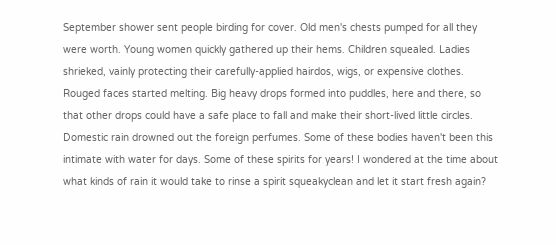September shower sent people birding for cover. Old men's chests pumped for all they were worth. Young women quickly gathered up their hems. Children squealed. Ladies shrieked, vainly protecting their carefully-applied hairdos, wigs, or expensive clothes. Rouged faces started melting. Big heavy drops formed into puddles, here and there, so that other drops could have a safe place to fall and make their short-lived little circles. Domestic rain drowned out the foreign perfumes. Some of these bodies haven't been this intimate with water for days. Some of these spirits for years! I wondered at the time about what kinds of rain it would take to rinse a spirit squeakyclean and let it start fresh again?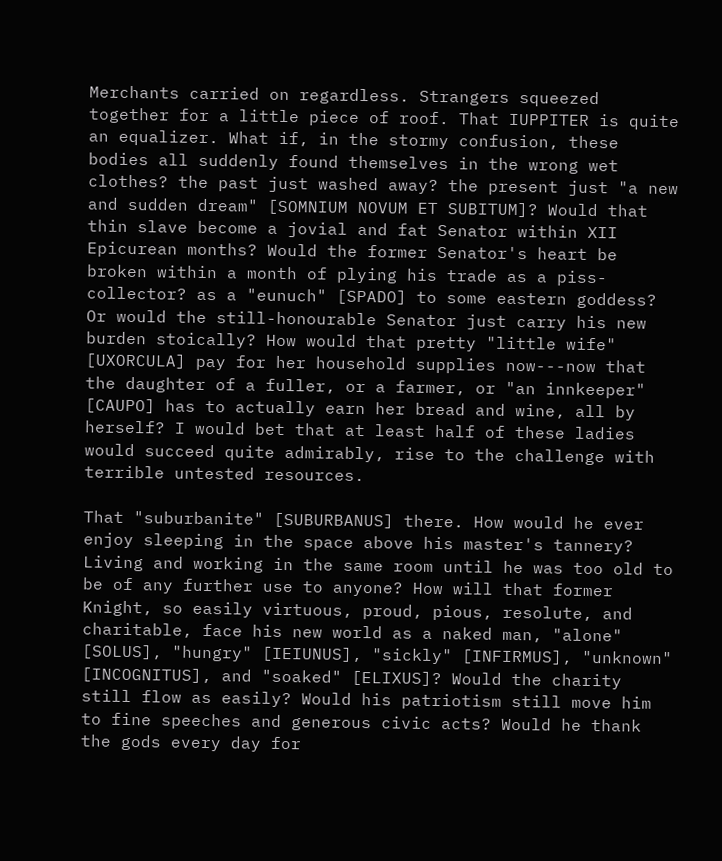Merchants carried on regardless. Strangers squeezed together for a little piece of roof. That IUPPITER is quite an equalizer. What if, in the stormy confusion, these bodies all suddenly found themselves in the wrong wet clothes? the past just washed away? the present just "a new and sudden dream" [SOMNIUM NOVUM ET SUBITUM]? Would that thin slave become a jovial and fat Senator within XII Epicurean months? Would the former Senator's heart be broken within a month of plying his trade as a piss-collector? as a "eunuch" [SPADO] to some eastern goddess? Or would the still-honourable Senator just carry his new burden stoically? How would that pretty "little wife" [UXORCULA] pay for her household supplies now---now that the daughter of a fuller, or a farmer, or "an innkeeper" [CAUPO] has to actually earn her bread and wine, all by herself? I would bet that at least half of these ladies would succeed quite admirably, rise to the challenge with terrible untested resources.

That "suburbanite" [SUBURBANUS] there. How would he ever enjoy sleeping in the space above his master's tannery? Living and working in the same room until he was too old to be of any further use to anyone? How will that former Knight, so easily virtuous, proud, pious, resolute, and charitable, face his new world as a naked man, "alone" [SOLUS], "hungry" [IEIUNUS], "sickly" [INFIRMUS], "unknown" [INCOGNITUS], and "soaked" [ELIXUS]? Would the charity still flow as easily? Would his patriotism still move him to fine speeches and generous civic acts? Would he thank the gods every day for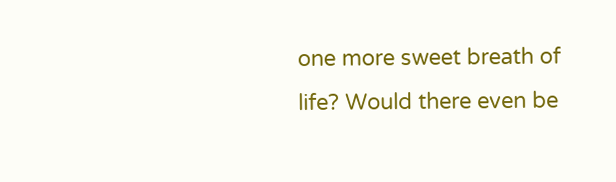one more sweet breath of life? Would there even be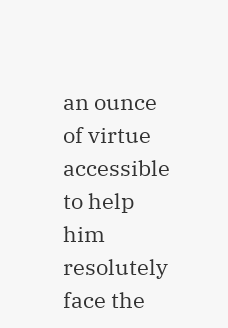an ounce of virtue accessible to help him resolutely face the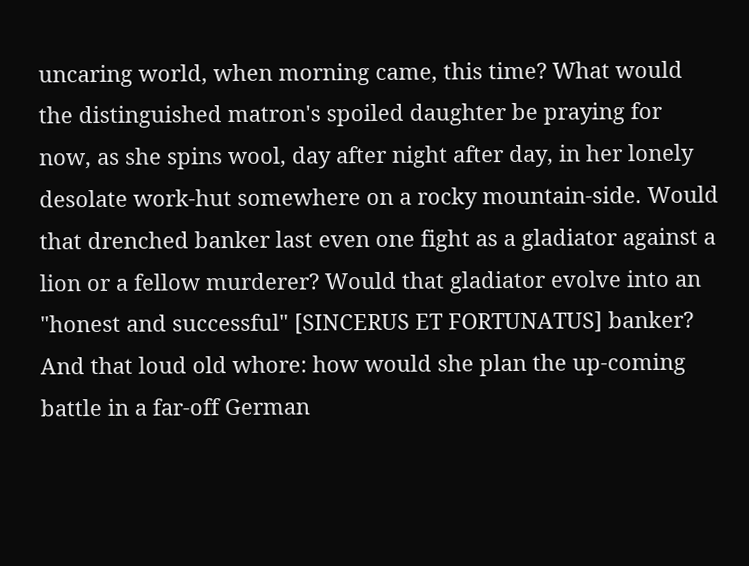uncaring world, when morning came, this time? What would the distinguished matron's spoiled daughter be praying for now, as she spins wool, day after night after day, in her lonely desolate work-hut somewhere on a rocky mountain-side. Would that drenched banker last even one fight as a gladiator against a lion or a fellow murderer? Would that gladiator evolve into an "honest and successful" [SINCERUS ET FORTUNATUS] banker? And that loud old whore: how would she plan the up-coming battle in a far-off German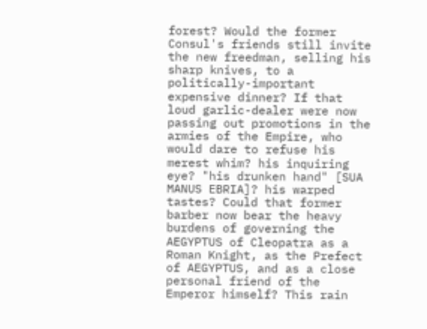forest? Would the former Consul's friends still invite the new freedman, selling his sharp knives, to a politically-important expensive dinner? If that loud garlic-dealer were now passing out promotions in the armies of the Empire, who would dare to refuse his merest whim? his inquiring eye? "his drunken hand" [SUA MANUS EBRIA]? his warped tastes? Could that former barber now bear the heavy burdens of governing the AEGYPTUS of Cleopatra as a Roman Knight, as the Prefect of AEGYPTUS, and as a close personal friend of the Emperor himself? This rain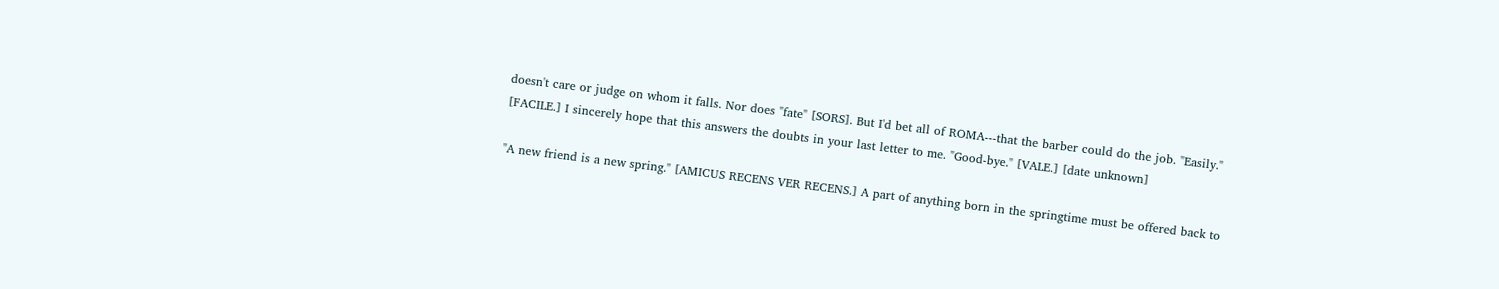doesn't care or judge on whom it falls. Nor does "fate" [SORS]. But I'd bet all of ROMA---that the barber could do the job. "Easily." [FACILE.] I sincerely hope that this answers the doubts in your last letter to me. "Good-bye." [VALE.] [date unknown]

"A new friend is a new spring." [AMICUS RECENS VER RECENS.] A part of anything born in the springtime must be offered back to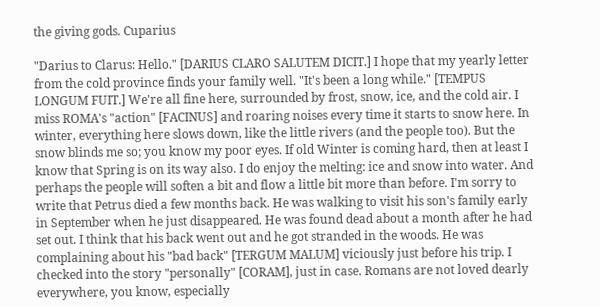the giving gods. Cuparius

"Darius to Clarus: Hello." [DARIUS CLARO SALUTEM DICIT.] I hope that my yearly letter from the cold province finds your family well. "It's been a long while." [TEMPUS LONGUM FUIT.] We're all fine here, surrounded by frost, snow, ice, and the cold air. I miss ROMA's "action" [FACINUS] and roaring noises every time it starts to snow here. In winter, everything here slows down, like the little rivers (and the people too). But the snow blinds me so; you know my poor eyes. If old Winter is coming hard, then at least I know that Spring is on its way also. I do enjoy the melting: ice and snow into water. And perhaps the people will soften a bit and flow a little bit more than before. I'm sorry to write that Petrus died a few months back. He was walking to visit his son's family early in September when he just disappeared. He was found dead about a month after he had set out. I think that his back went out and he got stranded in the woods. He was complaining about his "bad back" [TERGUM MALUM] viciously just before his trip. I checked into the story "personally" [CORAM], just in case. Romans are not loved dearly everywhere, you know, especially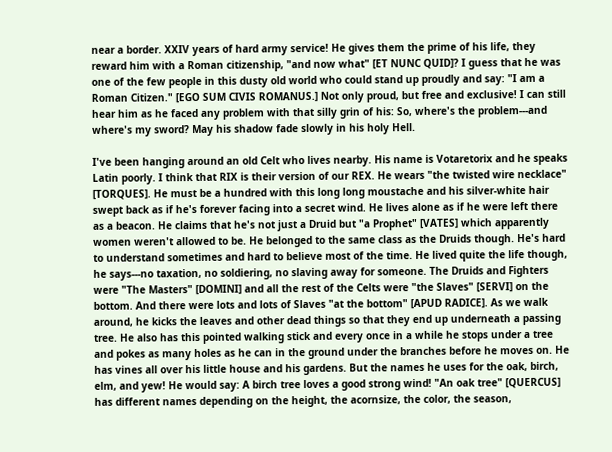near a border. XXIV years of hard army service! He gives them the prime of his life, they reward him with a Roman citizenship, "and now what" [ET NUNC QUID]? I guess that he was one of the few people in this dusty old world who could stand up proudly and say: "I am a Roman Citizen." [EGO SUM CIVIS ROMANUS.] Not only proud, but free and exclusive! I can still hear him as he faced any problem with that silly grin of his: So, where's the problem---and where's my sword? May his shadow fade slowly in his holy Hell.

I've been hanging around an old Celt who lives nearby. His name is Votaretorix and he speaks Latin poorly. I think that RIX is their version of our REX. He wears "the twisted wire necklace" [TORQUES]. He must be a hundred with this long long moustache and his silver-white hair swept back as if he's forever facing into a secret wind. He lives alone as if he were left there as a beacon. He claims that he's not just a Druid but "a Prophet" [VATES] which apparently women weren't allowed to be. He belonged to the same class as the Druids though. He's hard to understand sometimes and hard to believe most of the time. He lived quite the life though, he says---no taxation, no soldiering, no slaving away for someone. The Druids and Fighters were "The Masters" [DOMINI] and all the rest of the Celts were "the Slaves" [SERVI] on the bottom. And there were lots and lots of Slaves "at the bottom" [APUD RADICE]. As we walk around, he kicks the leaves and other dead things so that they end up underneath a passing tree. He also has this pointed walking stick and every once in a while he stops under a tree and pokes as many holes as he can in the ground under the branches before he moves on. He has vines all over his little house and his gardens. But the names he uses for the oak, birch, elm, and yew! He would say: A birch tree loves a good strong wind! "An oak tree" [QUERCUS] has different names depending on the height, the acornsize, the color, the season,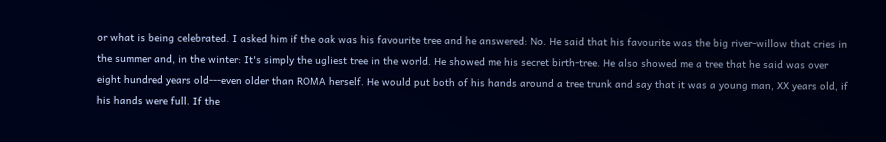or what is being celebrated. I asked him if the oak was his favourite tree and he answered: No. He said that his favourite was the big river-willow that cries in the summer and, in the winter: It's simply the ugliest tree in the world. He showed me his secret birth-tree. He also showed me a tree that he said was over eight hundred years old---even older than ROMA herself. He would put both of his hands around a tree trunk and say that it was a young man, XX years old, if his hands were full. If the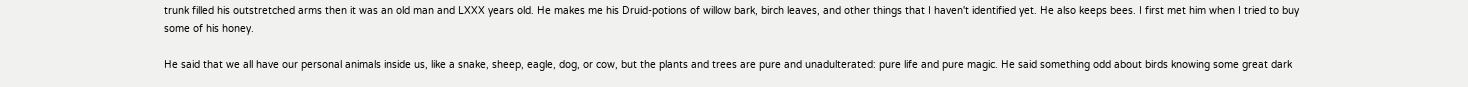trunk filled his outstretched arms then it was an old man and LXXX years old. He makes me his Druid-potions of willow bark, birch leaves, and other things that I haven't identified yet. He also keeps bees. I first met him when I tried to buy some of his honey.

He said that we all have our personal animals inside us, like a snake, sheep, eagle, dog, or cow, but the plants and trees are pure and unadulterated: pure life and pure magic. He said something odd about birds knowing some great dark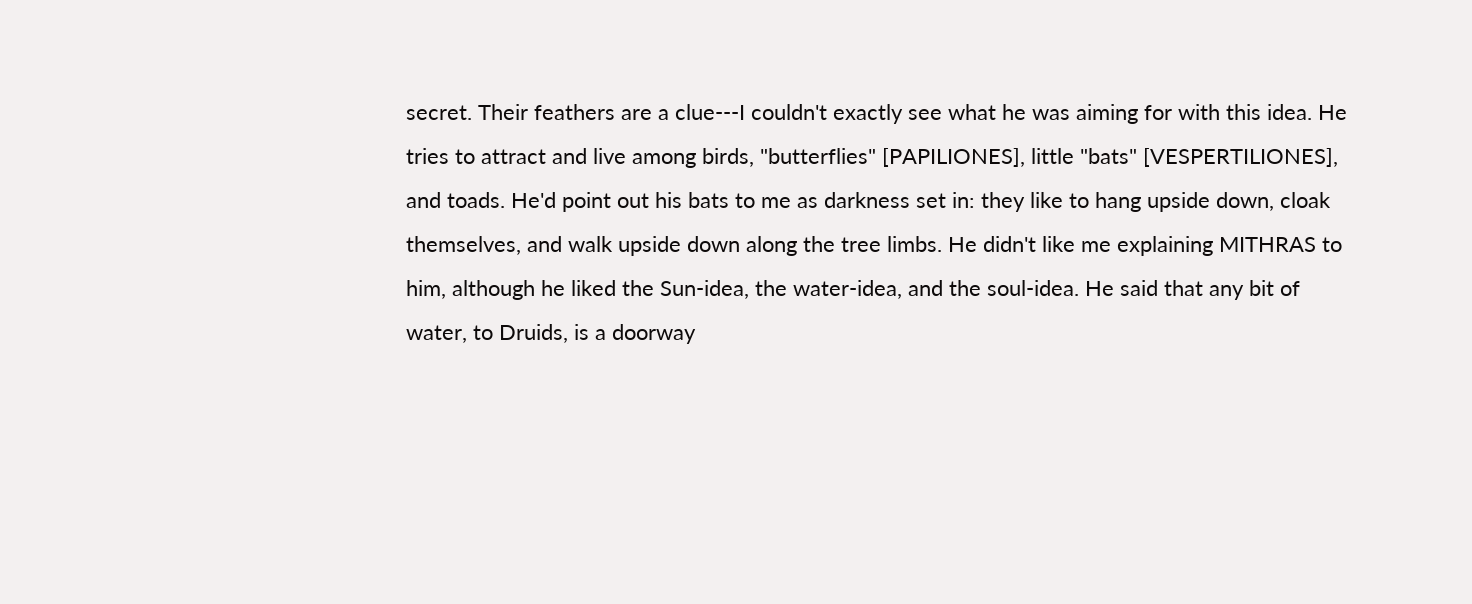secret. Their feathers are a clue---I couldn't exactly see what he was aiming for with this idea. He tries to attract and live among birds, "butterflies" [PAPILIONES], little "bats" [VESPERTILIONES], and toads. He'd point out his bats to me as darkness set in: they like to hang upside down, cloak themselves, and walk upside down along the tree limbs. He didn't like me explaining MITHRAS to him, although he liked the Sun-idea, the water-idea, and the soul-idea. He said that any bit of water, to Druids, is a doorway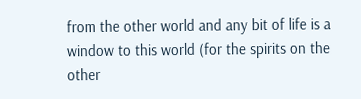from the other world and any bit of life is a window to this world (for the spirits on the other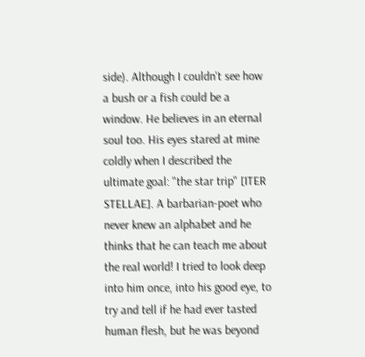side). Although I couldn't see how a bush or a fish could be a window. He believes in an eternal soul too. His eyes stared at mine coldly when I described the ultimate goal: "the star trip" [ITER STELLAE]. A barbarian-poet who never knew an alphabet and he thinks that he can teach me about the real world! I tried to look deep into him once, into his good eye, to try and tell if he had ever tasted human flesh, but he was beyond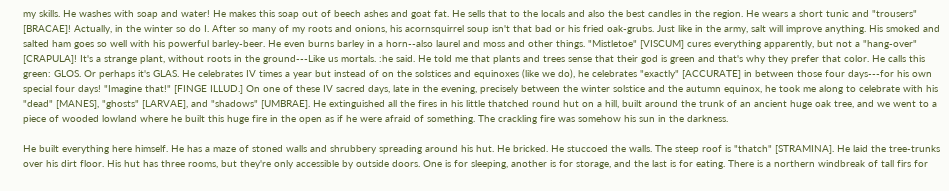my skills. He washes with soap and water! He makes this soap out of beech ashes and goat fat. He sells that to the locals and also the best candles in the region. He wears a short tunic and "trousers" [BRACAE]! Actually, in the winter so do I. After so many of my roots and onions, his acornsquirrel soup isn't that bad or his fried oak-grubs. Just like in the army, salt will improve anything. His smoked and salted ham goes so well with his powerful barley-beer. He even burns barley in a horn--also laurel and moss and other things. "Mistletoe" [VISCUM] cures everything apparently, but not a "hang-over" [CRAPULA]! It's a strange plant, without roots in the ground---Like us mortals. :he said. He told me that plants and trees sense that their god is green and that's why they prefer that color. He calls this green: GLOS. Or perhaps it's GLAS. He celebrates IV times a year but instead of on the solstices and equinoxes (like we do), he celebrates "exactly" [ACCURATE] in between those four days---for his own special four days! "Imagine that!" [FINGE ILLUD.] On one of these IV sacred days, late in the evening, precisely between the winter solstice and the autumn equinox, he took me along to celebrate with his "dead" [MANES], "ghosts" [LARVAE], and "shadows" [UMBRAE]. He extinguished all the fires in his little thatched round hut on a hill, built around the trunk of an ancient huge oak tree, and we went to a piece of wooded lowland where he built this huge fire in the open as if he were afraid of something. The crackling fire was somehow his sun in the darkness.

He built everything here himself. He has a maze of stoned walls and shrubbery spreading around his hut. He bricked. He stuccoed the walls. The steep roof is "thatch" [STRAMINA]. He laid the tree-trunks over his dirt floor. His hut has three rooms, but they're only accessible by outside doors. One is for sleeping, another is for storage, and the last is for eating. There is a northern windbreak of tall firs for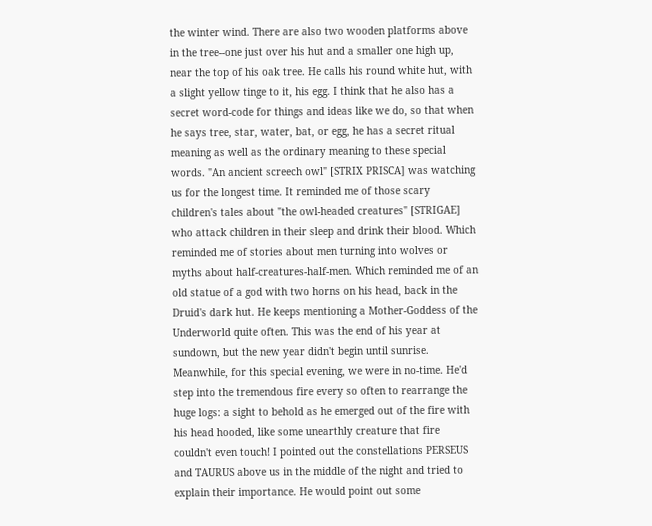the winter wind. There are also two wooden platforms above in the tree--one just over his hut and a smaller one high up, near the top of his oak tree. He calls his round white hut, with a slight yellow tinge to it, his egg. I think that he also has a secret word-code for things and ideas like we do, so that when he says tree, star, water, bat, or egg, he has a secret ritual meaning as well as the ordinary meaning to these special words. "An ancient screech owl" [STRIX PRISCA] was watching us for the longest time. It reminded me of those scary children's tales about "the owl-headed creatures" [STRIGAE] who attack children in their sleep and drink their blood. Which reminded me of stories about men turning into wolves or myths about half-creatures-half-men. Which reminded me of an old statue of a god with two horns on his head, back in the Druid's dark hut. He keeps mentioning a Mother-Goddess of the Underworld quite often. This was the end of his year at sundown, but the new year didn't begin until sunrise. Meanwhile, for this special evening, we were in no-time. He'd step into the tremendous fire every so often to rearrange the huge logs: a sight to behold as he emerged out of the fire with his head hooded, like some unearthly creature that fire couldn't even touch! I pointed out the constellations PERSEUS and TAURUS above us in the middle of the night and tried to explain their importance. He would point out some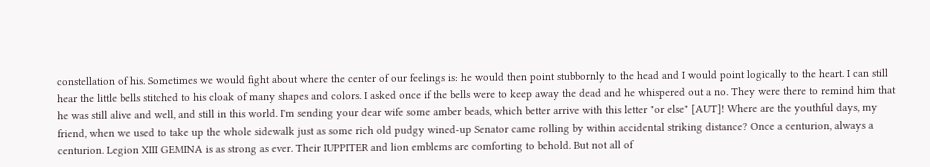constellation of his. Sometimes we would fight about where the center of our feelings is: he would then point stubbornly to the head and I would point logically to the heart. I can still hear the little bells stitched to his cloak of many shapes and colors. I asked once if the bells were to keep away the dead and he whispered out a no. They were there to remind him that he was still alive and well, and still in this world. I'm sending your dear wife some amber beads, which better arrive with this letter "or else" [AUT]! Where are the youthful days, my friend, when we used to take up the whole sidewalk just as some rich old pudgy wined-up Senator came rolling by within accidental striking distance? Once a centurion, always a centurion. Legion XIII GEMINA is as strong as ever. Their IUPPITER and lion emblems are comforting to behold. But not all of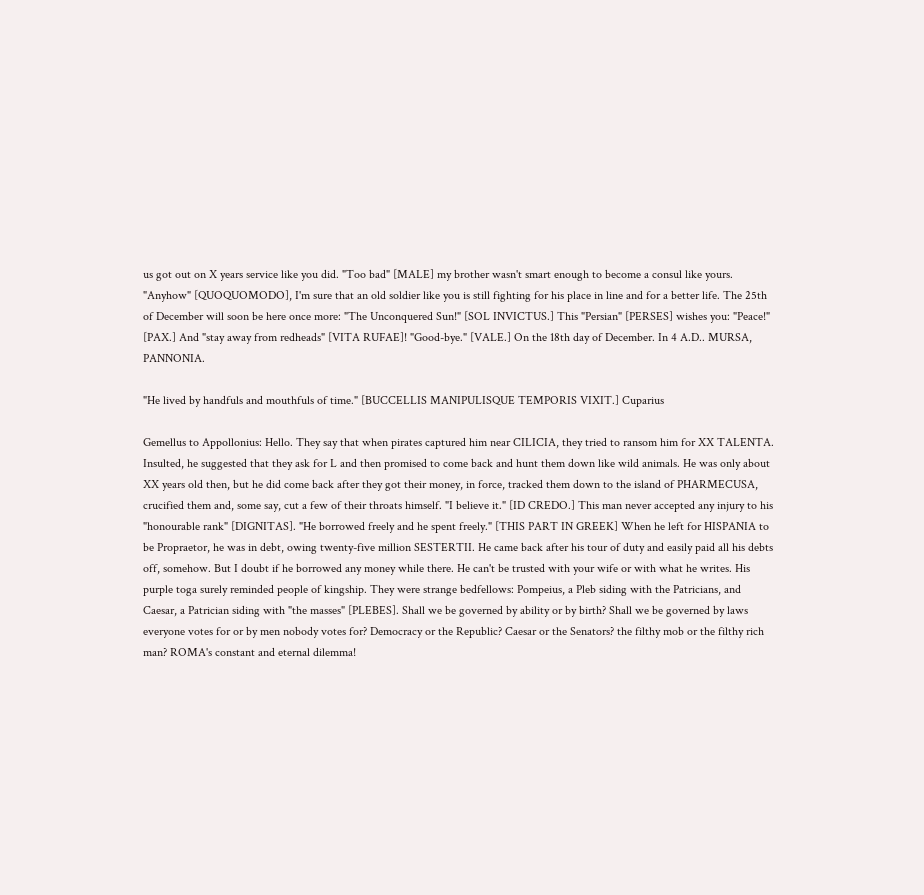us got out on X years service like you did. "Too bad" [MALE] my brother wasn't smart enough to become a consul like yours. "Anyhow" [QUOQUOMODO], I'm sure that an old soldier like you is still fighting for his place in line and for a better life. The 25th of December will soon be here once more: "The Unconquered Sun!" [SOL INVICTUS.] This "Persian" [PERSES] wishes you: "Peace!" [PAX.] And "stay away from redheads" [VITA RUFAE]! "Good-bye." [VALE.] On the 18th day of December. In 4 A.D.. MURSA, PANNONIA.

"He lived by handfuls and mouthfuls of time." [BUCCELLIS MANIPULISQUE TEMPORIS VIXIT.] Cuparius

Gemellus to Appollonius: Hello. They say that when pirates captured him near CILICIA, they tried to ransom him for XX TALENTA. Insulted, he suggested that they ask for L and then promised to come back and hunt them down like wild animals. He was only about XX years old then, but he did come back after they got their money, in force, tracked them down to the island of PHARMECUSA, crucified them and, some say, cut a few of their throats himself. "I believe it." [ID CREDO.] This man never accepted any injury to his "honourable rank" [DIGNITAS]. "He borrowed freely and he spent freely." [THIS PART IN GREEK] When he left for HISPANIA to be Propraetor, he was in debt, owing twenty-five million SESTERTII. He came back after his tour of duty and easily paid all his debts off, somehow. But I doubt if he borrowed any money while there. He can't be trusted with your wife or with what he writes. His purple toga surely reminded people of kingship. They were strange bedfellows: Pompeius, a Pleb siding with the Patricians, and Caesar, a Patrician siding with "the masses" [PLEBES]. Shall we be governed by ability or by birth? Shall we be governed by laws everyone votes for or by men nobody votes for? Democracy or the Republic? Caesar or the Senators? the filthy mob or the filthy rich man? ROMA's constant and eternal dilemma!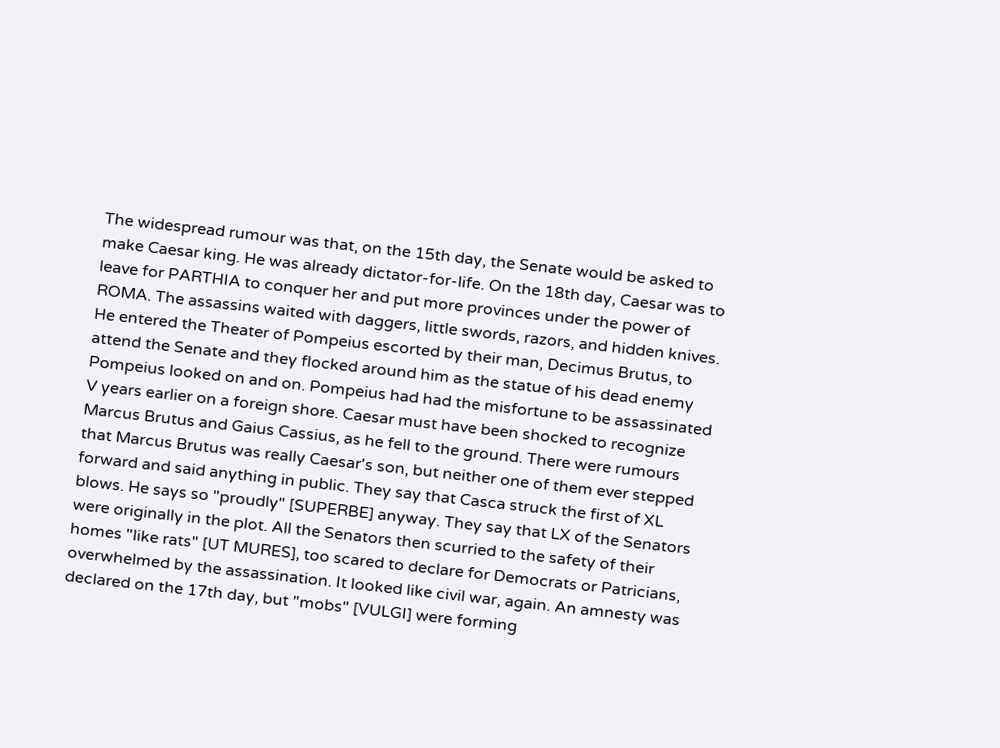The widespread rumour was that, on the 15th day, the Senate would be asked to make Caesar king. He was already dictator-for-life. On the 18th day, Caesar was to leave for PARTHIA to conquer her and put more provinces under the power of ROMA. The assassins waited with daggers, little swords, razors, and hidden knives. He entered the Theater of Pompeius escorted by their man, Decimus Brutus, to attend the Senate and they flocked around him as the statue of his dead enemy Pompeius looked on and on. Pompeius had had the misfortune to be assassinated V years earlier on a foreign shore. Caesar must have been shocked to recognize Marcus Brutus and Gaius Cassius, as he fell to the ground. There were rumours that Marcus Brutus was really Caesar's son, but neither one of them ever stepped forward and said anything in public. They say that Casca struck the first of XL blows. He says so "proudly" [SUPERBE] anyway. They say that LX of the Senators were originally in the plot. All the Senators then scurried to the safety of their homes "like rats" [UT MURES], too scared to declare for Democrats or Patricians, overwhelmed by the assassination. It looked like civil war, again. An amnesty was declared on the 17th day, but "mobs" [VULGI] were forming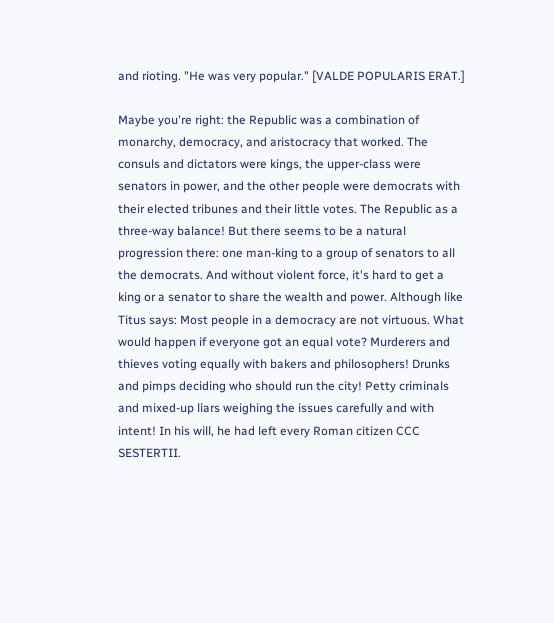and rioting. "He was very popular." [VALDE POPULARIS ERAT.]

Maybe you're right: the Republic was a combination of monarchy, democracy, and aristocracy that worked. The consuls and dictators were kings, the upper-class were senators in power, and the other people were democrats with their elected tribunes and their little votes. The Republic as a three-way balance! But there seems to be a natural progression there: one man-king to a group of senators to all the democrats. And without violent force, it's hard to get a king or a senator to share the wealth and power. Although like Titus says: Most people in a democracy are not virtuous. What would happen if everyone got an equal vote? Murderers and thieves voting equally with bakers and philosophers! Drunks and pimps deciding who should run the city! Petty criminals and mixed-up liars weighing the issues carefully and with intent! In his will, he had left every Roman citizen CCC SESTERTII.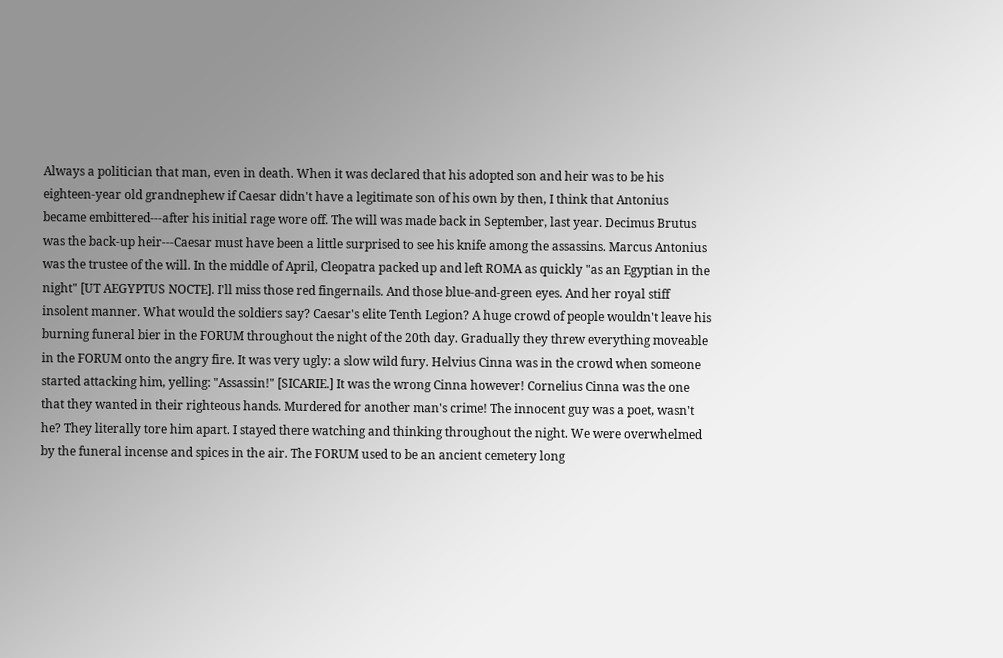Always a politician that man, even in death. When it was declared that his adopted son and heir was to be his eighteen-year old grandnephew if Caesar didn't have a legitimate son of his own by then, I think that Antonius became embittered---after his initial rage wore off. The will was made back in September, last year. Decimus Brutus was the back-up heir---Caesar must have been a little surprised to see his knife among the assassins. Marcus Antonius was the trustee of the will. In the middle of April, Cleopatra packed up and left ROMA as quickly "as an Egyptian in the night" [UT AEGYPTUS NOCTE]. I'll miss those red fingernails. And those blue-and-green eyes. And her royal stiff insolent manner. What would the soldiers say? Caesar's elite Tenth Legion? A huge crowd of people wouldn't leave his burning funeral bier in the FORUM throughout the night of the 20th day. Gradually they threw everything moveable in the FORUM onto the angry fire. It was very ugly: a slow wild fury. Helvius Cinna was in the crowd when someone started attacking him, yelling: "Assassin!" [SICARIE.] It was the wrong Cinna however! Cornelius Cinna was the one that they wanted in their righteous hands. Murdered for another man's crime! The innocent guy was a poet, wasn't he? They literally tore him apart. I stayed there watching and thinking throughout the night. We were overwhelmed by the funeral incense and spices in the air. The FORUM used to be an ancient cemetery long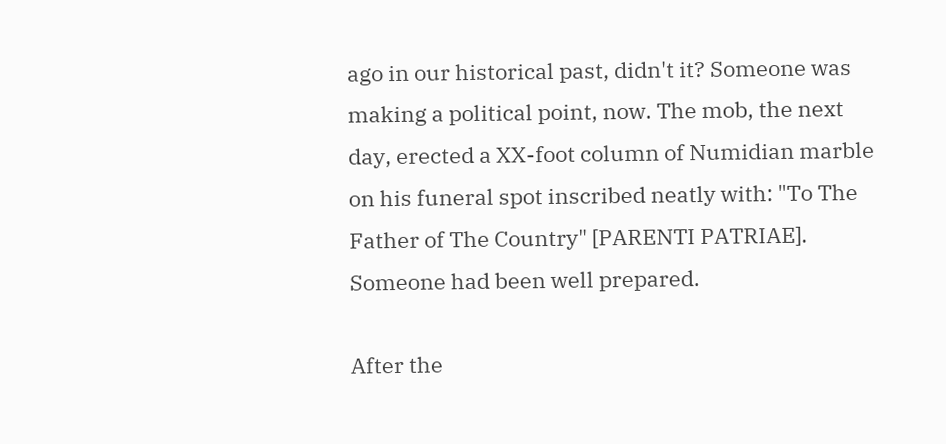ago in our historical past, didn't it? Someone was making a political point, now. The mob, the next day, erected a XX-foot column of Numidian marble on his funeral spot inscribed neatly with: "To The Father of The Country" [PARENTI PATRIAE]. Someone had been well prepared.

After the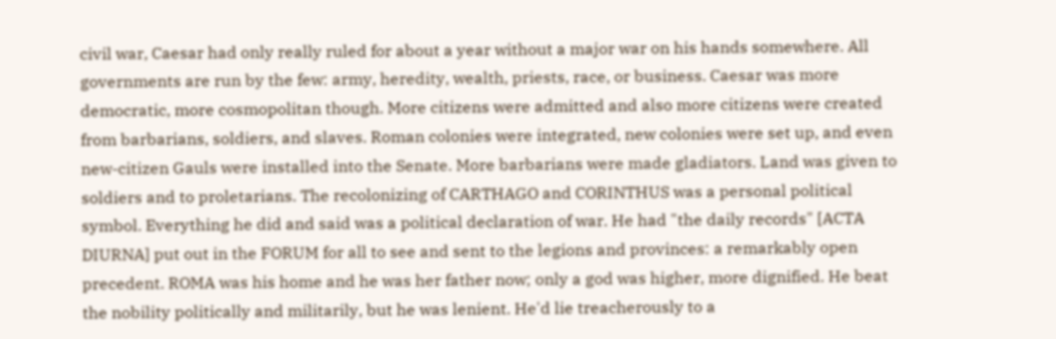civil war, Caesar had only really ruled for about a year without a major war on his hands somewhere. All governments are run by the few: army, heredity, wealth, priests, race, or business. Caesar was more democratic, more cosmopolitan though. More citizens were admitted and also more citizens were created from barbarians, soldiers, and slaves. Roman colonies were integrated, new colonies were set up, and even new-citizen Gauls were installed into the Senate. More barbarians were made gladiators. Land was given to soldiers and to proletarians. The recolonizing of CARTHAGO and CORINTHUS was a personal political symbol. Everything he did and said was a political declaration of war. He had "the daily records" [ACTA DIURNA] put out in the FORUM for all to see and sent to the legions and provinces: a remarkably open precedent. ROMA was his home and he was her father now; only a god was higher, more dignified. He beat the nobility politically and militarily, but he was lenient. He'd lie treacherously to a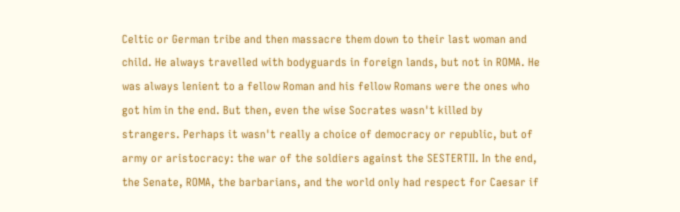Celtic or German tribe and then massacre them down to their last woman and child. He always travelled with bodyguards in foreign lands, but not in ROMA. He was always lenient to a fellow Roman and his fellow Romans were the ones who got him in the end. But then, even the wise Socrates wasn't killed by strangers. Perhaps it wasn't really a choice of democracy or republic, but of army or aristocracy: the war of the soldiers against the SESTERTII. In the end, the Senate, ROMA, the barbarians, and the world only had respect for Caesar if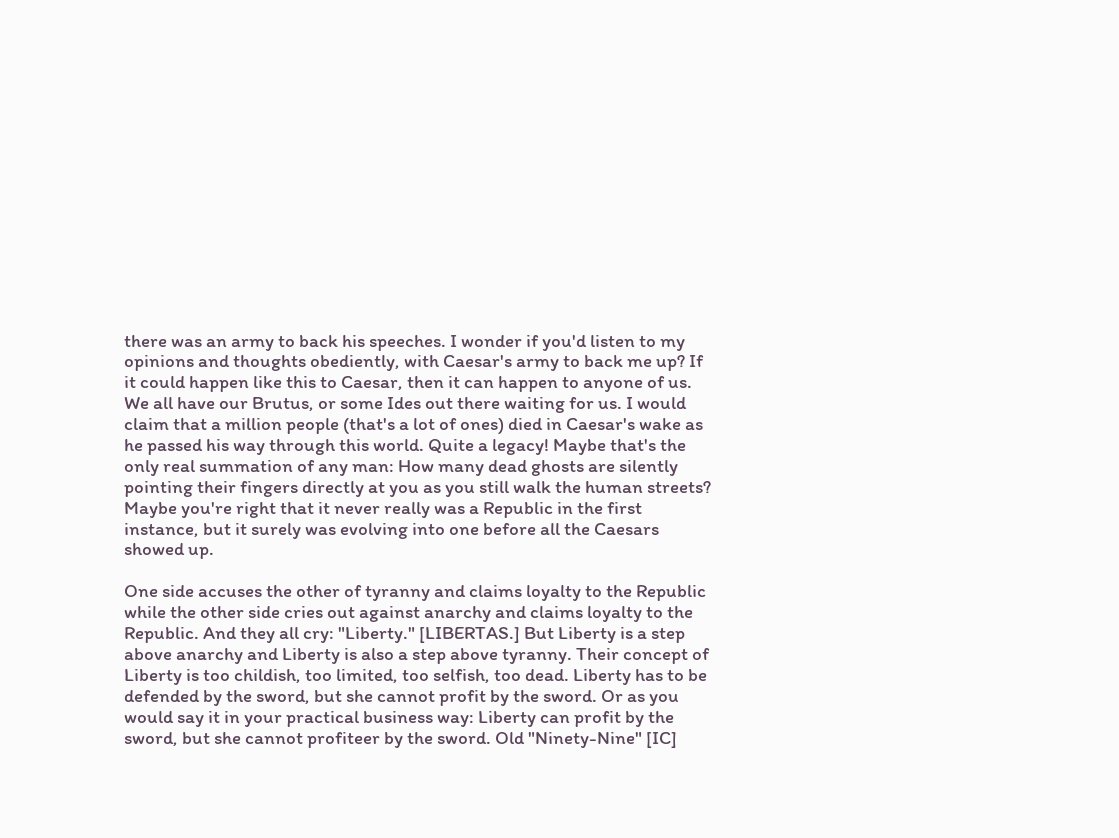there was an army to back his speeches. I wonder if you'd listen to my opinions and thoughts obediently, with Caesar's army to back me up? If it could happen like this to Caesar, then it can happen to anyone of us. We all have our Brutus, or some Ides out there waiting for us. I would claim that a million people (that's a lot of ones) died in Caesar's wake as he passed his way through this world. Quite a legacy! Maybe that's the only real summation of any man: How many dead ghosts are silently pointing their fingers directly at you as you still walk the human streets? Maybe you're right that it never really was a Republic in the first instance, but it surely was evolving into one before all the Caesars showed up.

One side accuses the other of tyranny and claims loyalty to the Republic while the other side cries out against anarchy and claims loyalty to the Republic. And they all cry: "Liberty." [LIBERTAS.] But Liberty is a step above anarchy and Liberty is also a step above tyranny. Their concept of Liberty is too childish, too limited, too selfish, too dead. Liberty has to be defended by the sword, but she cannot profit by the sword. Or as you would say it in your practical business way: Liberty can profit by the sword, but she cannot profiteer by the sword. Old "Ninety-Nine" [IC]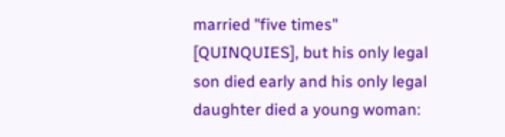married "five times" [QUINQUIES], but his only legal son died early and his only legal daughter died a young woman: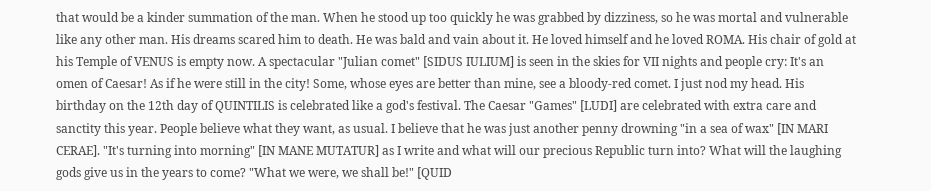that would be a kinder summation of the man. When he stood up too quickly he was grabbed by dizziness, so he was mortal and vulnerable like any other man. His dreams scared him to death. He was bald and vain about it. He loved himself and he loved ROMA. His chair of gold at his Temple of VENUS is empty now. A spectacular "Julian comet" [SIDUS IULIUM] is seen in the skies for VII nights and people cry: It's an omen of Caesar! As if he were still in the city! Some, whose eyes are better than mine, see a bloody-red comet. I just nod my head. His birthday on the 12th day of QUINTILIS is celebrated like a god's festival. The Caesar "Games" [LUDI] are celebrated with extra care and sanctity this year. People believe what they want, as usual. I believe that he was just another penny drowning "in a sea of wax" [IN MARI CERAE]. "It's turning into morning" [IN MANE MUTATUR] as I write and what will our precious Republic turn into? What will the laughing gods give us in the years to come? "What we were, we shall be!" [QUID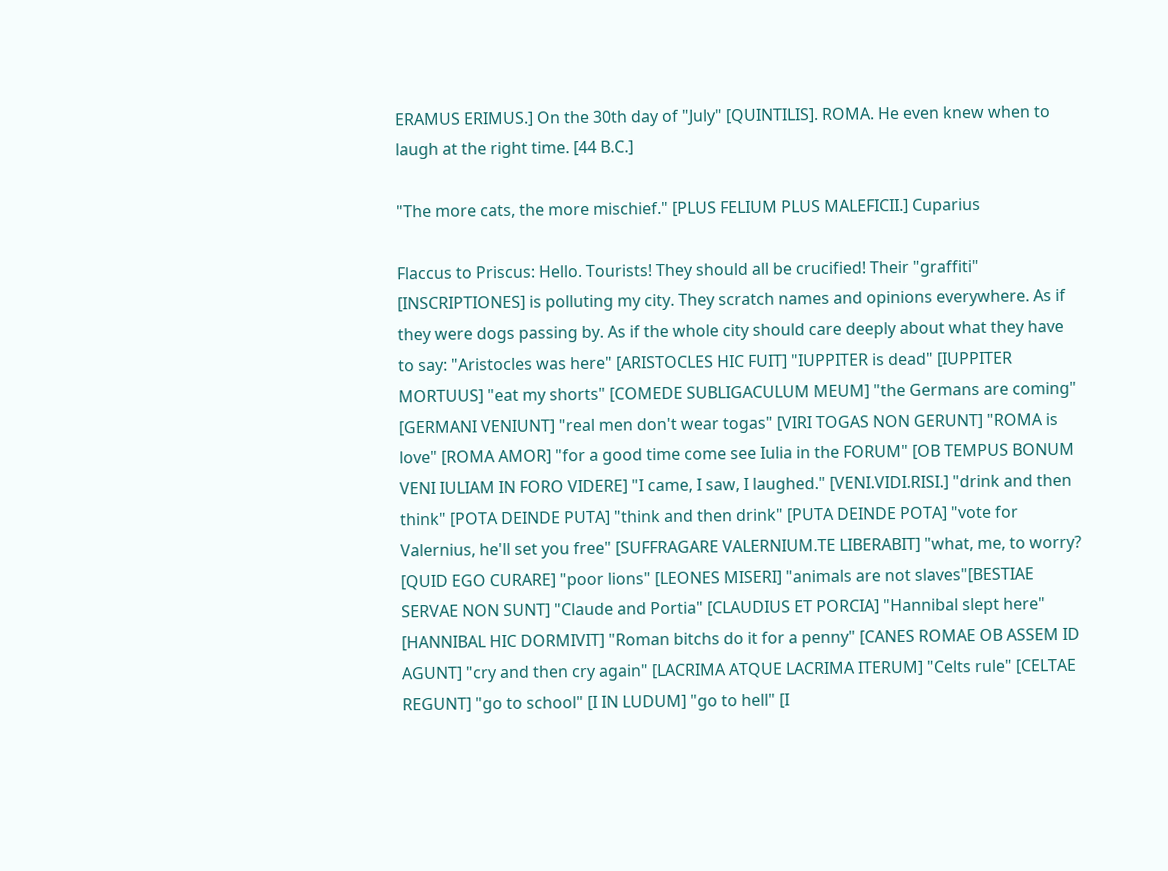ERAMUS ERIMUS.] On the 30th day of "July" [QUINTILIS]. ROMA. He even knew when to laugh at the right time. [44 B.C.]

"The more cats, the more mischief." [PLUS FELIUM PLUS MALEFICII.] Cuparius

Flaccus to Priscus: Hello. Tourists! They should all be crucified! Their "graffiti" [INSCRIPTIONES] is polluting my city. They scratch names and opinions everywhere. As if they were dogs passing by. As if the whole city should care deeply about what they have to say: "Aristocles was here" [ARISTOCLES HIC FUIT] "IUPPITER is dead" [IUPPITER MORTUUS] "eat my shorts" [COMEDE SUBLIGACULUM MEUM] "the Germans are coming" [GERMANI VENIUNT] "real men don't wear togas" [VIRI TOGAS NON GERUNT] "ROMA is love" [ROMA AMOR] "for a good time come see Iulia in the FORUM" [OB TEMPUS BONUM VENI IULIAM IN FORO VIDERE] "I came, I saw, I laughed." [VENI.VIDI.RISI.] "drink and then think" [POTA DEINDE PUTA] "think and then drink" [PUTA DEINDE POTA] "vote for Valernius, he'll set you free" [SUFFRAGARE VALERNIUM.TE LIBERABIT] "what, me, to worry? [QUID EGO CURARE] "poor lions" [LEONES MISERI] "animals are not slaves"[BESTIAE SERVAE NON SUNT] "Claude and Portia" [CLAUDIUS ET PORCIA] "Hannibal slept here" [HANNIBAL HIC DORMIVIT] "Roman bitchs do it for a penny" [CANES ROMAE OB ASSEM ID AGUNT] "cry and then cry again" [LACRIMA ATQUE LACRIMA ITERUM] "Celts rule" [CELTAE REGUNT] "go to school" [I IN LUDUM] "go to hell" [I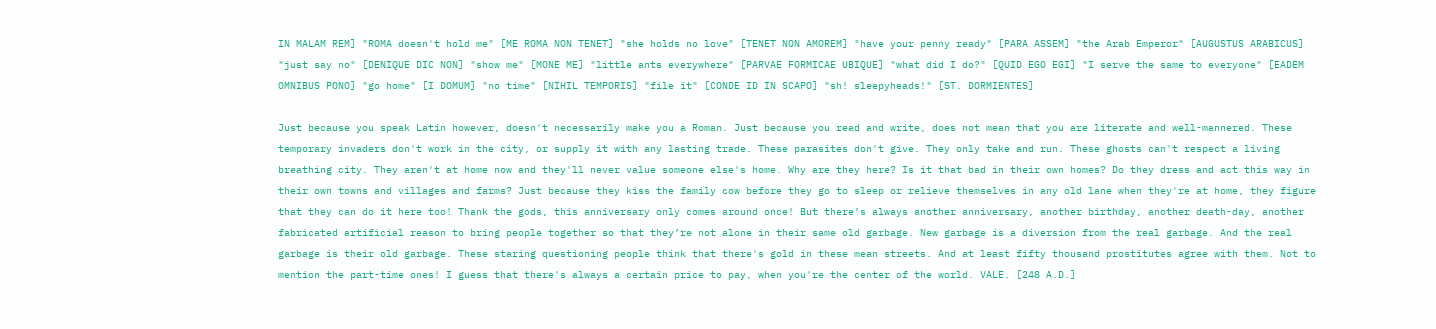IN MALAM REM] "ROMA doesn't hold me" [ME ROMA NON TENET] "she holds no love" [TENET NON AMOREM] "have your penny ready" [PARA ASSEM] "the Arab Emperor" [AUGUSTUS ARABICUS] "just say no" [DENIQUE DIC NON] "show me" [MONE ME] "little ants everywhere" [PARVAE FORMICAE UBIQUE] "what did I do?" [QUID EGO EGI] "I serve the same to everyone" [EADEM OMNIBUS PONO] "go home" [I DOMUM] "no time" [NIHIL TEMPORIS] "file it" [CONDE ID IN SCAPO] "sh! sleepyheads!" [ST. DORMIENTES]

Just because you speak Latin however, doesn't necessarily make you a Roman. Just because you read and write, does not mean that you are literate and well-mannered. These temporary invaders don't work in the city, or supply it with any lasting trade. These parasites don't give. They only take and run. These ghosts can't respect a living breathing city. They aren't at home now and they'll never value someone else's home. Why are they here? Is it that bad in their own homes? Do they dress and act this way in their own towns and villages and farms? Just because they kiss the family cow before they go to sleep or relieve themselves in any old lane when they're at home, they figure that they can do it here too! Thank the gods, this anniversary only comes around once! But there’s always another anniversary, another birthday, another death-day, another fabricated artificial reason to bring people together so that they’re not alone in their same old garbage. New garbage is a diversion from the real garbage. And the real garbage is their old garbage. These staring questioning people think that there's gold in these mean streets. And at least fifty thousand prostitutes agree with them. Not to mention the part-time ones! I guess that there's always a certain price to pay, when you're the center of the world. VALE. [248 A.D.]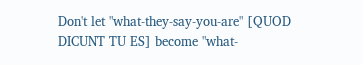Don't let "what-they-say-you-are" [QUOD DICUNT TU ES] become "what-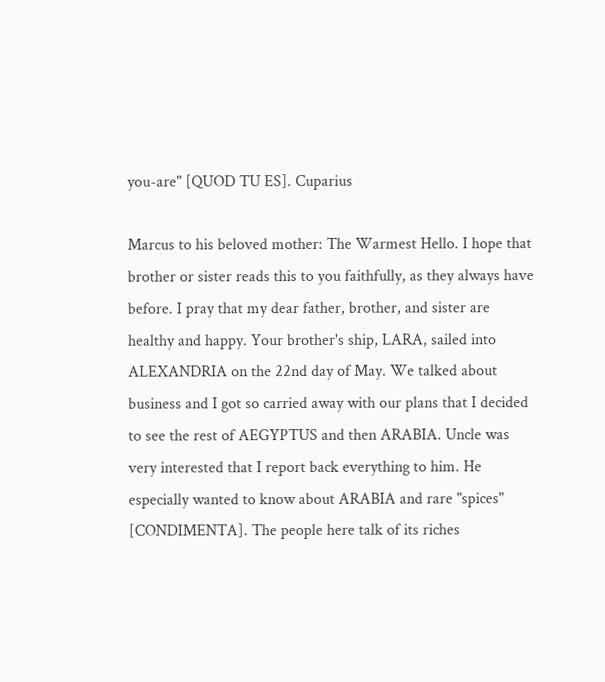you-are" [QUOD TU ES]. Cuparius

Marcus to his beloved mother: The Warmest Hello. I hope that brother or sister reads this to you faithfully, as they always have before. I pray that my dear father, brother, and sister are healthy and happy. Your brother's ship, LARA, sailed into ALEXANDRIA on the 22nd day of May. We talked about business and I got so carried away with our plans that I decided to see the rest of AEGYPTUS and then ARABIA. Uncle was very interested that I report back everything to him. He especially wanted to know about ARABIA and rare "spices" [CONDIMENTA]. The people here talk of its riches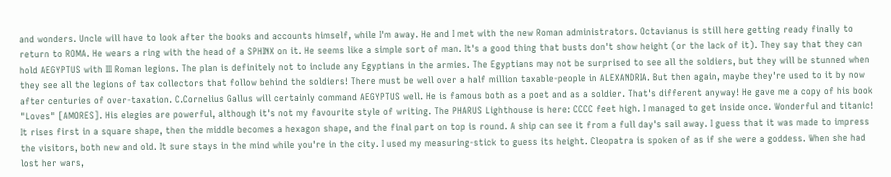and wonders. Uncle will have to look after the books and accounts himself, while I'm away. He and I met with the new Roman administrators. Octavianus is still here getting ready finally to return to ROMA. He wears a ring with the head of a SPHINX on it. He seems like a simple sort of man. It's a good thing that busts don't show height (or the lack of it). They say that they can hold AEGYPTUS with III Roman legions. The plan is definitely not to include any Egyptians in the armies. The Egyptians may not be surprised to see all the soldiers, but they will be stunned when they see all the legions of tax collectors that follow behind the soldiers! There must be well over a half million taxable-people in ALEXANDRIA. But then again, maybe they're used to it by now after centuries of over-taxation. C.Cornelius Gallus will certainly command AEGYPTUS well. He is famous both as a poet and as a soldier. That's different anyway! He gave me a copy of his book "Loves" [AMORES]. His elegies are powerful, although it's not my favourite style of writing. The PHARUS Lighthouse is here: CCCC feet high. I managed to get inside once. Wonderful and titanic! It rises first in a square shape, then the middle becomes a hexagon shape, and the final part on top is round. A ship can see it from a full day's sail away. I guess that it was made to impress the visitors, both new and old. It sure stays in the mind while you're in the city. I used my measuring-stick to guess its height. Cleopatra is spoken of as if she were a goddess. When she had lost her wars,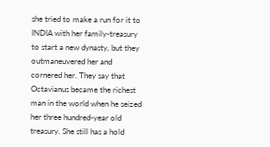she tried to make a run for it to INDIA with her family-treasury to start a new dynasty, but they outmaneuvered her and cornered her. They say that Octavianus became the richest man in the world when he seized her three hundred-year old treasury. She still has a hold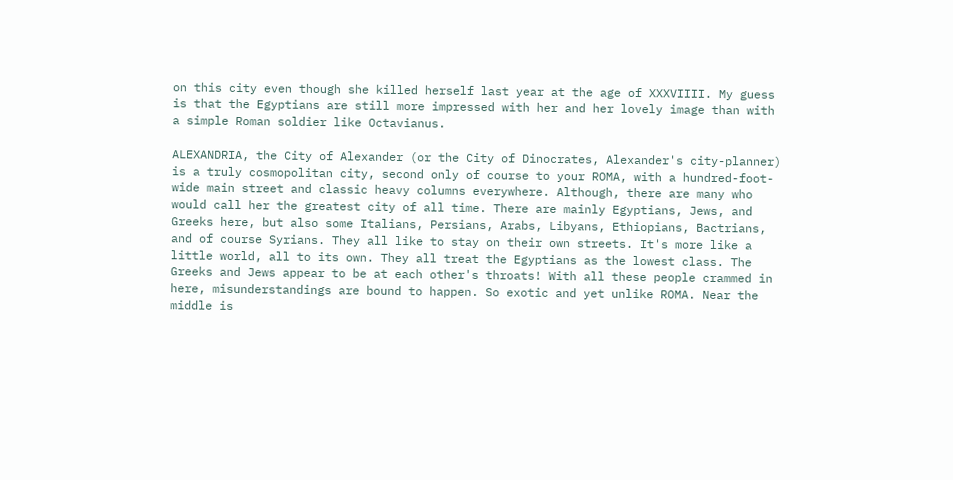on this city even though she killed herself last year at the age of XXXVIIII. My guess is that the Egyptians are still more impressed with her and her lovely image than with a simple Roman soldier like Octavianus.

ALEXANDRIA, the City of Alexander (or the City of Dinocrates, Alexander's city-planner) is a truly cosmopolitan city, second only of course to your ROMA, with a hundred-foot-wide main street and classic heavy columns everywhere. Although, there are many who would call her the greatest city of all time. There are mainly Egyptians, Jews, and Greeks here, but also some Italians, Persians, Arabs, Libyans, Ethiopians, Bactrians, and of course Syrians. They all like to stay on their own streets. It's more like a little world, all to its own. They all treat the Egyptians as the lowest class. The Greeks and Jews appear to be at each other's throats! With all these people crammed in here, misunderstandings are bound to happen. So exotic and yet unlike ROMA. Near the middle is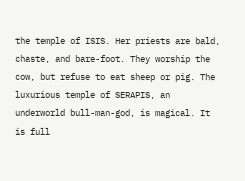the temple of ISIS. Her priests are bald, chaste, and bare-foot. They worship the cow, but refuse to eat sheep or pig. The luxurious temple of SERAPIS, an underworld bull-man-god, is magical. It is full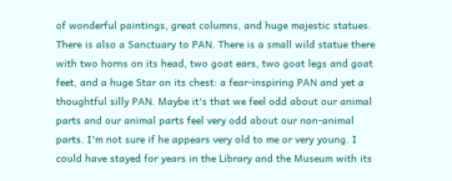of wonderful paintings, great columns, and huge majestic statues. There is also a Sanctuary to PAN. There is a small wild statue there with two horns on its head, two goat ears, two goat legs and goat feet, and a huge Star on its chest: a fear-inspiring PAN and yet a thoughtful silly PAN. Maybe it's that we feel odd about our animal parts and our animal parts feel very odd about our non-animal parts. I'm not sure if he appears very old to me or very young. I could have stayed for years in the Library and the Museum with its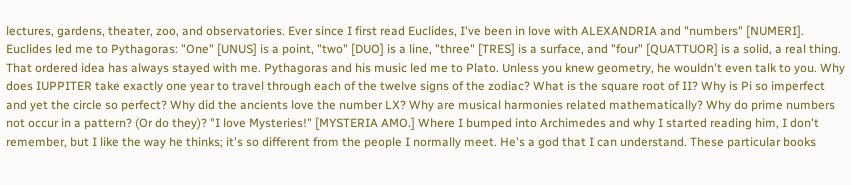lectures, gardens, theater, zoo, and observatories. Ever since I first read Euclides, I've been in love with ALEXANDRIA and "numbers" [NUMERI]. Euclides led me to Pythagoras: "One" [UNUS] is a point, "two" [DUO] is a line, "three" [TRES] is a surface, and "four" [QUATTUOR] is a solid, a real thing. That ordered idea has always stayed with me. Pythagoras and his music led me to Plato. Unless you knew geometry, he wouldn't even talk to you. Why does IUPPITER take exactly one year to travel through each of the twelve signs of the zodiac? What is the square root of II? Why is Pi so imperfect and yet the circle so perfect? Why did the ancients love the number LX? Why are musical harmonies related mathematically? Why do prime numbers not occur in a pattern? (Or do they)? "I love Mysteries!" [MYSTERIA AMO.] Where I bumped into Archimedes and why I started reading him, I don't remember, but I like the way he thinks; it's so different from the people I normally meet. He's a god that I can understand. These particular books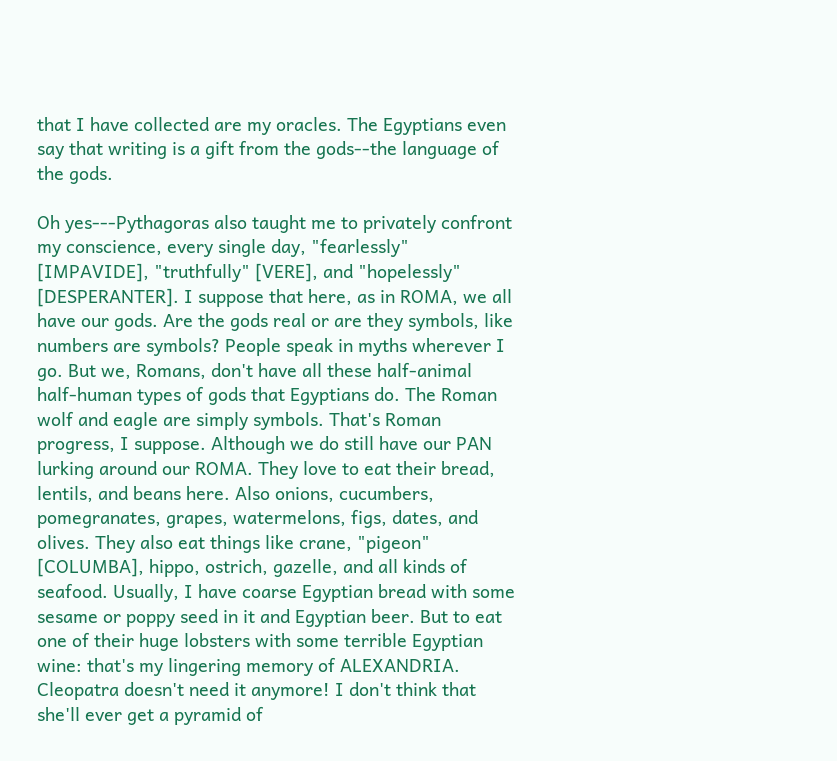that I have collected are my oracles. The Egyptians even say that writing is a gift from the gods--the language of the gods.

Oh yes---Pythagoras also taught me to privately confront my conscience, every single day, "fearlessly" [IMPAVIDE], "truthfully" [VERE], and "hopelessly" [DESPERANTER]. I suppose that here, as in ROMA, we all have our gods. Are the gods real or are they symbols, like numbers are symbols? People speak in myths wherever I go. But we, Romans, don't have all these half-animal half-human types of gods that Egyptians do. The Roman wolf and eagle are simply symbols. That's Roman progress, I suppose. Although we do still have our PAN lurking around our ROMA. They love to eat their bread, lentils, and beans here. Also onions, cucumbers, pomegranates, grapes, watermelons, figs, dates, and olives. They also eat things like crane, "pigeon" [COLUMBA], hippo, ostrich, gazelle, and all kinds of seafood. Usually, I have coarse Egyptian bread with some sesame or poppy seed in it and Egyptian beer. But to eat one of their huge lobsters with some terrible Egyptian wine: that's my lingering memory of ALEXANDRIA. Cleopatra doesn't need it anymore! I don't think that she'll ever get a pyramid of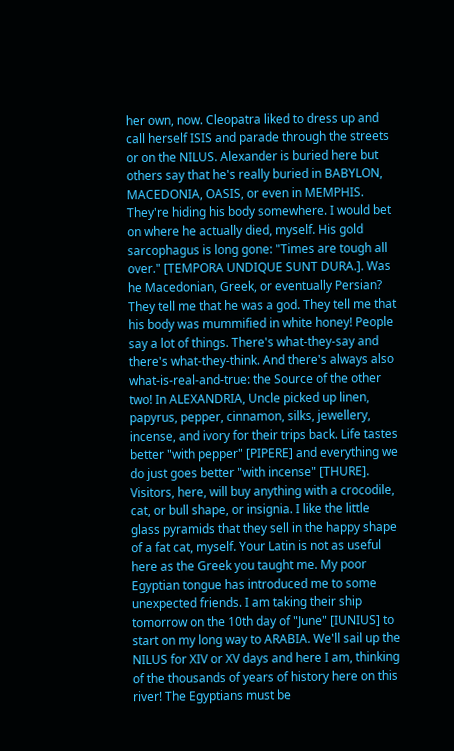her own, now. Cleopatra liked to dress up and call herself ISIS and parade through the streets or on the NILUS. Alexander is buried here but others say that he's really buried in BABYLON, MACEDONIA, OASIS, or even in MEMPHIS. They're hiding his body somewhere. I would bet on where he actually died, myself. His gold sarcophagus is long gone: "Times are tough all over." [TEMPORA UNDIQUE SUNT DURA.]. Was he Macedonian, Greek, or eventually Persian? They tell me that he was a god. They tell me that his body was mummified in white honey! People say a lot of things. There's what-they-say and there's what-they-think. And there's always also what-is-real-and-true: the Source of the other two! In ALEXANDRIA, Uncle picked up linen, papyrus, pepper, cinnamon, silks, jewellery, incense, and ivory for their trips back. Life tastes better "with pepper" [PIPERE] and everything we do just goes better "with incense" [THURE]. Visitors, here, will buy anything with a crocodile, cat, or bull shape, or insignia. I like the little glass pyramids that they sell in the happy shape of a fat cat, myself. Your Latin is not as useful here as the Greek you taught me. My poor Egyptian tongue has introduced me to some unexpected friends. I am taking their ship tomorrow on the 10th day of "June" [IUNIUS] to start on my long way to ARABIA. We'll sail up the NILUS for XIV or XV days and here I am, thinking of the thousands of years of history here on this river! The Egyptians must be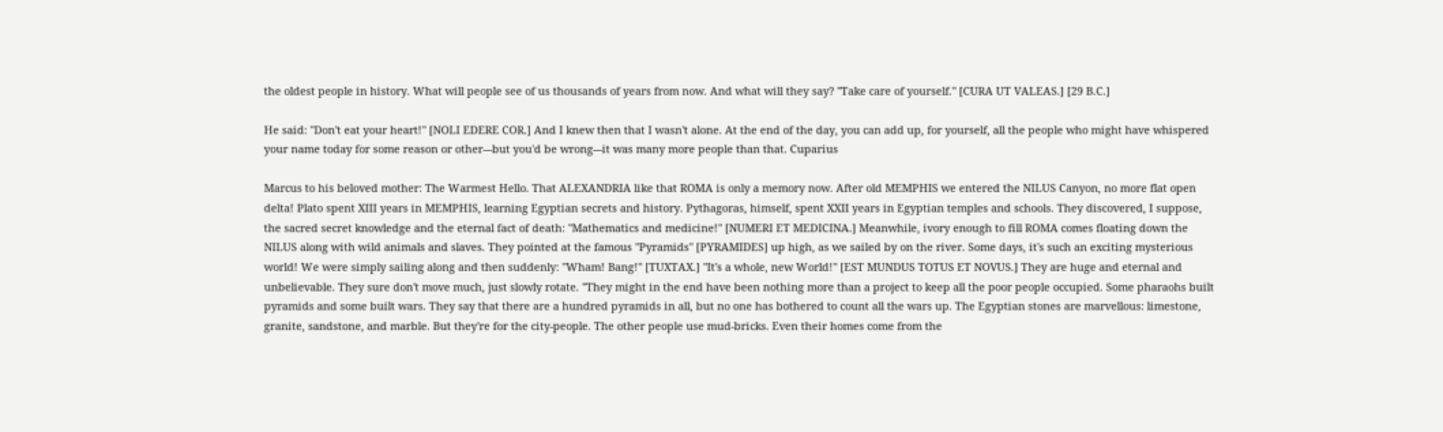the oldest people in history. What will people see of us thousands of years from now. And what will they say? "Take care of yourself." [CURA UT VALEAS.] [29 B.C.]

He said: "Don't eat your heart!" [NOLI EDERE COR.] And I knew then that I wasn't alone. At the end of the day, you can add up, for yourself, all the people who might have whispered your name today for some reason or other---but you'd be wrong---it was many more people than that. Cuparius

Marcus to his beloved mother: The Warmest Hello. That ALEXANDRIA like that ROMA is only a memory now. After old MEMPHIS we entered the NILUS Canyon, no more flat open delta! Plato spent XIII years in MEMPHIS, learning Egyptian secrets and history. Pythagoras, himself, spent XXII years in Egyptian temples and schools. They discovered, I suppose, the sacred secret knowledge and the eternal fact of death: "Mathematics and medicine!" [NUMERI ET MEDICINA.] Meanwhile, ivory enough to fill ROMA comes floating down the NILUS along with wild animals and slaves. They pointed at the famous "Pyramids" [PYRAMIDES] up high, as we sailed by on the river. Some days, it's such an exciting mysterious world! We were simply sailing along and then suddenly: "Wham! Bang!" [TUXTAX.] "It's a whole, new World!" [EST MUNDUS TOTUS ET NOVUS.] They are huge and eternal and unbelievable. They sure don't move much, just slowly rotate. "They might in the end have been nothing more than a project to keep all the poor people occupied. Some pharaohs built pyramids and some built wars. They say that there are a hundred pyramids in all, but no one has bothered to count all the wars up. The Egyptian stones are marvellous: limestone, granite, sandstone, and marble. But they're for the city-people. The other people use mud-bricks. Even their homes come from the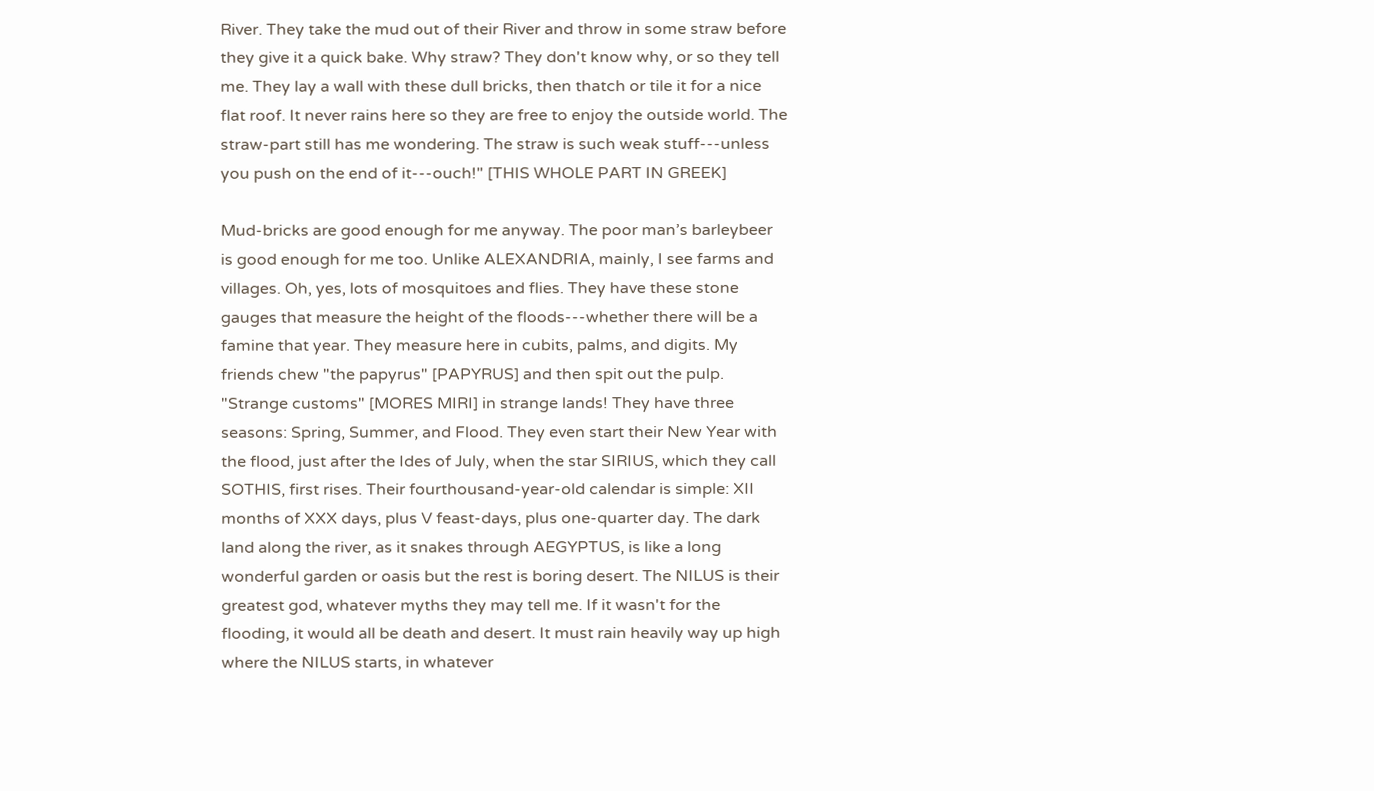River. They take the mud out of their River and throw in some straw before they give it a quick bake. Why straw? They don't know why, or so they tell me. They lay a wall with these dull bricks, then thatch or tile it for a nice flat roof. It never rains here so they are free to enjoy the outside world. The straw-part still has me wondering. The straw is such weak stuff---unless you push on the end of it---ouch!" [THIS WHOLE PART IN GREEK]

Mud-bricks are good enough for me anyway. The poor man’s barleybeer is good enough for me too. Unlike ALEXANDRIA, mainly, I see farms and villages. Oh, yes, lots of mosquitoes and flies. They have these stone gauges that measure the height of the floods---whether there will be a famine that year. They measure here in cubits, palms, and digits. My friends chew "the papyrus" [PAPYRUS] and then spit out the pulp. "Strange customs" [MORES MIRI] in strange lands! They have three seasons: Spring, Summer, and Flood. They even start their New Year with the flood, just after the Ides of July, when the star SIRIUS, which they call SOTHIS, first rises. Their fourthousand-year-old calendar is simple: XII months of XXX days, plus V feast-days, plus one-quarter day. The dark land along the river, as it snakes through AEGYPTUS, is like a long wonderful garden or oasis but the rest is boring desert. The NILUS is their greatest god, whatever myths they may tell me. If it wasn't for the flooding, it would all be death and desert. It must rain heavily way up high where the NILUS starts, in whatever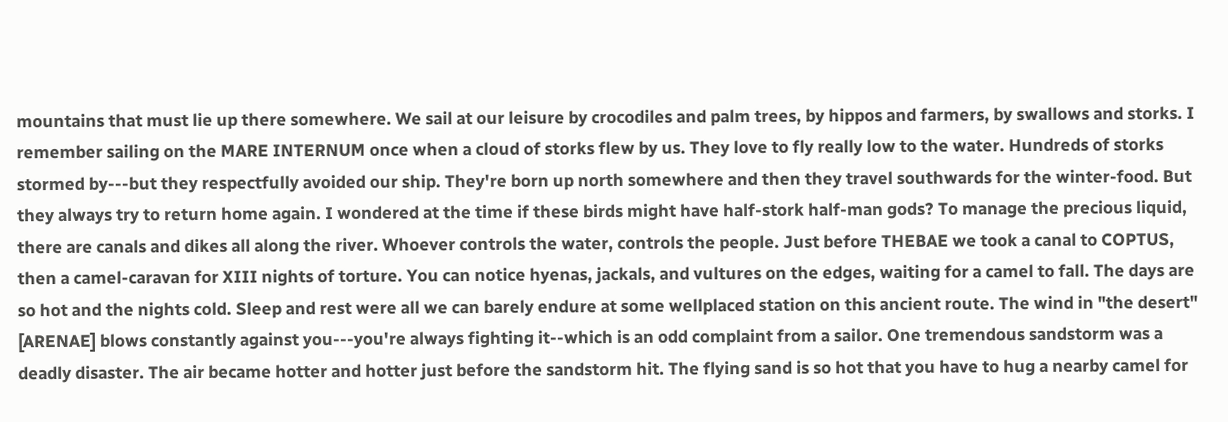mountains that must lie up there somewhere. We sail at our leisure by crocodiles and palm trees, by hippos and farmers, by swallows and storks. I remember sailing on the MARE INTERNUM once when a cloud of storks flew by us. They love to fly really low to the water. Hundreds of storks stormed by---but they respectfully avoided our ship. They're born up north somewhere and then they travel southwards for the winter-food. But they always try to return home again. I wondered at the time if these birds might have half-stork half-man gods? To manage the precious liquid, there are canals and dikes all along the river. Whoever controls the water, controls the people. Just before THEBAE we took a canal to COPTUS, then a camel-caravan for XIII nights of torture. You can notice hyenas, jackals, and vultures on the edges, waiting for a camel to fall. The days are so hot and the nights cold. Sleep and rest were all we can barely endure at some wellplaced station on this ancient route. The wind in "the desert" [ARENAE] blows constantly against you---you're always fighting it--which is an odd complaint from a sailor. One tremendous sandstorm was a deadly disaster. The air became hotter and hotter just before the sandstorm hit. The flying sand is so hot that you have to hug a nearby camel for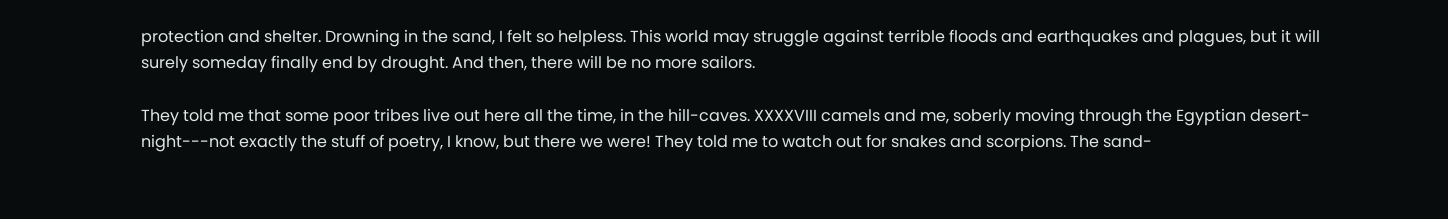protection and shelter. Drowning in the sand, I felt so helpless. This world may struggle against terrible floods and earthquakes and plagues, but it will surely someday finally end by drought. And then, there will be no more sailors.

They told me that some poor tribes live out here all the time, in the hill-caves. XXXXVIII camels and me, soberly moving through the Egyptian desert-night---not exactly the stuff of poetry, I know, but there we were! They told me to watch out for snakes and scorpions. The sand-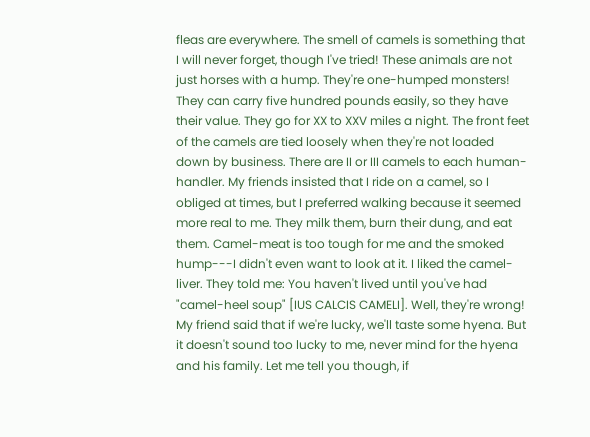fleas are everywhere. The smell of camels is something that I will never forget, though I've tried! These animals are not just horses with a hump. They're one-humped monsters! They can carry five hundred pounds easily, so they have their value. They go for XX to XXV miles a night. The front feet of the camels are tied loosely when they're not loaded down by business. There are II or III camels to each human-handler. My friends insisted that I ride on a camel, so I obliged at times, but I preferred walking because it seemed more real to me. They milk them, burn their dung, and eat them. Camel-meat is too tough for me and the smoked hump---I didn't even want to look at it. I liked the camel-liver. They told me: You haven't lived until you've had "camel-heel soup" [IUS CALCIS CAMELI]. Well, they're wrong! My friend said that if we're lucky, we'll taste some hyena. But it doesn't sound too lucky to me, never mind for the hyena and his family. Let me tell you though, if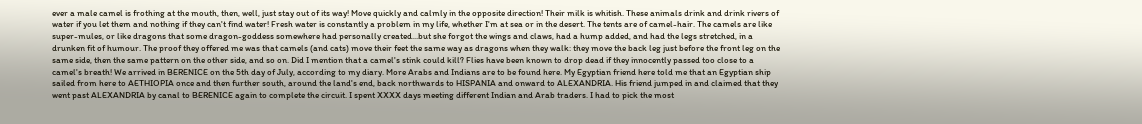ever a male camel is frothing at the mouth, then, well, just stay out of its way! Move quickly and calmly in the opposite direction! Their milk is whitish. These animals drink and drink rivers of water if you let them and nothing if they can't find water! Fresh water is constantly a problem in my life, whether I'm at sea or in the desert. The tents are of camel-hair. The camels are like super-mules, or like dragons that some dragon-goddess somewhere had personally created...but she forgot the wings and claws, had a hump added, and had the legs stretched, in a drunken fit of humour. The proof they offered me was that camels (and cats) move their feet the same way as dragons when they walk: they move the back leg just before the front leg on the same side, then the same pattern on the other side, and so on. Did I mention that a camel's stink could kill? Flies have been known to drop dead if they innocently passed too close to a camel's breath! We arrived in BERENICE on the 5th day of July, according to my diary. More Arabs and Indians are to be found here. My Egyptian friend here told me that an Egyptian ship sailed from here to AETHIOPIA once and then further south, around the land's end, back northwards to HISPANIA and onward to ALEXANDRIA. His friend jumped in and claimed that they went past ALEXANDRIA by canal to BERENICE again to complete the circuit. I spent XXXX days meeting different Indian and Arab traders. I had to pick the most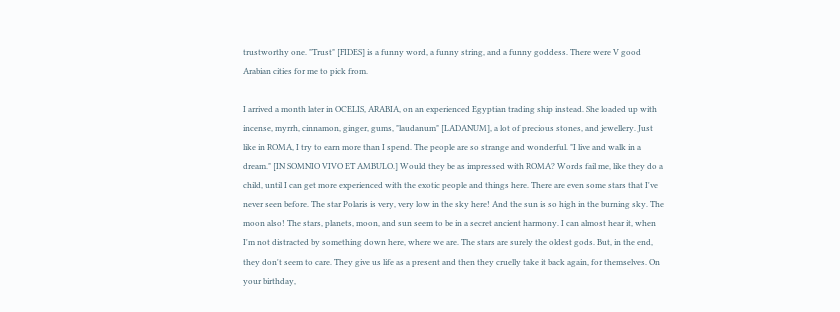trustworthy one. "Trust" [FIDES] is a funny word, a funny string, and a funny goddess. There were V good Arabian cities for me to pick from.

I arrived a month later in OCELIS, ARABIA, on an experienced Egyptian trading ship instead. She loaded up with incense, myrrh, cinnamon, ginger, gums, "laudanum" [LADANUM], a lot of precious stones, and jewellery. Just like in ROMA, I try to earn more than I spend. The people are so strange and wonderful. "I live and walk in a dream." [IN SOMNIO VIVO ET AMBULO.] Would they be as impressed with ROMA? Words fail me, like they do a child, until I can get more experienced with the exotic people and things here. There are even some stars that I've never seen before. The star Polaris is very, very low in the sky here! And the sun is so high in the burning sky. The moon also! The stars, planets, moon, and sun seem to be in a secret ancient harmony. I can almost hear it, when I'm not distracted by something down here, where we are. The stars are surely the oldest gods. But, in the end, they don't seem to care. They give us life as a present and then they cruelly take it back again, for themselves. On your birthday,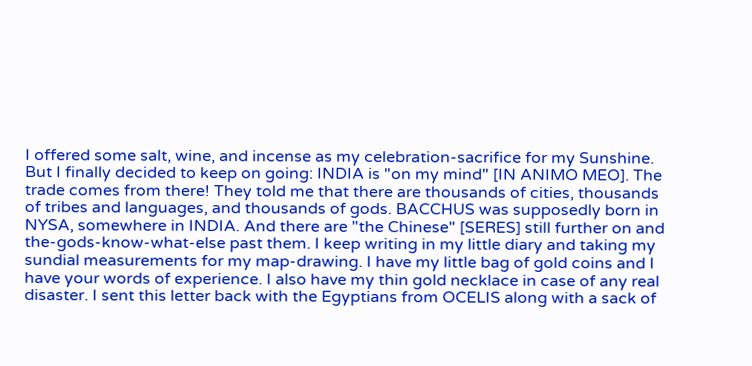I offered some salt, wine, and incense as my celebration-sacrifice for my Sunshine. But I finally decided to keep on going: INDIA is "on my mind" [IN ANIMO MEO]. The trade comes from there! They told me that there are thousands of cities, thousands of tribes and languages, and thousands of gods. BACCHUS was supposedly born in NYSA, somewhere in INDIA. And there are "the Chinese" [SERES] still further on and the-gods-know-what-else past them. I keep writing in my little diary and taking my sundial measurements for my map-drawing. I have my little bag of gold coins and I have your words of experience. I also have my thin gold necklace in case of any real disaster. I sent this letter back with the Egyptians from OCELIS along with a sack of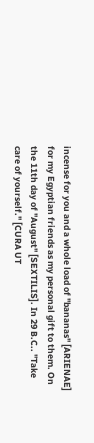incense for you and a whole load of "bananas" [ARIENAE] for my Egyptian friends as my personal gift to them. On the 11th day of "August" [SEXTILIS]. In 29 B.C.. "Take care of yourself." [CURA UT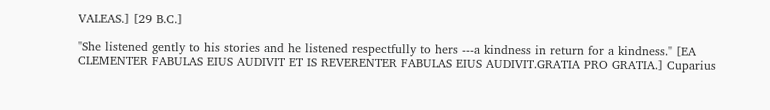VALEAS.] [29 B.C.]

"She listened gently to his stories and he listened respectfully to hers ---a kindness in return for a kindness." [EA CLEMENTER FABULAS EIUS AUDIVIT ET IS REVERENTER FABULAS EIUS AUDIVIT.GRATIA PRO GRATIA.] Cuparius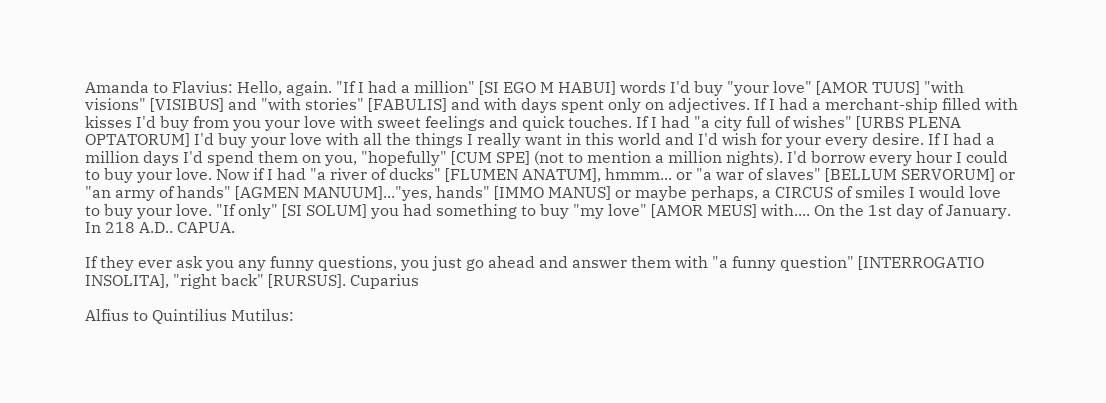Amanda to Flavius: Hello, again. "If I had a million" [SI EGO M HABUI] words I'd buy "your love" [AMOR TUUS] "with visions" [VISIBUS] and "with stories" [FABULIS] and with days spent only on adjectives. If I had a merchant-ship filled with kisses I'd buy from you your love with sweet feelings and quick touches. If I had "a city full of wishes" [URBS PLENA OPTATORUM] I'd buy your love with all the things I really want in this world and I'd wish for your every desire. If I had a million days I'd spend them on you, "hopefully" [CUM SPE] (not to mention a million nights). I'd borrow every hour I could to buy your love. Now if I had "a river of ducks" [FLUMEN ANATUM], hmmm... or "a war of slaves" [BELLUM SERVORUM] or "an army of hands" [AGMEN MANUUM]..."yes, hands" [IMMO MANUS] or maybe perhaps, a CIRCUS of smiles I would love to buy your love. "If only" [SI SOLUM] you had something to buy "my love" [AMOR MEUS] with.... On the 1st day of January. In 218 A.D.. CAPUA.

If they ever ask you any funny questions, you just go ahead and answer them with "a funny question" [INTERROGATIO INSOLITA], "right back" [RURSUS]. Cuparius

Alfius to Quintilius Mutilus: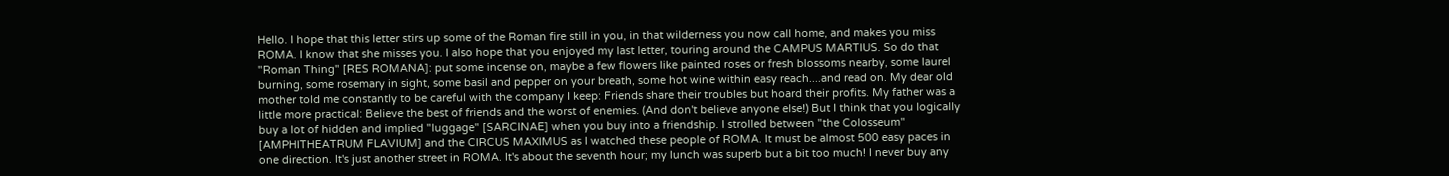Hello. I hope that this letter stirs up some of the Roman fire still in you, in that wilderness you now call home, and makes you miss ROMA. I know that she misses you. I also hope that you enjoyed my last letter, touring around the CAMPUS MARTIUS. So do that "Roman Thing" [RES ROMANA]: put some incense on, maybe a few flowers like painted roses or fresh blossoms nearby, some laurel burning, some rosemary in sight, some basil and pepper on your breath, some hot wine within easy reach....and read on. My dear old mother told me constantly to be careful with the company I keep: Friends share their troubles but hoard their profits. My father was a little more practical: Believe the best of friends and the worst of enemies. (And don't believe anyone else!) But I think that you logically buy a lot of hidden and implied "luggage" [SARCINAE] when you buy into a friendship. I strolled between "the Colosseum" [AMPHITHEATRUM FLAVIUM] and the CIRCUS MAXIMUS as I watched these people of ROMA. It must be almost 500 easy paces in one direction. It's just another street in ROMA. It's about the seventh hour; my lunch was superb but a bit too much! I never buy any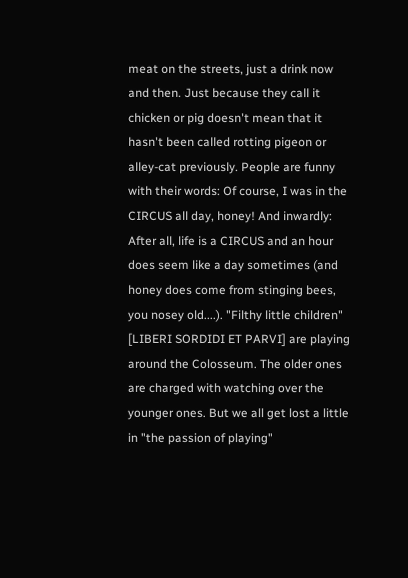meat on the streets, just a drink now and then. Just because they call it chicken or pig doesn't mean that it hasn't been called rotting pigeon or alley-cat previously. People are funny with their words: Of course, I was in the CIRCUS all day, honey! And inwardly: After all, life is a CIRCUS and an hour does seem like a day sometimes (and honey does come from stinging bees, you nosey old....). "Filthy little children" [LIBERI SORDIDI ET PARVI] are playing around the Colosseum. The older ones are charged with watching over the younger ones. But we all get lost a little in "the passion of playing"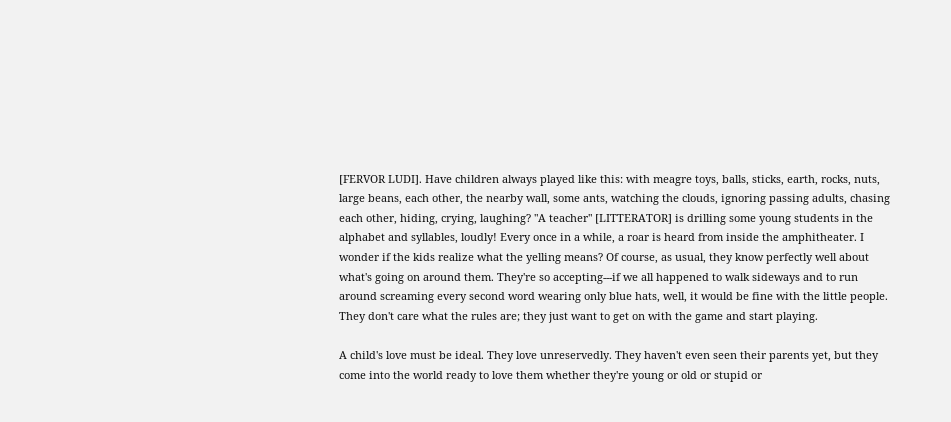[FERVOR LUDI]. Have children always played like this: with meagre toys, balls, sticks, earth, rocks, nuts, large beans, each other, the nearby wall, some ants, watching the clouds, ignoring passing adults, chasing each other, hiding, crying, laughing? "A teacher" [LITTERATOR] is drilling some young students in the alphabet and syllables, loudly! Every once in a while, a roar is heard from inside the amphitheater. I wonder if the kids realize what the yelling means? Of course, as usual, they know perfectly well about what's going on around them. They're so accepting---if we all happened to walk sideways and to run around screaming every second word wearing only blue hats, well, it would be fine with the little people. They don't care what the rules are; they just want to get on with the game and start playing.

A child's love must be ideal. They love unreservedly. They haven't even seen their parents yet, but they come into the world ready to love them whether they're young or old or stupid or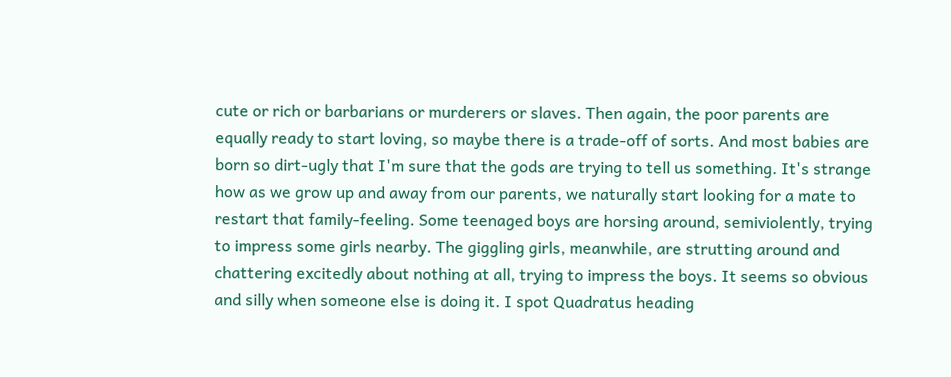cute or rich or barbarians or murderers or slaves. Then again, the poor parents are equally ready to start loving, so maybe there is a trade-off of sorts. And most babies are born so dirt-ugly that I'm sure that the gods are trying to tell us something. It's strange how as we grow up and away from our parents, we naturally start looking for a mate to restart that family-feeling. Some teenaged boys are horsing around, semiviolently, trying to impress some girls nearby. The giggling girls, meanwhile, are strutting around and chattering excitedly about nothing at all, trying to impress the boys. It seems so obvious and silly when someone else is doing it. I spot Quadratus heading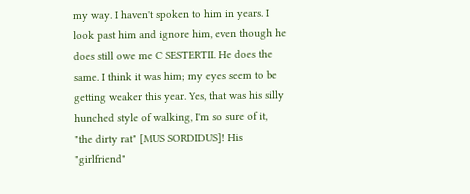my way. I haven't spoken to him in years. I look past him and ignore him, even though he does still owe me C SESTERTII. He does the same. I think it was him; my eyes seem to be getting weaker this year. Yes, that was his silly hunched style of walking, I'm so sure of it, "the dirty rat" [MUS SORDIDUS]! His "girlfriend"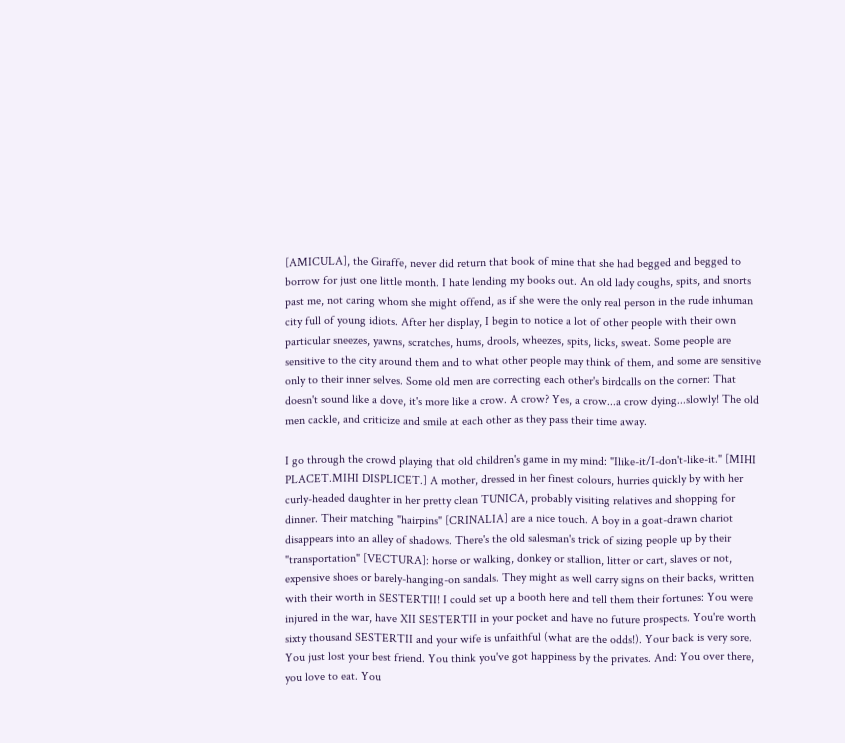[AMICULA], the Giraffe, never did return that book of mine that she had begged and begged to borrow for just one little month. I hate lending my books out. An old lady coughs, spits, and snorts past me, not caring whom she might offend, as if she were the only real person in the rude inhuman city full of young idiots. After her display, I begin to notice a lot of other people with their own particular sneezes, yawns, scratches, hums, drools, wheezes, spits, licks, sweat. Some people are sensitive to the city around them and to what other people may think of them, and some are sensitive only to their inner selves. Some old men are correcting each other's birdcalls on the corner: That doesn't sound like a dove, it's more like a crow. A crow? Yes, a crow...a crow dying...slowly! The old men cackle, and criticize and smile at each other as they pass their time away.

I go through the crowd playing that old children's game in my mind: "Ilike-it/I-don't-like-it." [MIHI PLACET.MIHI DISPLICET.] A mother, dressed in her finest colours, hurries quickly by with her curly-headed daughter in her pretty clean TUNICA, probably visiting relatives and shopping for dinner. Their matching "hairpins" [CRINALIA] are a nice touch. A boy in a goat-drawn chariot disappears into an alley of shadows. There's the old salesman's trick of sizing people up by their "transportation" [VECTURA]: horse or walking, donkey or stallion, litter or cart, slaves or not, expensive shoes or barely-hanging-on sandals. They might as well carry signs on their backs, written with their worth in SESTERTII! I could set up a booth here and tell them their fortunes: You were injured in the war, have XII SESTERTII in your pocket and have no future prospects. You're worth sixty thousand SESTERTII and your wife is unfaithful (what are the odds!). Your back is very sore. You just lost your best friend. You think you've got happiness by the privates. And: You over there, you love to eat. You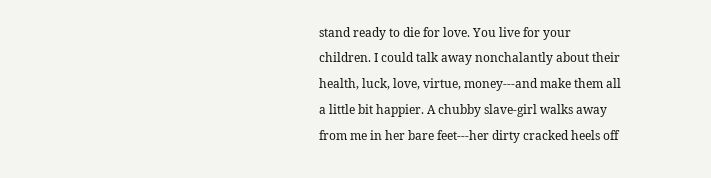stand ready to die for love. You live for your children. I could talk away nonchalantly about their health, luck, love, virtue, money---and make them all a little bit happier. A chubby slave-girl walks away from me in her bare feet---her dirty cracked heels off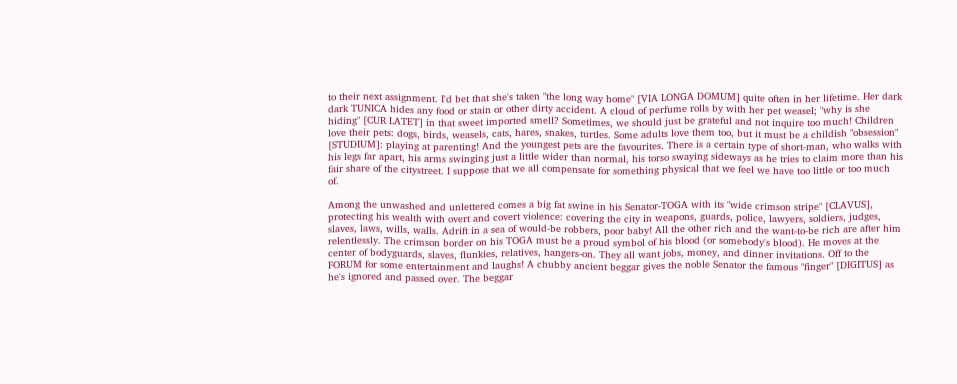to their next assignment. I'd bet that she's taken "the long way home" [VIA LONGA DOMUM] quite often in her lifetime. Her dark dark TUNICA hides any food or stain or other dirty accident. A cloud of perfume rolls by with her pet weasel; "why is she hiding" [CUR LATET] in that sweet imported smell? Sometimes, we should just be grateful and not inquire too much! Children love their pets: dogs, birds, weasels, cats, hares, snakes, turtles. Some adults love them too, but it must be a childish "obsession" [STUDIUM]: playing at parenting! And the youngest pets are the favourites. There is a certain type of short-man, who walks with his legs far apart, his arms swinging just a little wider than normal, his torso swaying sideways as he tries to claim more than his fair share of the citystreet. I suppose that we all compensate for something physical that we feel we have too little or too much of.

Among the unwashed and unlettered comes a big fat swine in his Senator-TOGA with its "wide crimson stripe" [CLAVUS], protecting his wealth with overt and covert violence: covering the city in weapons, guards, police, lawyers, soldiers, judges, slaves, laws, wills, walls. Adrift in a sea of would-be robbers, poor baby! All the other rich and the want-to-be rich are after him relentlessly. The crimson border on his TOGA must be a proud symbol of his blood (or somebody's blood). He moves at the center of bodyguards, slaves, flunkies, relatives, hangers-on. They all want jobs, money, and dinner invitations. Off to the FORUM for some entertainment and laughs! A chubby ancient beggar gives the noble Senator the famous "finger" [DIGITUS] as he's ignored and passed over. The beggar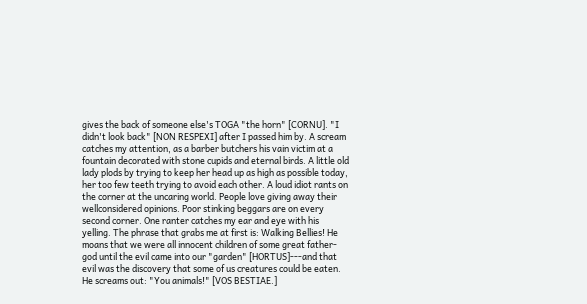gives the back of someone else's TOGA "the horn" [CORNU]. "I didn't look back" [NON RESPEXI] after I passed him by. A scream catches my attention, as a barber butchers his vain victim at a fountain decorated with stone cupids and eternal birds. A little old lady plods by trying to keep her head up as high as possible today, her too few teeth trying to avoid each other. A loud idiot rants on the corner at the uncaring world. People love giving away their wellconsidered opinions. Poor stinking beggars are on every second corner. One ranter catches my ear and eye with his yelling. The phrase that grabs me at first is: Walking Bellies! He moans that we were all innocent children of some great father-god until the evil came into our "garden" [HORTUS]---and that evil was the discovery that some of us creatures could be eaten. He screams out: "You animals!" [VOS BESTIAE.]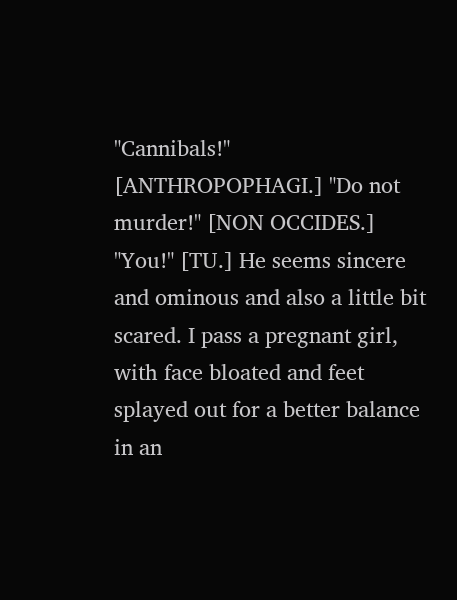"Cannibals!" [ANTHROPOPHAGI.] "Do not murder!" [NON OCCIDES.] "You!" [TU.] He seems sincere and ominous and also a little bit scared. I pass a pregnant girl, with face bloated and feet splayed out for a better balance in an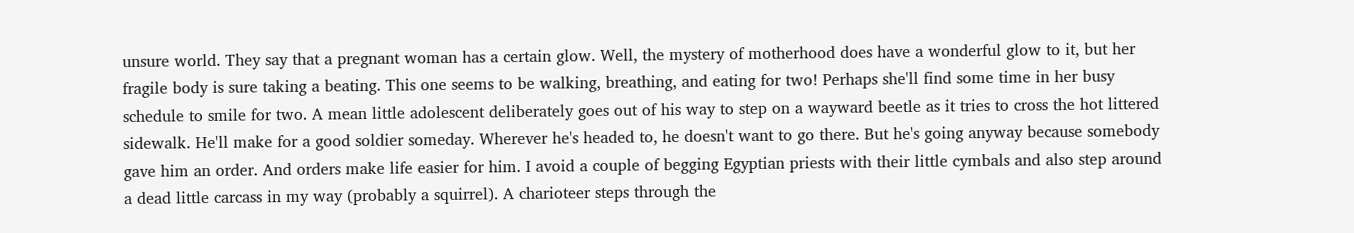unsure world. They say that a pregnant woman has a certain glow. Well, the mystery of motherhood does have a wonderful glow to it, but her fragile body is sure taking a beating. This one seems to be walking, breathing, and eating for two! Perhaps she'll find some time in her busy schedule to smile for two. A mean little adolescent deliberately goes out of his way to step on a wayward beetle as it tries to cross the hot littered sidewalk. He'll make for a good soldier someday. Wherever he's headed to, he doesn't want to go there. But he's going anyway because somebody gave him an order. And orders make life easier for him. I avoid a couple of begging Egyptian priests with their little cymbals and also step around a dead little carcass in my way (probably a squirrel). A charioteer steps through the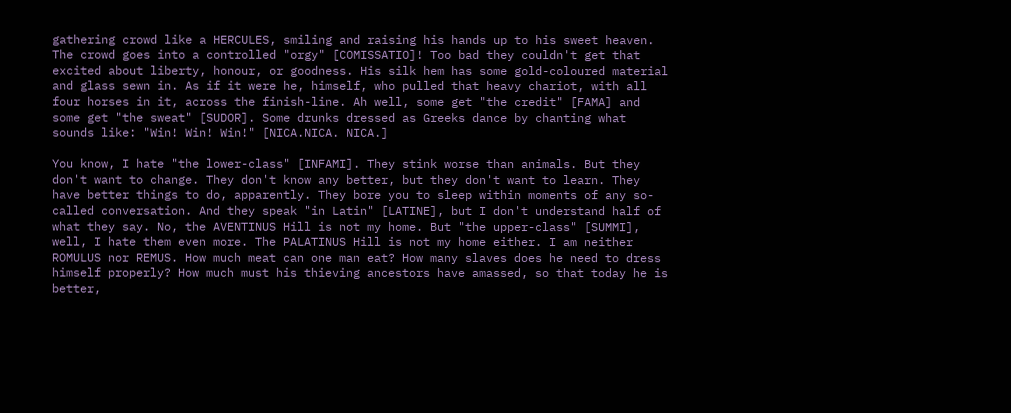gathering crowd like a HERCULES, smiling and raising his hands up to his sweet heaven. The crowd goes into a controlled "orgy" [COMISSATIO]! Too bad they couldn't get that excited about liberty, honour, or goodness. His silk hem has some gold-coloured material and glass sewn in. As if it were he, himself, who pulled that heavy chariot, with all four horses in it, across the finish-line. Ah well, some get "the credit" [FAMA] and some get "the sweat" [SUDOR]. Some drunks dressed as Greeks dance by chanting what sounds like: "Win! Win! Win!" [NICA.NICA. NICA.]

You know, I hate "the lower-class" [INFAMI]. They stink worse than animals. But they don't want to change. They don't know any better, but they don't want to learn. They have better things to do, apparently. They bore you to sleep within moments of any so-called conversation. And they speak "in Latin" [LATINE], but I don't understand half of what they say. No, the AVENTINUS Hill is not my home. But "the upper-class" [SUMMI], well, I hate them even more. The PALATINUS Hill is not my home either. I am neither ROMULUS nor REMUS. How much meat can one man eat? How many slaves does he need to dress himself properly? How much must his thieving ancestors have amassed, so that today he is better,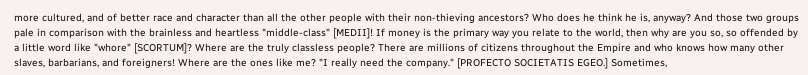more cultured, and of better race and character than all the other people with their non-thieving ancestors? Who does he think he is, anyway? And those two groups pale in comparison with the brainless and heartless "middle-class" [MEDII]! If money is the primary way you relate to the world, then why are you so, so offended by a little word like "whore" [SCORTUM]? Where are the truly classless people? There are millions of citizens throughout the Empire and who knows how many other slaves, barbarians, and foreigners! Where are the ones like me? "I really need the company." [PROFECTO SOCIETATIS EGEO.] Sometimes,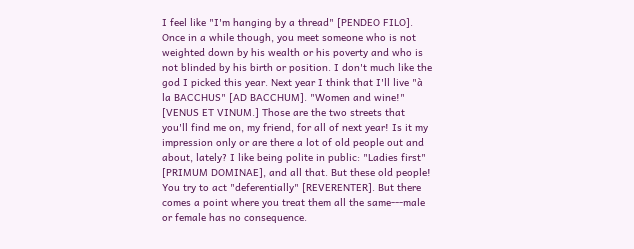I feel like "I'm hanging by a thread" [PENDEO FILO]. Once in a while though, you meet someone who is not weighted down by his wealth or his poverty and who is not blinded by his birth or position. I don't much like the god I picked this year. Next year I think that I'll live "à la BACCHUS" [AD BACCHUM]. "Women and wine!" [VENUS ET VINUM.] Those are the two streets that you'll find me on, my friend, for all of next year! Is it my impression only or are there a lot of old people out and about, lately? I like being polite in public: "Ladies first" [PRIMUM DOMINAE], and all that. But these old people! You try to act "deferentially" [REVERENTER]. But there comes a point where you treat them all the same---male or female has no consequence.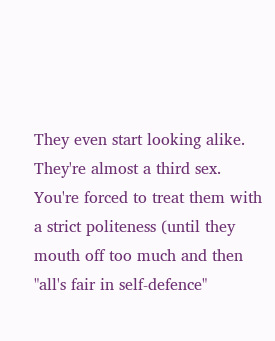They even start looking alike. They're almost a third sex. You're forced to treat them with a strict politeness (until they mouth off too much and then "all's fair in self-defence"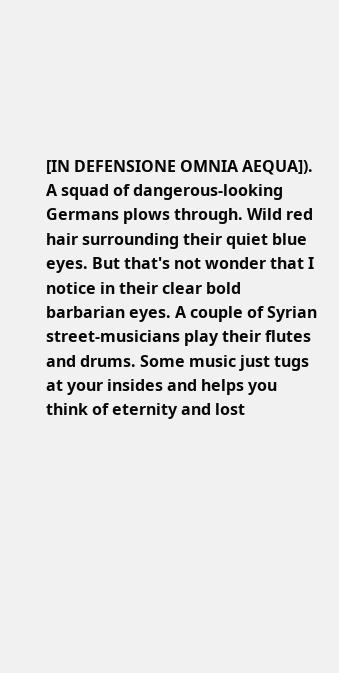[IN DEFENSIONE OMNIA AEQUA]). A squad of dangerous-looking Germans plows through. Wild red hair surrounding their quiet blue eyes. But that's not wonder that I notice in their clear bold barbarian eyes. A couple of Syrian street-musicians play their flutes and drums. Some music just tugs at your insides and helps you think of eternity and lost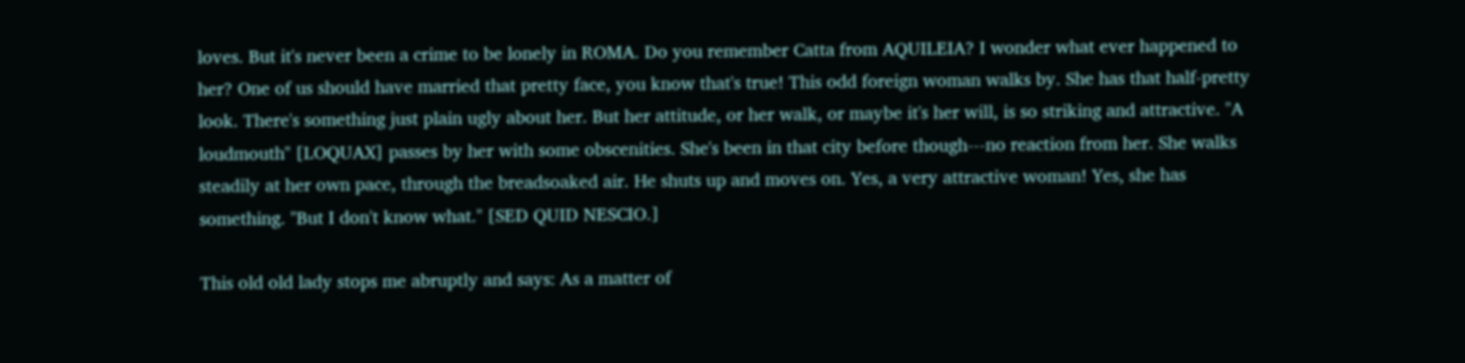loves. But it's never been a crime to be lonely in ROMA. Do you remember Catta from AQUILEIA? I wonder what ever happened to her? One of us should have married that pretty face, you know that's true! This odd foreign woman walks by. She has that half-pretty look. There's something just plain ugly about her. But her attitude, or her walk, or maybe it's her will, is so striking and attractive. "A loudmouth" [LOQUAX] passes by her with some obscenities. She's been in that city before though---no reaction from her. She walks steadily at her own pace, through the breadsoaked air. He shuts up and moves on. Yes, a very attractive woman! Yes, she has something. "But I don't know what." [SED QUID NESCIO.]

This old old lady stops me abruptly and says: As a matter of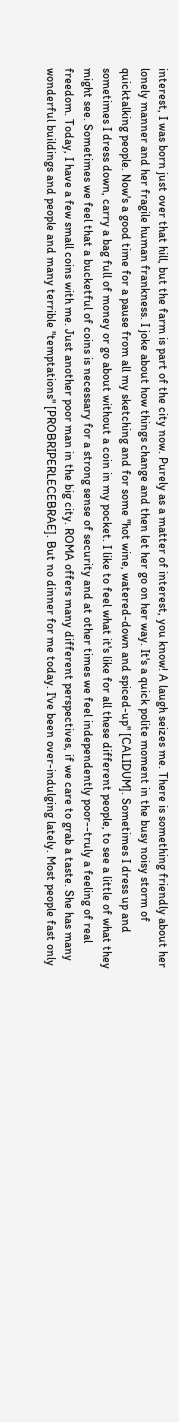interest, I was born just over that hill, but the farm is part of the city now. Purely as a matter of interest, you know! A laugh seizes me. There is something friendly about her lonely manner and her fragile human frankness. I joke about how things change and then let her go on her way. It's a quick polite moment in the busy noisy storm of quicktalking people. Now's a good time for a pause from all my sketching and for some "hot wine, watered-down and spiced-up" [CALIDUM]. Sometimes I dress up and sometimes I dress down, carry a bag full of money or go about without a coin in my pocket. I like to feel what it's like for all these different people, to see a little of what they might see. Sometimes we feel that a bucketful of coins is necessary for a strong sense of security and at other times we feel independently poor--truly a feeling of real freedom. Today, I have a few small coins with me. Just another poor man in the big city. ROMA offers many different perspectives, if we care to grab a taste. She has many wonderful buildings and people and many terrible "temptations" [PROBRIPERLECEBRAE]. But no dinner for me today. I've been over-indulging lately. Most people fast only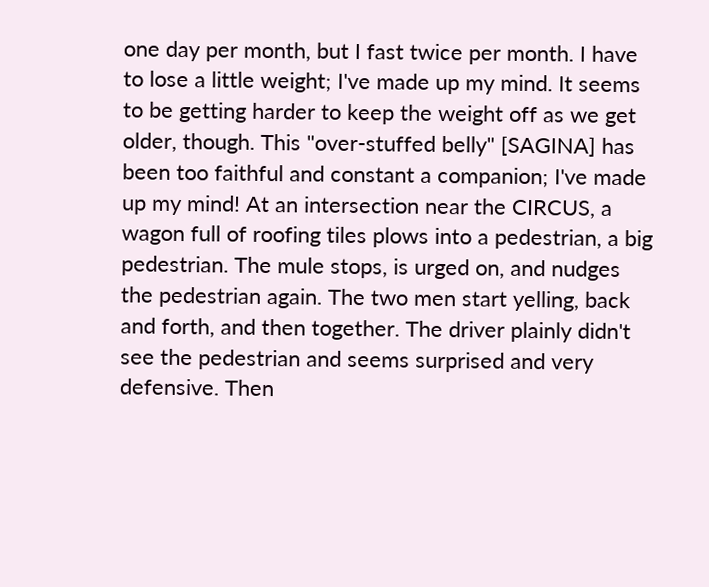one day per month, but I fast twice per month. I have to lose a little weight; I've made up my mind. It seems to be getting harder to keep the weight off as we get older, though. This "over-stuffed belly" [SAGINA] has been too faithful and constant a companion; I've made up my mind! At an intersection near the CIRCUS, a wagon full of roofing tiles plows into a pedestrian, a big pedestrian. The mule stops, is urged on, and nudges the pedestrian again. The two men start yelling, back and forth, and then together. The driver plainly didn't see the pedestrian and seems surprised and very defensive. Then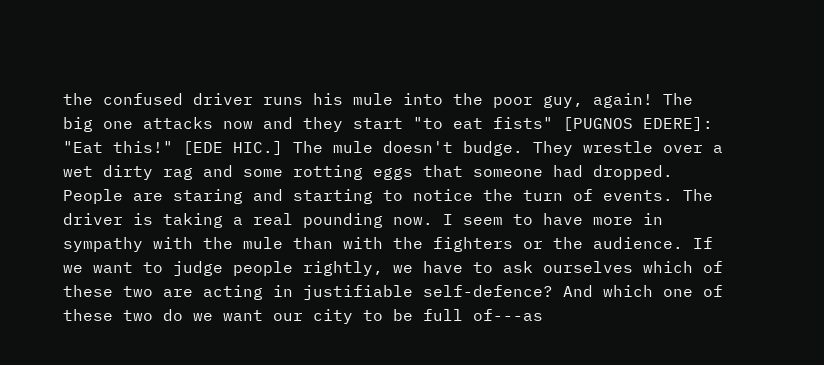the confused driver runs his mule into the poor guy, again! The big one attacks now and they start "to eat fists" [PUGNOS EDERE]: "Eat this!" [EDE HIC.] The mule doesn't budge. They wrestle over a wet dirty rag and some rotting eggs that someone had dropped. People are staring and starting to notice the turn of events. The driver is taking a real pounding now. I seem to have more in sympathy with the mule than with the fighters or the audience. If we want to judge people rightly, we have to ask ourselves which of these two are acting in justifiable self-defence? And which one of these two do we want our city to be full of---as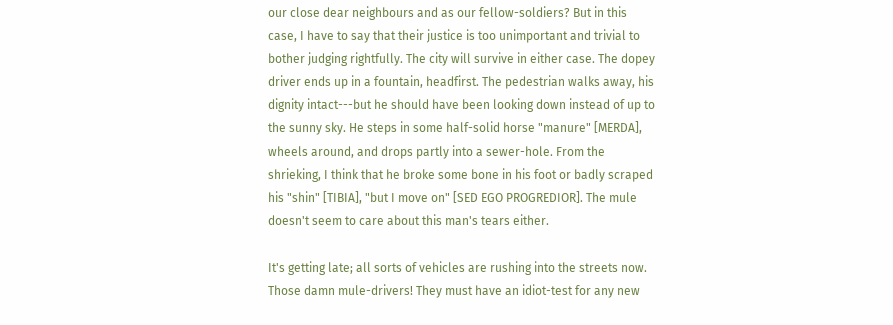our close dear neighbours and as our fellow-soldiers? But in this case, I have to say that their justice is too unimportant and trivial to bother judging rightfully. The city will survive in either case. The dopey driver ends up in a fountain, headfirst. The pedestrian walks away, his dignity intact---but he should have been looking down instead of up to the sunny sky. He steps in some half-solid horse "manure" [MERDA], wheels around, and drops partly into a sewer-hole. From the shrieking, I think that he broke some bone in his foot or badly scraped his "shin" [TIBIA], "but I move on" [SED EGO PROGREDIOR]. The mule doesn't seem to care about this man's tears either.

It's getting late; all sorts of vehicles are rushing into the streets now. Those damn mule-drivers! They must have an idiot-test for any new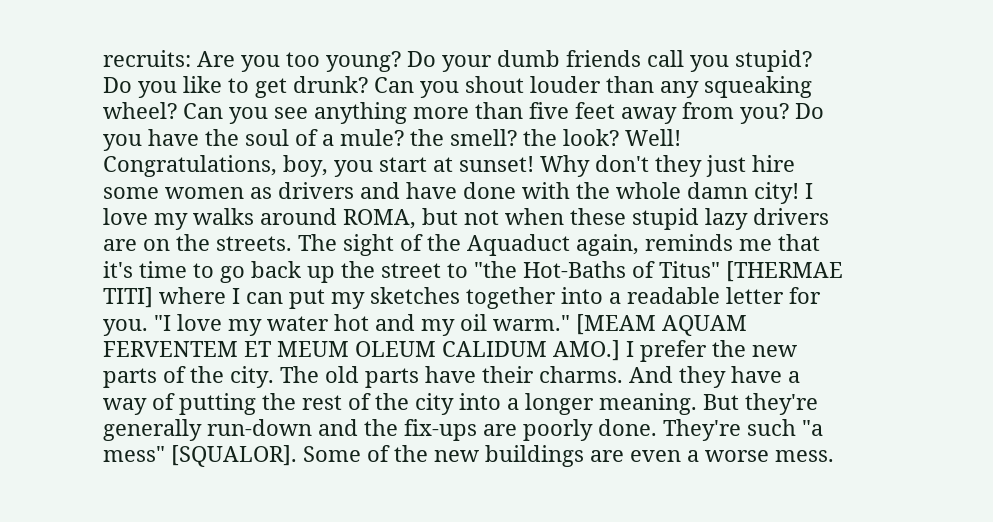recruits: Are you too young? Do your dumb friends call you stupid? Do you like to get drunk? Can you shout louder than any squeaking wheel? Can you see anything more than five feet away from you? Do you have the soul of a mule? the smell? the look? Well! Congratulations, boy, you start at sunset! Why don't they just hire some women as drivers and have done with the whole damn city! I love my walks around ROMA, but not when these stupid lazy drivers are on the streets. The sight of the Aquaduct again, reminds me that it's time to go back up the street to "the Hot-Baths of Titus" [THERMAE TITI] where I can put my sketches together into a readable letter for you. "I love my water hot and my oil warm." [MEAM AQUAM FERVENTEM ET MEUM OLEUM CALIDUM AMO.] I prefer the new parts of the city. The old parts have their charms. And they have a way of putting the rest of the city into a longer meaning. But they're generally run-down and the fix-ups are poorly done. They're such "a mess" [SQUALOR]. Some of the new buildings are even a worse mess.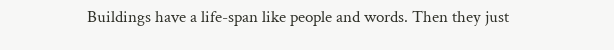Buildings have a life-span like people and words. Then they just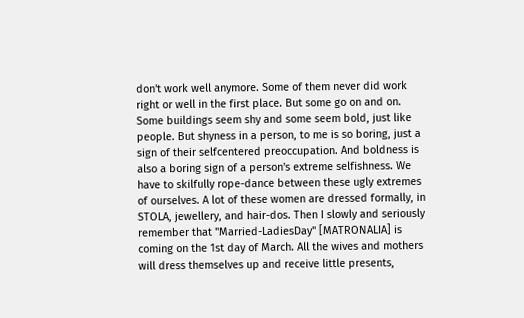don't work well anymore. Some of them never did work right or well in the first place. But some go on and on. Some buildings seem shy and some seem bold, just like people. But shyness in a person, to me is so boring, just a sign of their selfcentered preoccupation. And boldness is also a boring sign of a person's extreme selfishness. We have to skilfully rope-dance between these ugly extremes of ourselves. A lot of these women are dressed formally, in STOLA, jewellery, and hair-dos. Then I slowly and seriously remember that "Married-LadiesDay" [MATRONALIA] is coming on the 1st day of March. All the wives and mothers will dress themselves up and receive little presents,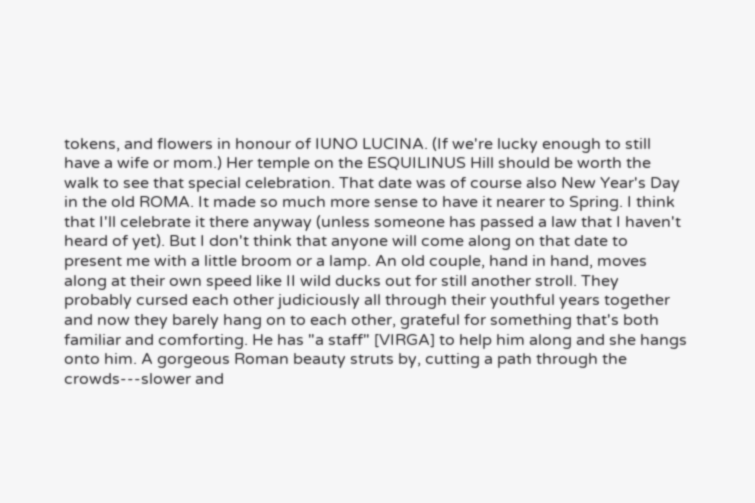tokens, and flowers in honour of IUNO LUCINA. (If we're lucky enough to still have a wife or mom.) Her temple on the ESQUILINUS Hill should be worth the walk to see that special celebration. That date was of course also New Year's Day in the old ROMA. It made so much more sense to have it nearer to Spring. I think that I'll celebrate it there anyway (unless someone has passed a law that I haven't heard of yet). But I don't think that anyone will come along on that date to present me with a little broom or a lamp. An old couple, hand in hand, moves along at their own speed like II wild ducks out for still another stroll. They probably cursed each other judiciously all through their youthful years together and now they barely hang on to each other, grateful for something that's both familiar and comforting. He has "a staff" [VIRGA] to help him along and she hangs onto him. A gorgeous Roman beauty struts by, cutting a path through the crowds---slower and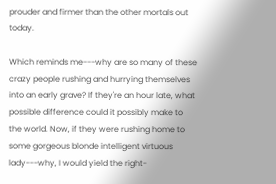prouder and firmer than the other mortals out today.

Which reminds me---why are so many of these crazy people rushing and hurrying themselves into an early grave? If they're an hour late, what possible difference could it possibly make to the world. Now, if they were rushing home to some gorgeous blonde intelligent virtuous lady---why, I would yield the right-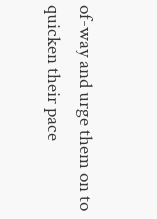of-way and urge them on to quicken their pace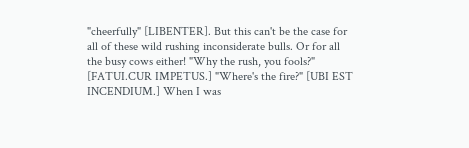"cheerfully" [LIBENTER]. But this can't be the case for all of these wild rushing inconsiderate bulls. Or for all the busy cows either! "Why the rush, you fools?" [FATUI.CUR IMPETUS.] "Where's the fire?" [UBI EST INCENDIUM.] When I was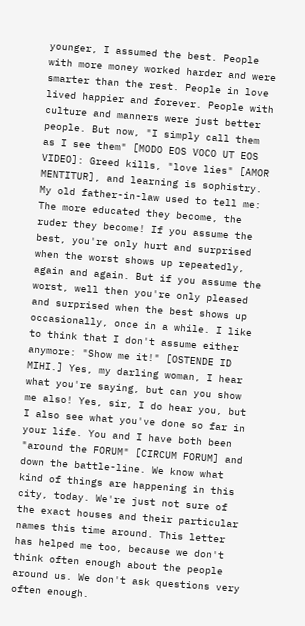younger, I assumed the best. People with more money worked harder and were smarter than the rest. People in love lived happier and forever. People with culture and manners were just better people. But now, "I simply call them as I see them" [MODO EOS VOCO UT EOS VIDEO]: Greed kills, "love lies" [AMOR MENTITUR], and learning is sophistry. My old father-in-law used to tell me: The more educated they become, the ruder they become! If you assume the best, you're only hurt and surprised when the worst shows up repeatedly, again and again. But if you assume the worst, well then you're only pleased and surprised when the best shows up occasionally, once in a while. I like to think that I don't assume either anymore: "Show me it!" [OSTENDE ID MIHI.] Yes, my darling woman, I hear what you're saying, but can you show me also! Yes, sir, I do hear you, but I also see what you've done so far in your life. You and I have both been "around the FORUM" [CIRCUM FORUM] and down the battle-line. We know what kind of things are happening in this city, today. We're just not sure of the exact houses and their particular names this time around. This letter has helped me too, because we don't think often enough about the people around us. We don't ask questions very often enough.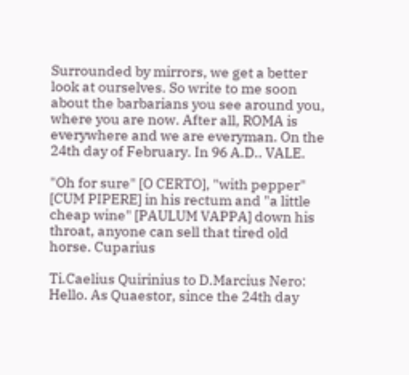Surrounded by mirrors, we get a better look at ourselves. So write to me soon about the barbarians you see around you, where you are now. After all, ROMA is everywhere and we are everyman. On the 24th day of February. In 96 A.D.. VALE.

"Oh for sure" [O CERTO], "with pepper" [CUM PIPERE] in his rectum and "a little cheap wine" [PAULUM VAPPA] down his throat, anyone can sell that tired old horse. Cuparius

Ti.Caelius Quirinius to D.Marcius Nero: Hello. As Quaestor, since the 24th day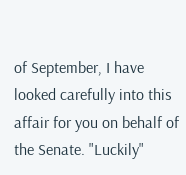of September, I have looked carefully into this affair for you on behalf of the Senate. "Luckily"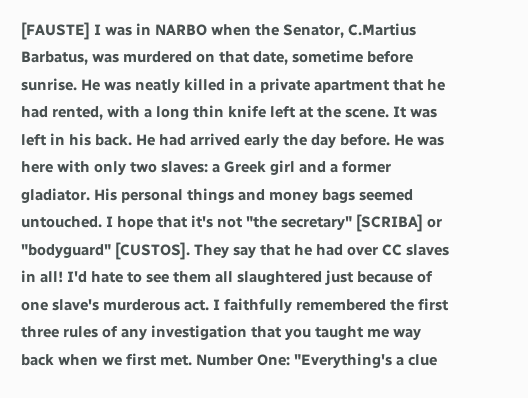[FAUSTE] I was in NARBO when the Senator, C.Martius Barbatus, was murdered on that date, sometime before sunrise. He was neatly killed in a private apartment that he had rented, with a long thin knife left at the scene. It was left in his back. He had arrived early the day before. He was here with only two slaves: a Greek girl and a former gladiator. His personal things and money bags seemed untouched. I hope that it's not "the secretary" [SCRIBA] or "bodyguard" [CUSTOS]. They say that he had over CC slaves in all! I'd hate to see them all slaughtered just because of one slave's murderous act. I faithfully remembered the first three rules of any investigation that you taught me way back when we first met. Number One: "Everything's a clue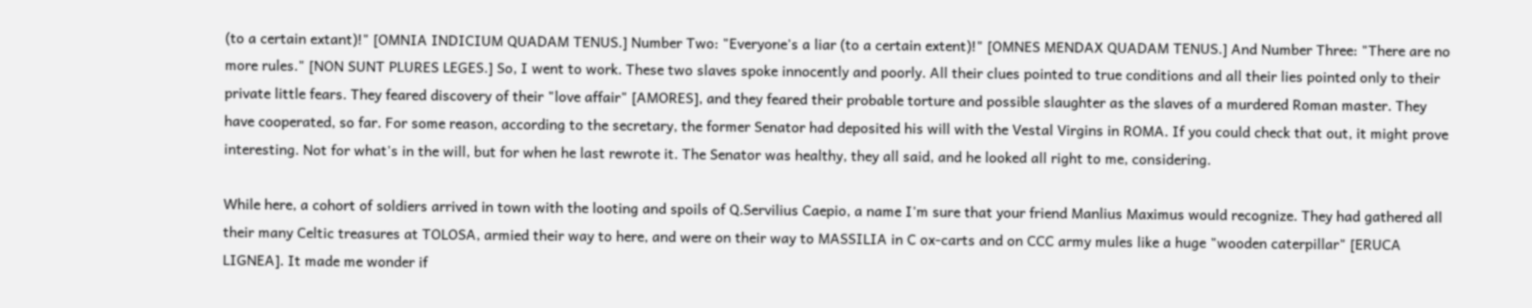(to a certain extant)!" [OMNIA INDICIUM QUADAM TENUS.] Number Two: "Everyone's a liar (to a certain extent)!" [OMNES MENDAX QUADAM TENUS.] And Number Three: "There are no more rules." [NON SUNT PLURES LEGES.] So, I went to work. These two slaves spoke innocently and poorly. All their clues pointed to true conditions and all their lies pointed only to their private little fears. They feared discovery of their "love affair" [AMORES], and they feared their probable torture and possible slaughter as the slaves of a murdered Roman master. They have cooperated, so far. For some reason, according to the secretary, the former Senator had deposited his will with the Vestal Virgins in ROMA. If you could check that out, it might prove interesting. Not for what's in the will, but for when he last rewrote it. The Senator was healthy, they all said, and he looked all right to me, considering.

While here, a cohort of soldiers arrived in town with the looting and spoils of Q.Servilius Caepio, a name I'm sure that your friend Manlius Maximus would recognize. They had gathered all their many Celtic treasures at TOLOSA, armied their way to here, and were on their way to MASSILIA in C ox-carts and on CCC army mules like a huge "wooden caterpillar" [ERUCA LIGNEA]. It made me wonder if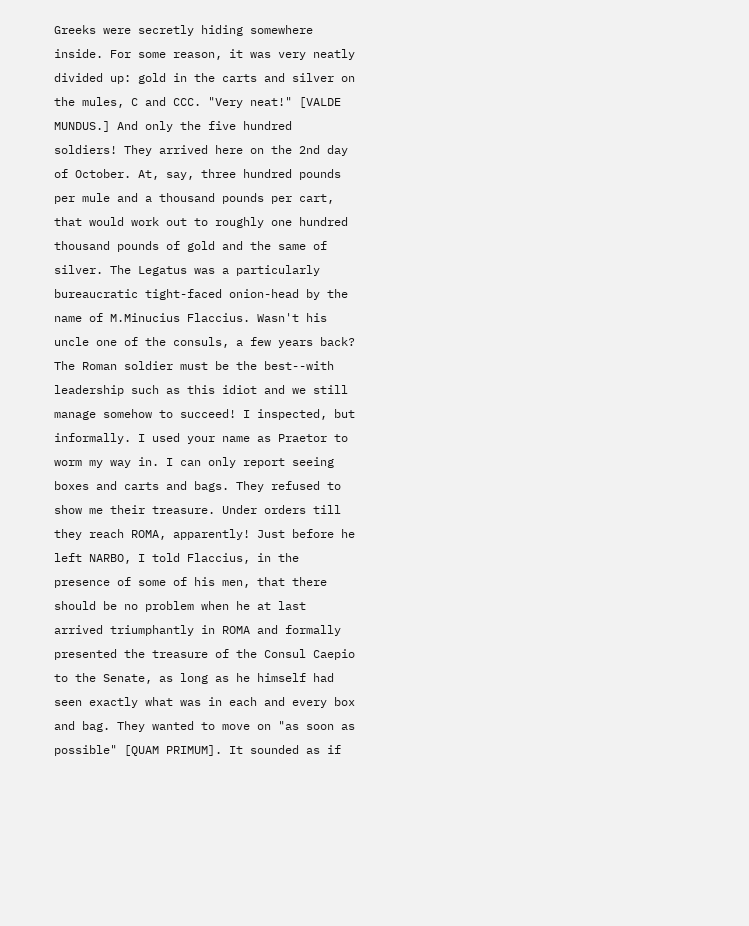Greeks were secretly hiding somewhere inside. For some reason, it was very neatly divided up: gold in the carts and silver on the mules, C and CCC. "Very neat!" [VALDE MUNDUS.] And only the five hundred soldiers! They arrived here on the 2nd day of October. At, say, three hundred pounds per mule and a thousand pounds per cart, that would work out to roughly one hundred thousand pounds of gold and the same of silver. The Legatus was a particularly bureaucratic tight-faced onion-head by the name of M.Minucius Flaccius. Wasn't his uncle one of the consuls, a few years back? The Roman soldier must be the best--with leadership such as this idiot and we still manage somehow to succeed! I inspected, but informally. I used your name as Praetor to worm my way in. I can only report seeing boxes and carts and bags. They refused to show me their treasure. Under orders till they reach ROMA, apparently! Just before he left NARBO, I told Flaccius, in the presence of some of his men, that there should be no problem when he at last arrived triumphantly in ROMA and formally presented the treasure of the Consul Caepio to the Senate, as long as he himself had seen exactly what was in each and every box and bag. They wanted to move on "as soon as possible" [QUAM PRIMUM]. It sounded as if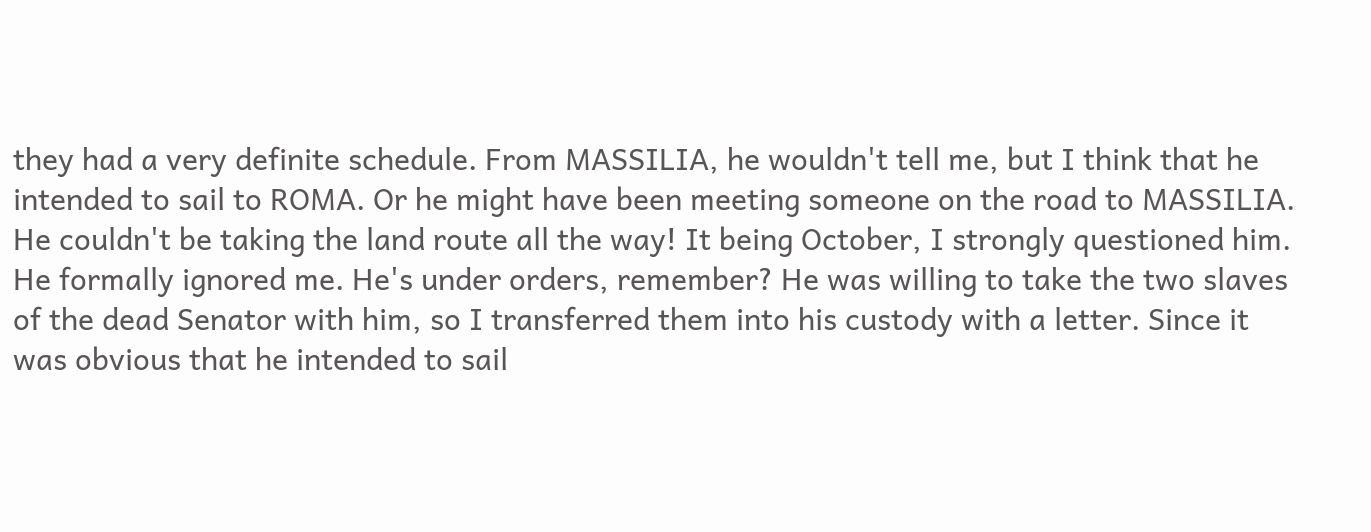they had a very definite schedule. From MASSILIA, he wouldn't tell me, but I think that he intended to sail to ROMA. Or he might have been meeting someone on the road to MASSILIA. He couldn't be taking the land route all the way! It being October, I strongly questioned him. He formally ignored me. He's under orders, remember? He was willing to take the two slaves of the dead Senator with him, so I transferred them into his custody with a letter. Since it was obvious that he intended to sail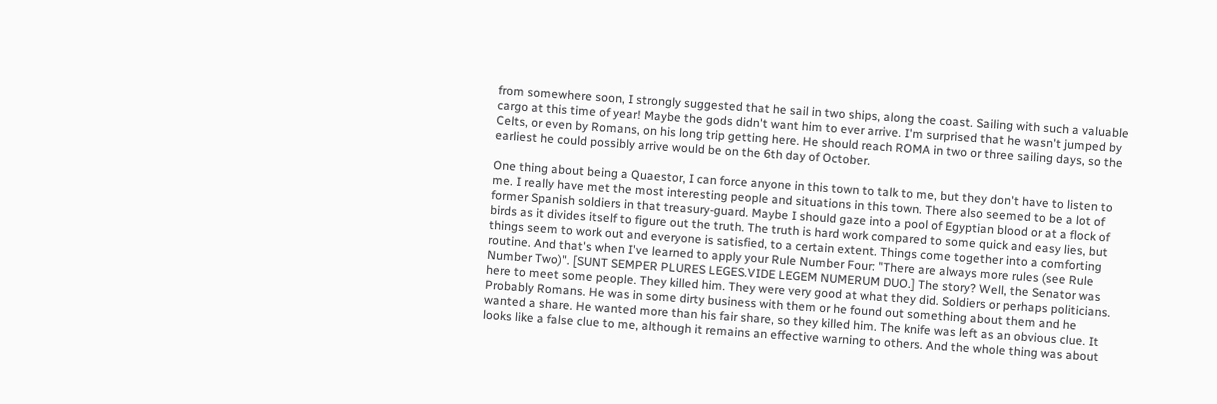from somewhere soon, I strongly suggested that he sail in two ships, along the coast. Sailing with such a valuable cargo at this time of year! Maybe the gods didn't want him to ever arrive. I'm surprised that he wasn't jumped by Celts, or even by Romans, on his long trip getting here. He should reach ROMA in two or three sailing days, so the earliest he could possibly arrive would be on the 6th day of October.

One thing about being a Quaestor, I can force anyone in this town to talk to me, but they don't have to listen to me. I really have met the most interesting people and situations in this town. There also seemed to be a lot of former Spanish soldiers in that treasury-guard. Maybe I should gaze into a pool of Egyptian blood or at a flock of birds as it divides itself to figure out the truth. The truth is hard work compared to some quick and easy lies, but things seem to work out and everyone is satisfied, to a certain extent. Things come together into a comforting routine. And that's when I've learned to apply your Rule Number Four: "There are always more rules (see Rule Number Two)". [SUNT SEMPER PLURES LEGES.VIDE LEGEM NUMERUM DUO.] The story? Well, the Senator was here to meet some people. They killed him. They were very good at what they did. Soldiers or perhaps politicians. Probably Romans. He was in some dirty business with them or he found out something about them and he wanted a share. He wanted more than his fair share, so they killed him. The knife was left as an obvious clue. It looks like a false clue to me, although it remains an effective warning to others. And the whole thing was about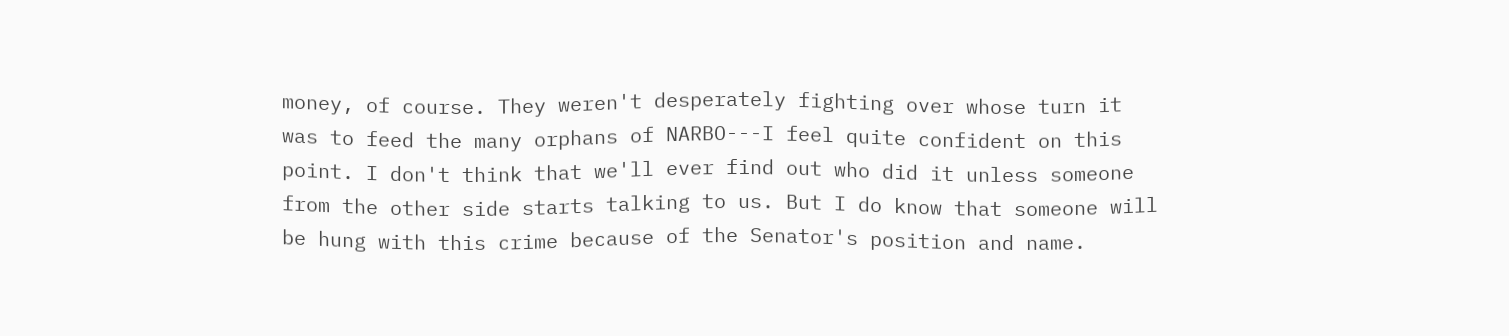money, of course. They weren't desperately fighting over whose turn it was to feed the many orphans of NARBO---I feel quite confident on this point. I don't think that we'll ever find out who did it unless someone from the other side starts talking to us. But I do know that someone will be hung with this crime because of the Senator's position and name.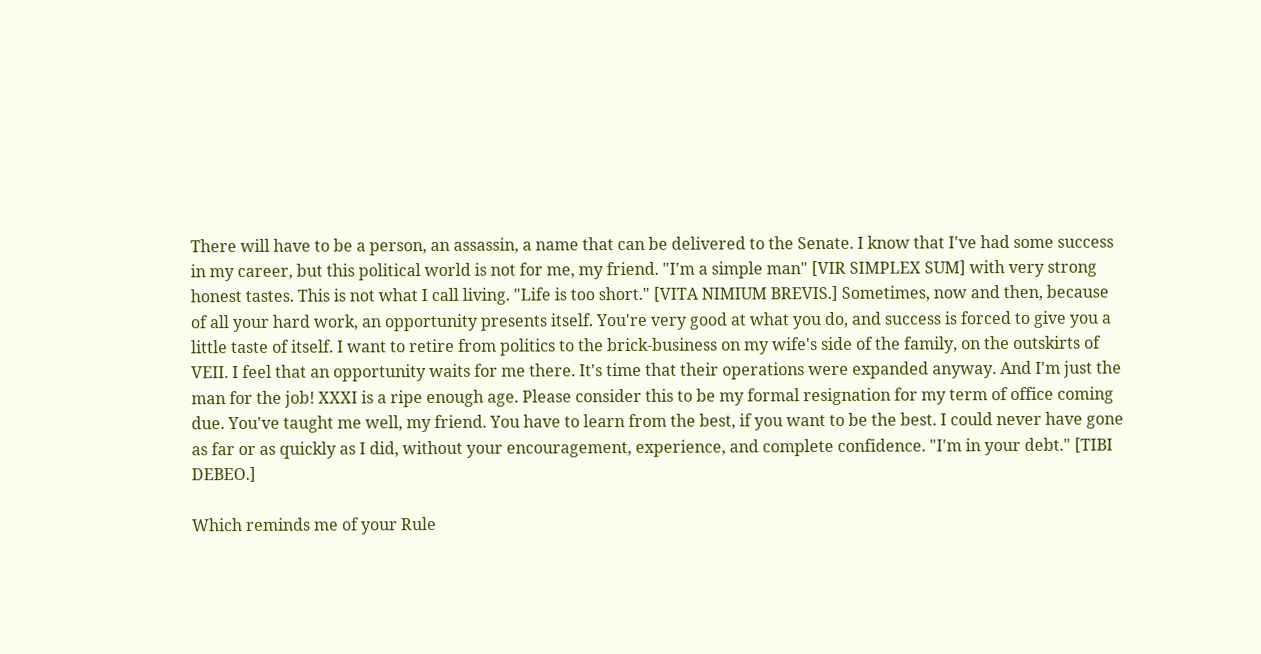There will have to be a person, an assassin, a name that can be delivered to the Senate. I know that I've had some success in my career, but this political world is not for me, my friend. "I'm a simple man" [VIR SIMPLEX SUM] with very strong honest tastes. This is not what I call living. "Life is too short." [VITA NIMIUM BREVIS.] Sometimes, now and then, because of all your hard work, an opportunity presents itself. You're very good at what you do, and success is forced to give you a little taste of itself. I want to retire from politics to the brick-business on my wife's side of the family, on the outskirts of VEII. I feel that an opportunity waits for me there. It's time that their operations were expanded anyway. And I'm just the man for the job! XXXI is a ripe enough age. Please consider this to be my formal resignation for my term of office coming due. You've taught me well, my friend. You have to learn from the best, if you want to be the best. I could never have gone as far or as quickly as I did, without your encouragement, experience, and complete confidence. "I'm in your debt." [TIBI DEBEO.]

Which reminds me of your Rule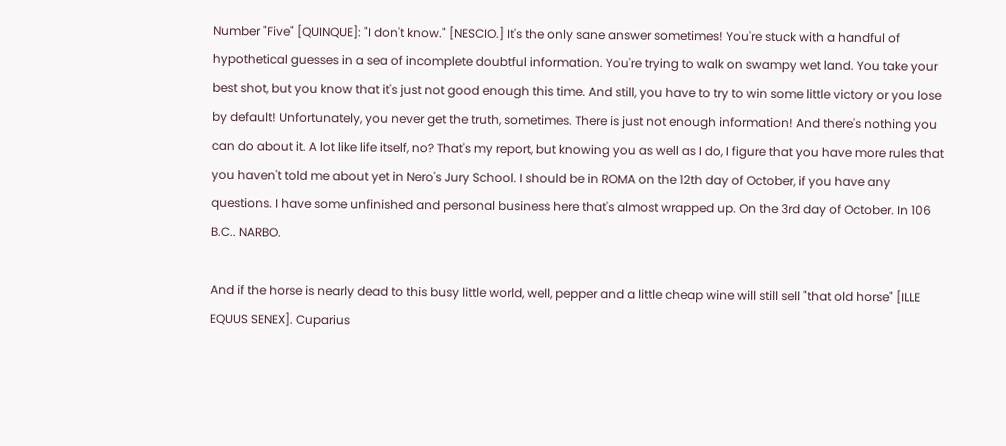Number "Five" [QUINQUE]: "I don't know." [NESCIO.] It's the only sane answer sometimes! You're stuck with a handful of hypothetical guesses in a sea of incomplete doubtful information. You're trying to walk on swampy wet land. You take your best shot, but you know that it's just not good enough this time. And still, you have to try to win some little victory or you lose by default! Unfortunately, you never get the truth, sometimes. There is just not enough information! And there's nothing you can do about it. A lot like life itself, no? That's my report, but knowing you as well as I do, I figure that you have more rules that you haven't told me about yet in Nero's Jury School. I should be in ROMA on the 12th day of October, if you have any questions. I have some unfinished and personal business here that's almost wrapped up. On the 3rd day of October. In 106 B.C.. NARBO.

And if the horse is nearly dead to this busy little world, well, pepper and a little cheap wine will still sell "that old horse" [ILLE EQUUS SENEX]. Cuparius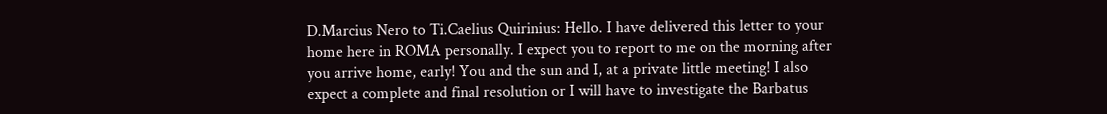D.Marcius Nero to Ti.Caelius Quirinius: Hello. I have delivered this letter to your home here in ROMA personally. I expect you to report to me on the morning after you arrive home, early! You and the sun and I, at a private little meeting! I also expect a complete and final resolution or I will have to investigate the Barbatus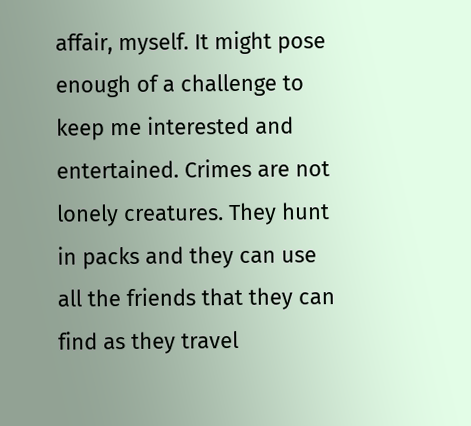affair, myself. It might pose enough of a challenge to keep me interested and entertained. Crimes are not lonely creatures. They hunt in packs and they can use all the friends that they can find as they travel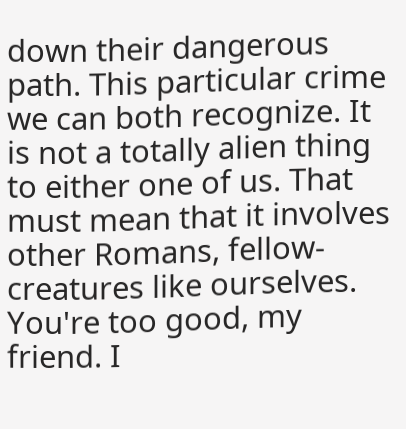down their dangerous path. This particular crime we can both recognize. It is not a totally alien thing to either one of us. That must mean that it involves other Romans, fellow-creatures like ourselves. You're too good, my friend. I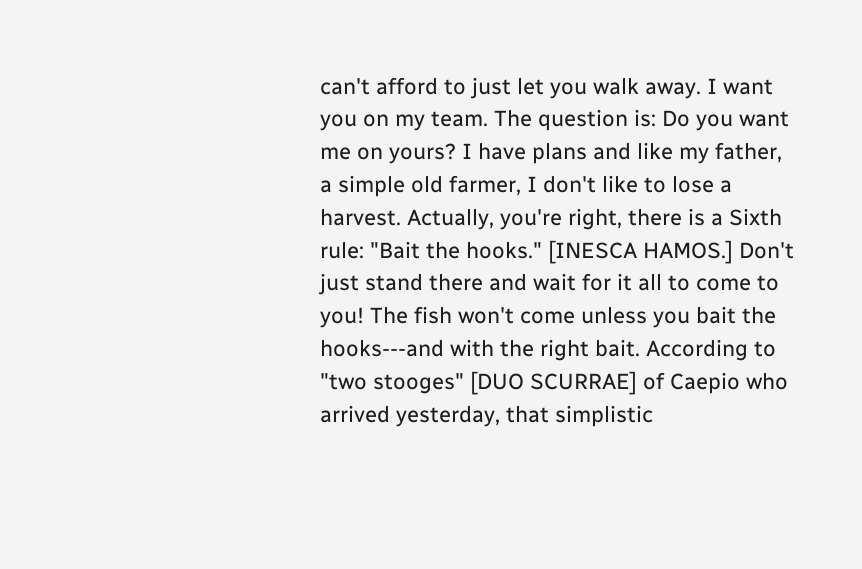can't afford to just let you walk away. I want you on my team. The question is: Do you want me on yours? I have plans and like my father, a simple old farmer, I don't like to lose a harvest. Actually, you're right, there is a Sixth rule: "Bait the hooks." [INESCA HAMOS.] Don't just stand there and wait for it all to come to you! The fish won't come unless you bait the hooks---and with the right bait. According to "two stooges" [DUO SCURRAE] of Caepio who arrived yesterday, that simplistic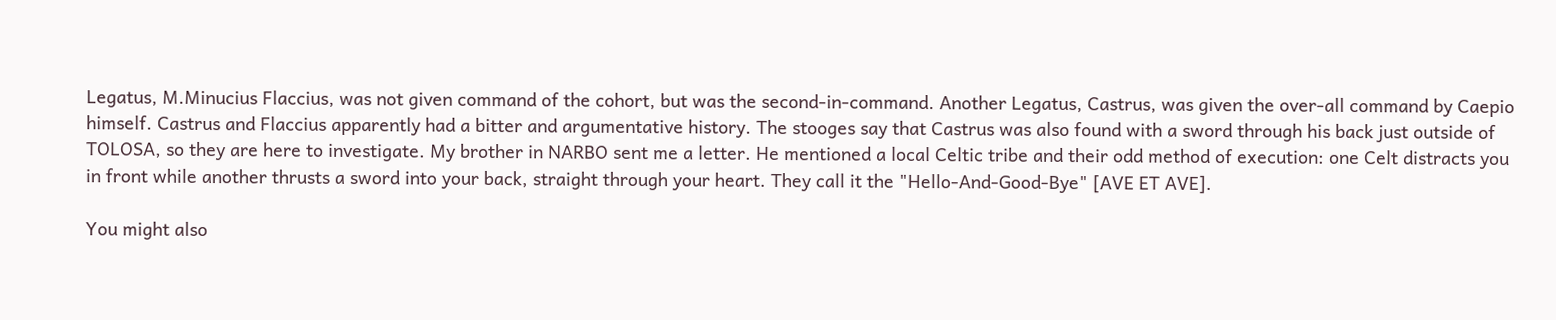Legatus, M.Minucius Flaccius, was not given command of the cohort, but was the second-in-command. Another Legatus, Castrus, was given the over-all command by Caepio himself. Castrus and Flaccius apparently had a bitter and argumentative history. The stooges say that Castrus was also found with a sword through his back just outside of TOLOSA, so they are here to investigate. My brother in NARBO sent me a letter. He mentioned a local Celtic tribe and their odd method of execution: one Celt distracts you in front while another thrusts a sword into your back, straight through your heart. They call it the "Hello-And-Good-Bye" [AVE ET AVE].

You might also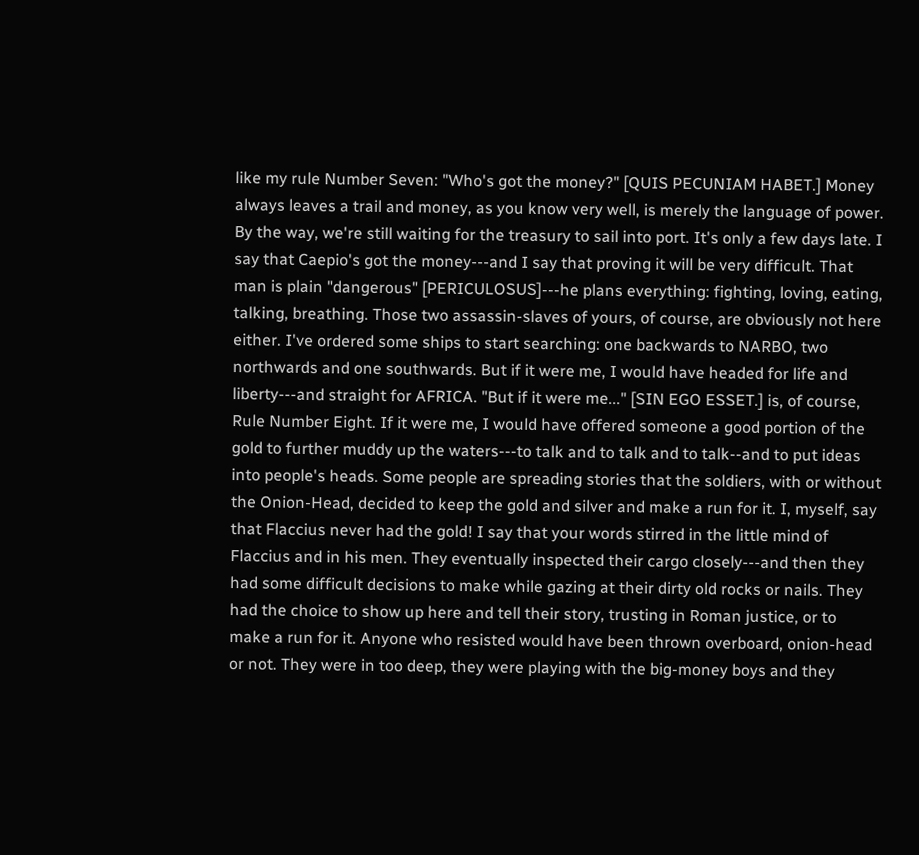like my rule Number Seven: "Who's got the money?" [QUIS PECUNIAM HABET.] Money always leaves a trail and money, as you know very well, is merely the language of power. By the way, we're still waiting for the treasury to sail into port. It's only a few days late. I say that Caepio's got the money---and I say that proving it will be very difficult. That man is plain "dangerous" [PERICULOSUS]---he plans everything: fighting, loving, eating, talking, breathing. Those two assassin-slaves of yours, of course, are obviously not here either. I've ordered some ships to start searching: one backwards to NARBO, two northwards and one southwards. But if it were me, I would have headed for life and liberty---and straight for AFRICA. "But if it were me..." [SIN EGO ESSET.] is, of course, Rule Number Eight. If it were me, I would have offered someone a good portion of the gold to further muddy up the waters---to talk and to talk and to talk--and to put ideas into people's heads. Some people are spreading stories that the soldiers, with or without the Onion-Head, decided to keep the gold and silver and make a run for it. I, myself, say that Flaccius never had the gold! I say that your words stirred in the little mind of Flaccius and in his men. They eventually inspected their cargo closely---and then they had some difficult decisions to make while gazing at their dirty old rocks or nails. They had the choice to show up here and tell their story, trusting in Roman justice, or to make a run for it. Anyone who resisted would have been thrown overboard, onion-head or not. They were in too deep, they were playing with the big-money boys and they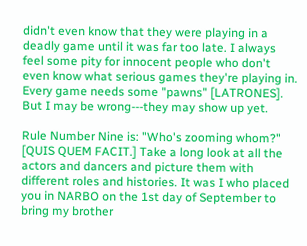didn't even know that they were playing in a deadly game until it was far too late. I always feel some pity for innocent people who don't even know what serious games they're playing in. Every game needs some "pawns" [LATRONES]. But I may be wrong---they may show up yet.

Rule Number Nine is: "Who's zooming whom?" [QUIS QUEM FACIT.] Take a long look at all the actors and dancers and picture them with different roles and histories. It was I who placed you in NARBO on the 1st day of September to bring my brother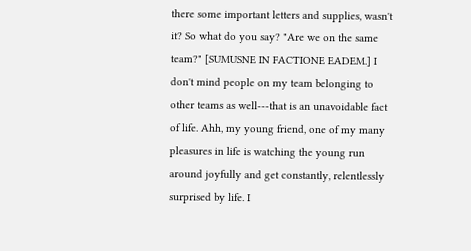there some important letters and supplies, wasn't it? So what do you say? "Are we on the same team?" [SUMUSNE IN FACTIONE EADEM.] I don't mind people on my team belonging to other teams as well---that is an unavoidable fact of life. Ahh, my young friend, one of my many pleasures in life is watching the young run around joyfully and get constantly, relentlessly surprised by life. I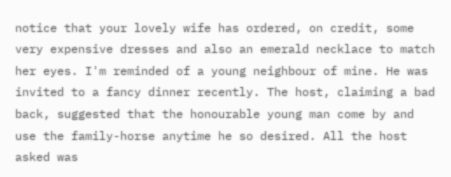notice that your lovely wife has ordered, on credit, some very expensive dresses and also an emerald necklace to match her eyes. I'm reminded of a young neighbour of mine. He was invited to a fancy dinner recently. The host, claiming a bad back, suggested that the honourable young man come by and use the family-horse anytime he so desired. All the host asked was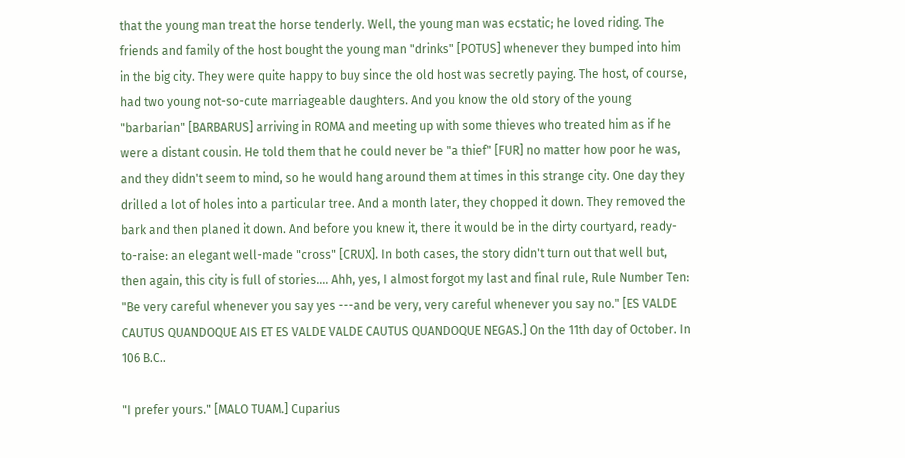that the young man treat the horse tenderly. Well, the young man was ecstatic; he loved riding. The friends and family of the host bought the young man "drinks" [POTUS] whenever they bumped into him in the big city. They were quite happy to buy since the old host was secretly paying. The host, of course, had two young not-so-cute marriageable daughters. And you know the old story of the young "barbarian" [BARBARUS] arriving in ROMA and meeting up with some thieves who treated him as if he were a distant cousin. He told them that he could never be "a thief" [FUR] no matter how poor he was, and they didn't seem to mind, so he would hang around them at times in this strange city. One day they drilled a lot of holes into a particular tree. And a month later, they chopped it down. They removed the bark and then planed it down. And before you knew it, there it would be in the dirty courtyard, ready-to-raise: an elegant well-made "cross" [CRUX]. In both cases, the story didn't turn out that well but, then again, this city is full of stories.... Ahh, yes, I almost forgot my last and final rule, Rule Number Ten: "Be very careful whenever you say yes ---and be very, very careful whenever you say no." [ES VALDE CAUTUS QUANDOQUE AIS ET ES VALDE VALDE CAUTUS QUANDOQUE NEGAS.] On the 11th day of October. In 106 B.C..

"I prefer yours." [MALO TUAM.] Cuparius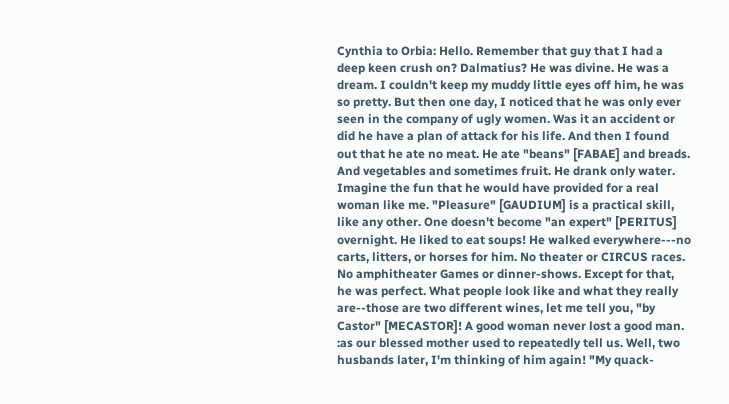Cynthia to Orbia: Hello. Remember that guy that I had a deep keen crush on? Dalmatius? He was divine. He was a dream. I couldn't keep my muddy little eyes off him, he was so pretty. But then one day, I noticed that he was only ever seen in the company of ugly women. Was it an accident or did he have a plan of attack for his life. And then I found out that he ate no meat. He ate "beans" [FABAE] and breads. And vegetables and sometimes fruit. He drank only water. Imagine the fun that he would have provided for a real woman like me. "Pleasure" [GAUDIUM] is a practical skill, like any other. One doesn't become "an expert" [PERITUS] overnight. He liked to eat soups! He walked everywhere---no carts, litters, or horses for him. No theater or CIRCUS races. No amphitheater Games or dinner-shows. Except for that, he was perfect. What people look like and what they really are--those are two different wines, let me tell you, "by Castor" [MECASTOR]! A good woman never lost a good man. :as our blessed mother used to repeatedly tell us. Well, two husbands later, I'm thinking of him again! "My quack-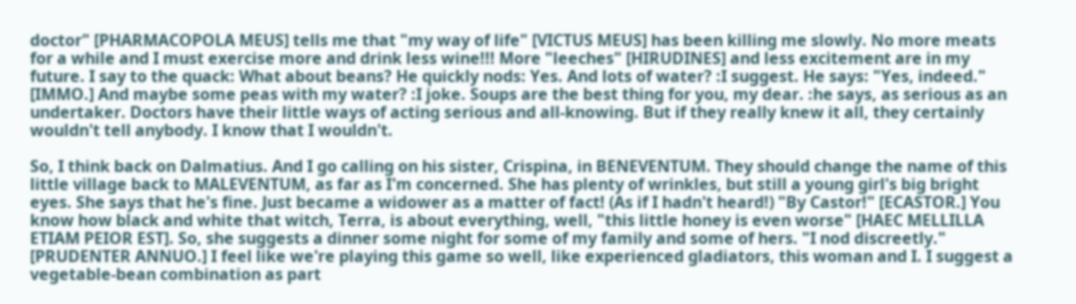doctor" [PHARMACOPOLA MEUS] tells me that "my way of life" [VICTUS MEUS] has been killing me slowly. No more meats for a while and I must exercise more and drink less wine!!! More "leeches" [HIRUDINES] and less excitement are in my future. I say to the quack: What about beans? He quickly nods: Yes. And lots of water? :I suggest. He says: "Yes, indeed." [IMMO.] And maybe some peas with my water? :I joke. Soups are the best thing for you, my dear. :he says, as serious as an undertaker. Doctors have their little ways of acting serious and all-knowing. But if they really knew it all, they certainly wouldn't tell anybody. I know that I wouldn't.

So, I think back on Dalmatius. And I go calling on his sister, Crispina, in BENEVENTUM. They should change the name of this little village back to MALEVENTUM, as far as I'm concerned. She has plenty of wrinkles, but still a young girl's big bright eyes. She says that he's fine. Just became a widower as a matter of fact! (As if I hadn't heard!) "By Castor!" [ECASTOR.] You know how black and white that witch, Terra, is about everything, well, "this little honey is even worse" [HAEC MELLILLA ETIAM PEIOR EST]. So, she suggests a dinner some night for some of my family and some of hers. "I nod discreetly." [PRUDENTER ANNUO.] I feel like we're playing this game so well, like experienced gladiators, this woman and I. I suggest a vegetable-bean combination as part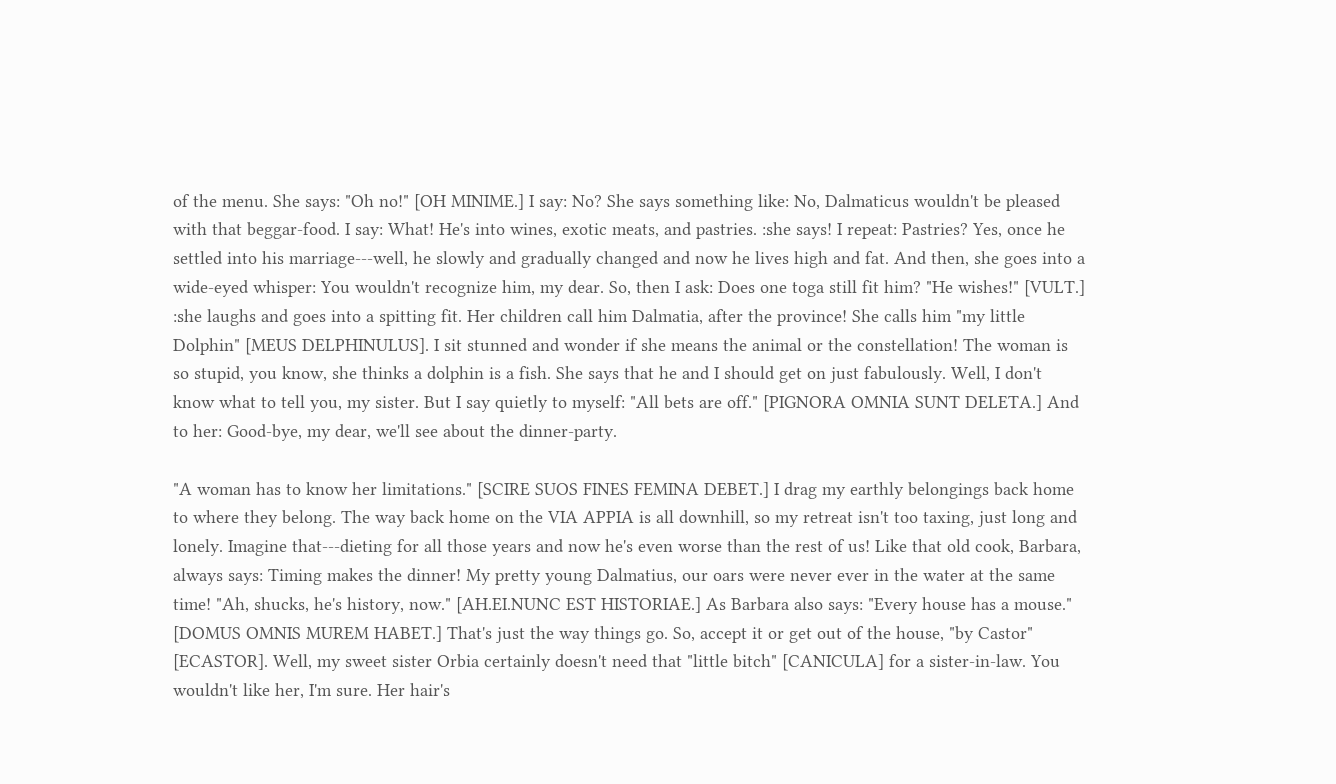of the menu. She says: "Oh no!" [OH MINIME.] I say: No? She says something like: No, Dalmaticus wouldn't be pleased with that beggar-food. I say: What! He's into wines, exotic meats, and pastries. :she says! I repeat: Pastries? Yes, once he settled into his marriage---well, he slowly and gradually changed and now he lives high and fat. And then, she goes into a wide-eyed whisper: You wouldn't recognize him, my dear. So, then I ask: Does one toga still fit him? "He wishes!" [VULT.] :she laughs and goes into a spitting fit. Her children call him Dalmatia, after the province! She calls him "my little Dolphin" [MEUS DELPHINULUS]. I sit stunned and wonder if she means the animal or the constellation! The woman is so stupid, you know, she thinks a dolphin is a fish. She says that he and I should get on just fabulously. Well, I don't know what to tell you, my sister. But I say quietly to myself: "All bets are off." [PIGNORA OMNIA SUNT DELETA.] And to her: Good-bye, my dear, we'll see about the dinner-party.

"A woman has to know her limitations." [SCIRE SUOS FINES FEMINA DEBET.] I drag my earthly belongings back home to where they belong. The way back home on the VIA APPIA is all downhill, so my retreat isn't too taxing, just long and lonely. Imagine that---dieting for all those years and now he's even worse than the rest of us! Like that old cook, Barbara, always says: Timing makes the dinner! My pretty young Dalmatius, our oars were never ever in the water at the same time! "Ah, shucks, he's history, now." [AH.EI.NUNC EST HISTORIAE.] As Barbara also says: "Every house has a mouse." [DOMUS OMNIS MUREM HABET.] That's just the way things go. So, accept it or get out of the house, "by Castor" [ECASTOR]. Well, my sweet sister Orbia certainly doesn't need that "little bitch" [CANICULA] for a sister-in-law. You wouldn't like her, I'm sure. Her hair's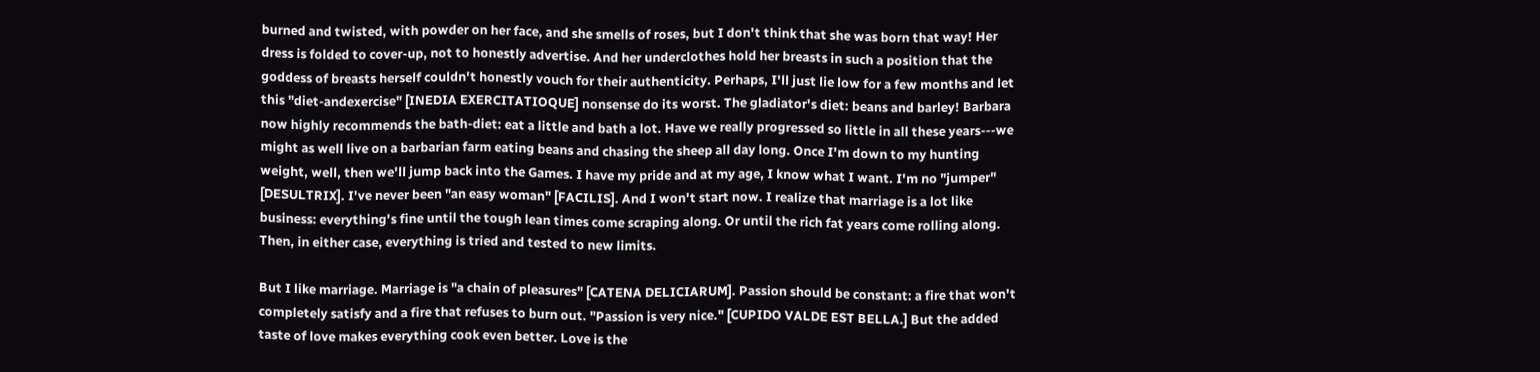burned and twisted, with powder on her face, and she smells of roses, but I don't think that she was born that way! Her dress is folded to cover-up, not to honestly advertise. And her underclothes hold her breasts in such a position that the goddess of breasts herself couldn't honestly vouch for their authenticity. Perhaps, I'll just lie low for a few months and let this "diet-andexercise" [INEDIA EXERCITATIOQUE] nonsense do its worst. The gladiator's diet: beans and barley! Barbara now highly recommends the bath-diet: eat a little and bath a lot. Have we really progressed so little in all these years---we might as well live on a barbarian farm eating beans and chasing the sheep all day long. Once I'm down to my hunting weight, well, then we'll jump back into the Games. I have my pride and at my age, I know what I want. I'm no "jumper" [DESULTRIX]. I've never been "an easy woman" [FACILIS]. And I won't start now. I realize that marriage is a lot like business: everything's fine until the tough lean times come scraping along. Or until the rich fat years come rolling along. Then, in either case, everything is tried and tested to new limits.

But I like marriage. Marriage is "a chain of pleasures" [CATENA DELICIARUM]. Passion should be constant: a fire that won't completely satisfy and a fire that refuses to burn out. "Passion is very nice." [CUPIDO VALDE EST BELLA.] But the added taste of love makes everything cook even better. Love is the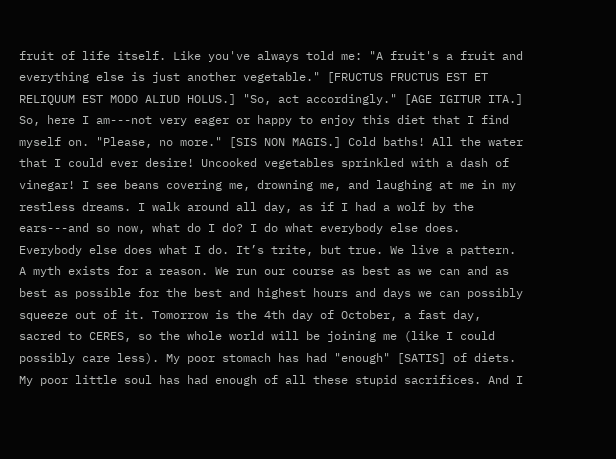fruit of life itself. Like you've always told me: "A fruit's a fruit and everything else is just another vegetable." [FRUCTUS FRUCTUS EST ET RELIQUUM EST MODO ALIUD HOLUS.] "So, act accordingly." [AGE IGITUR ITA.] So, here I am---not very eager or happy to enjoy this diet that I find myself on. "Please, no more." [SIS NON MAGIS.] Cold baths! All the water that I could ever desire! Uncooked vegetables sprinkled with a dash of vinegar! I see beans covering me, drowning me, and laughing at me in my restless dreams. I walk around all day, as if I had a wolf by the ears---and so now, what do I do? I do what everybody else does. Everybody else does what I do. It’s trite, but true. We live a pattern. A myth exists for a reason. We run our course as best as we can and as best as possible for the best and highest hours and days we can possibly squeeze out of it. Tomorrow is the 4th day of October, a fast day, sacred to CERES, so the whole world will be joining me (like I could possibly care less). My poor stomach has had "enough" [SATIS] of diets. My poor little soul has had enough of all these stupid sacrifices. And I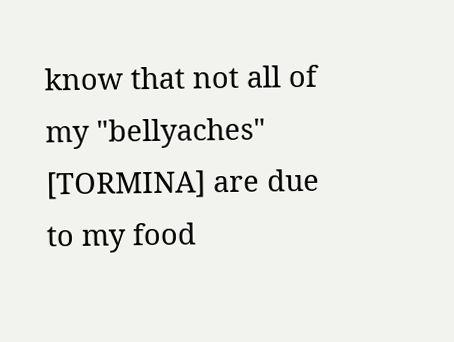know that not all of my "bellyaches" [TORMINA] are due to my food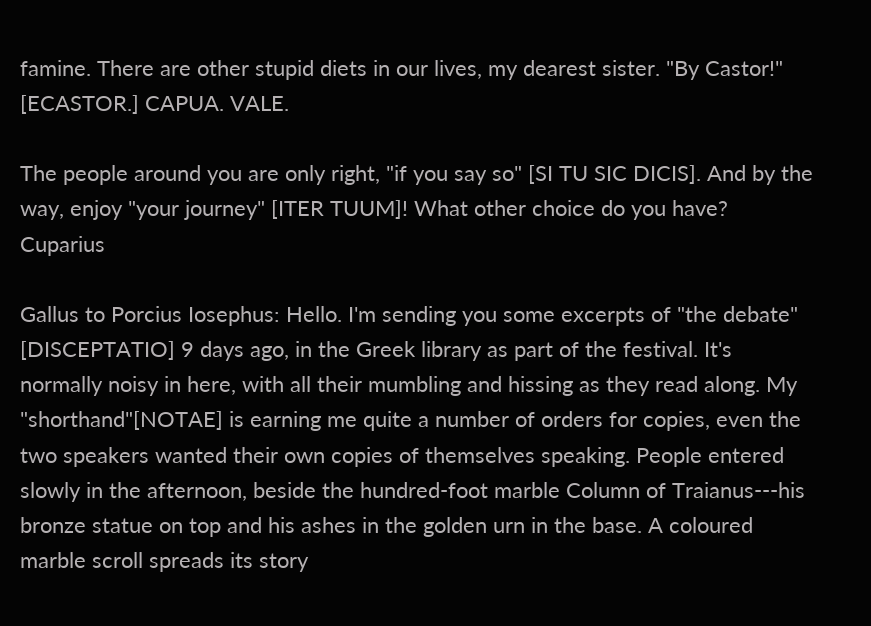famine. There are other stupid diets in our lives, my dearest sister. "By Castor!" [ECASTOR.] CAPUA. VALE.

The people around you are only right, "if you say so" [SI TU SIC DICIS]. And by the way, enjoy "your journey" [ITER TUUM]! What other choice do you have? Cuparius

Gallus to Porcius Iosephus: Hello. I'm sending you some excerpts of "the debate" [DISCEPTATIO] 9 days ago, in the Greek library as part of the festival. It's normally noisy in here, with all their mumbling and hissing as they read along. My "shorthand"[NOTAE] is earning me quite a number of orders for copies, even the two speakers wanted their own copies of themselves speaking. People entered slowly in the afternoon, beside the hundred-foot marble Column of Traianus---his bronze statue on top and his ashes in the golden urn in the base. A coloured marble scroll spreads its story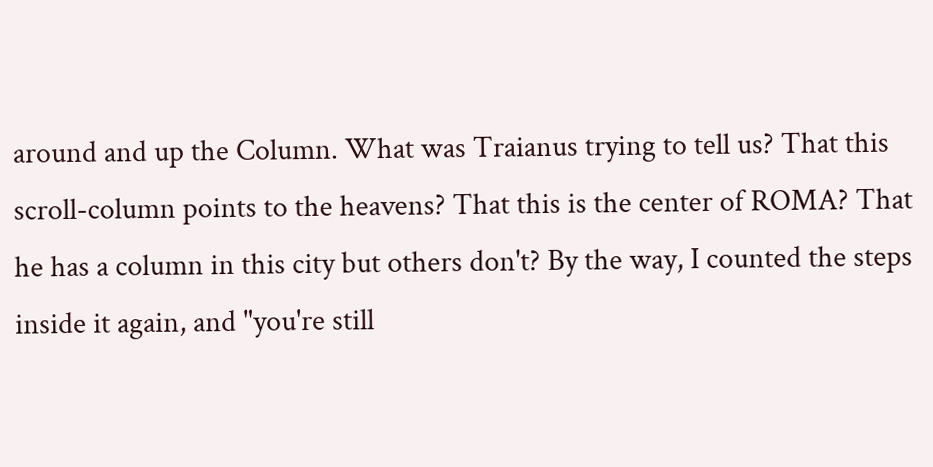around and up the Column. What was Traianus trying to tell us? That this scroll-column points to the heavens? That this is the center of ROMA? That he has a column in this city but others don't? By the way, I counted the steps inside it again, and "you're still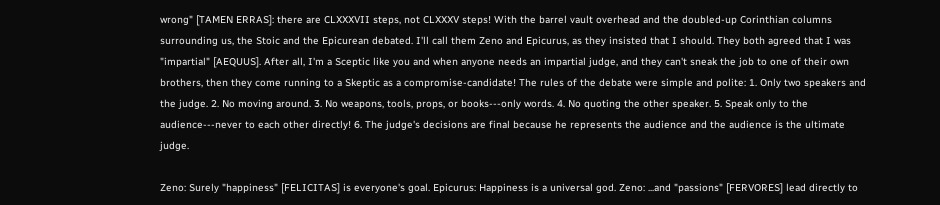wrong" [TAMEN ERRAS]: there are CLXXXVII steps, not CLXXXV steps! With the barrel vault overhead and the doubled-up Corinthian columns surrounding us, the Stoic and the Epicurean debated. I'll call them Zeno and Epicurus, as they insisted that I should. They both agreed that I was "impartial" [AEQUUS]. After all, I'm a Sceptic like you and when anyone needs an impartial judge, and they can't sneak the job to one of their own brothers, then they come running to a Skeptic as a compromise-candidate! The rules of the debate were simple and polite: 1. Only two speakers and the judge. 2. No moving around. 3. No weapons, tools, props, or books---only words. 4. No quoting the other speaker. 5. Speak only to the audience---never to each other directly! 6. The judge's decisions are final because he represents the audience and the audience is the ultimate judge.

Zeno: Surely "happiness" [FELICITAS] is everyone's goal. Epicurus: Happiness is a universal god. Zeno: ...and "passions" [FERVORES] lead directly to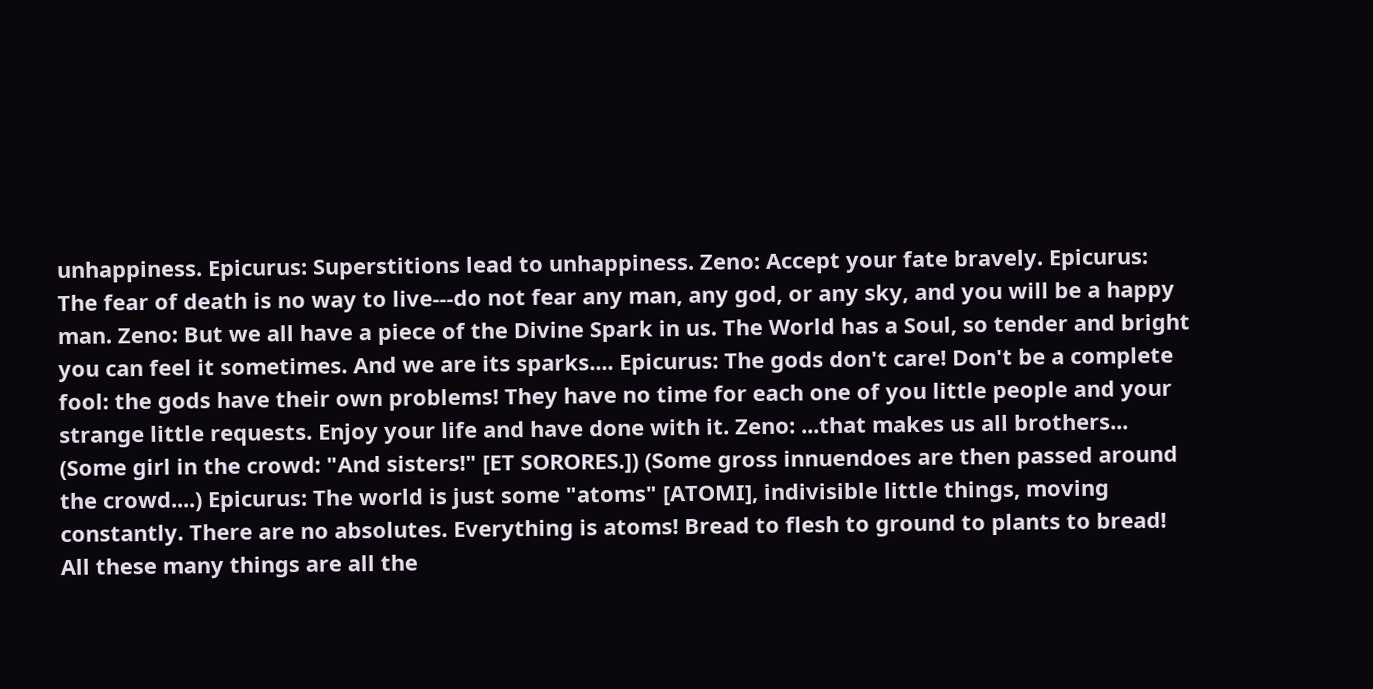unhappiness. Epicurus: Superstitions lead to unhappiness. Zeno: Accept your fate bravely. Epicurus: The fear of death is no way to live---do not fear any man, any god, or any sky, and you will be a happy man. Zeno: But we all have a piece of the Divine Spark in us. The World has a Soul, so tender and bright you can feel it sometimes. And we are its sparks.... Epicurus: The gods don't care! Don't be a complete fool: the gods have their own problems! They have no time for each one of you little people and your strange little requests. Enjoy your life and have done with it. Zeno: ...that makes us all brothers... (Some girl in the crowd: "And sisters!" [ET SORORES.]) (Some gross innuendoes are then passed around the crowd....) Epicurus: The world is just some "atoms" [ATOMI], indivisible little things, moving constantly. There are no absolutes. Everything is atoms! Bread to flesh to ground to plants to bread! All these many things are all the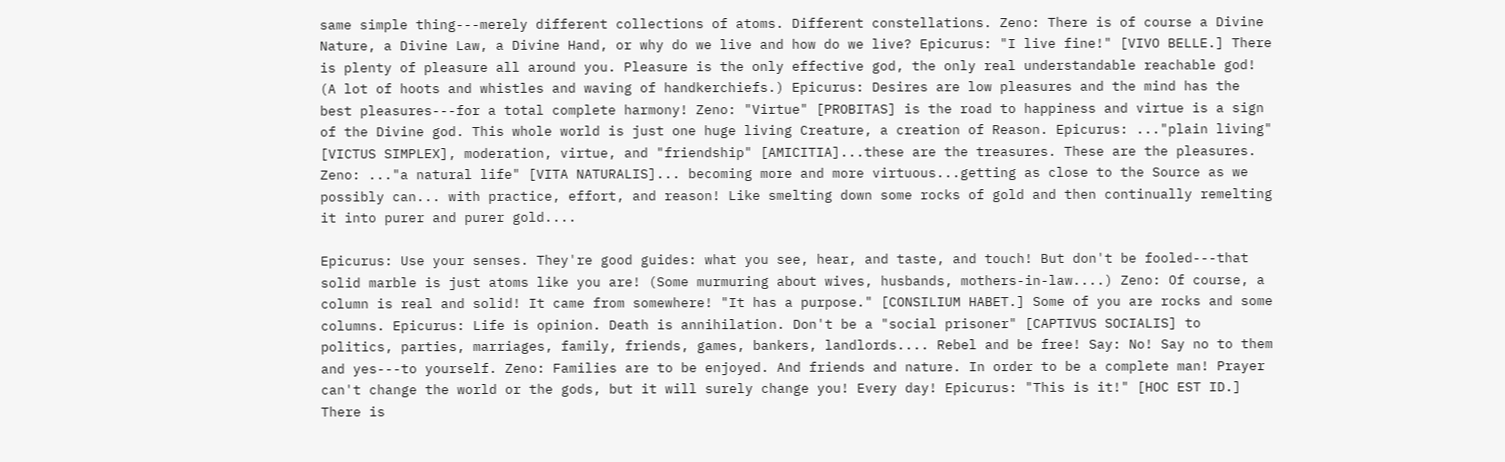same simple thing---merely different collections of atoms. Different constellations. Zeno: There is of course a Divine Nature, a Divine Law, a Divine Hand, or why do we live and how do we live? Epicurus: "I live fine!" [VIVO BELLE.] There is plenty of pleasure all around you. Pleasure is the only effective god, the only real understandable reachable god! (A lot of hoots and whistles and waving of handkerchiefs.) Epicurus: Desires are low pleasures and the mind has the best pleasures---for a total complete harmony! Zeno: "Virtue" [PROBITAS] is the road to happiness and virtue is a sign of the Divine god. This whole world is just one huge living Creature, a creation of Reason. Epicurus: ..."plain living" [VICTUS SIMPLEX], moderation, virtue, and "friendship" [AMICITIA]...these are the treasures. These are the pleasures. Zeno: ..."a natural life" [VITA NATURALIS]... becoming more and more virtuous...getting as close to the Source as we possibly can... with practice, effort, and reason! Like smelting down some rocks of gold and then continually remelting it into purer and purer gold....

Epicurus: Use your senses. They're good guides: what you see, hear, and taste, and touch! But don't be fooled---that solid marble is just atoms like you are! (Some murmuring about wives, husbands, mothers-in-law....) Zeno: Of course, a column is real and solid! It came from somewhere! "It has a purpose." [CONSILIUM HABET.] Some of you are rocks and some columns. Epicurus: Life is opinion. Death is annihilation. Don't be a "social prisoner" [CAPTIVUS SOCIALIS] to politics, parties, marriages, family, friends, games, bankers, landlords.... Rebel and be free! Say: No! Say no to them and yes---to yourself. Zeno: Families are to be enjoyed. And friends and nature. In order to be a complete man! Prayer can't change the world or the gods, but it will surely change you! Every day! Epicurus: "This is it!" [HOC EST ID.] There is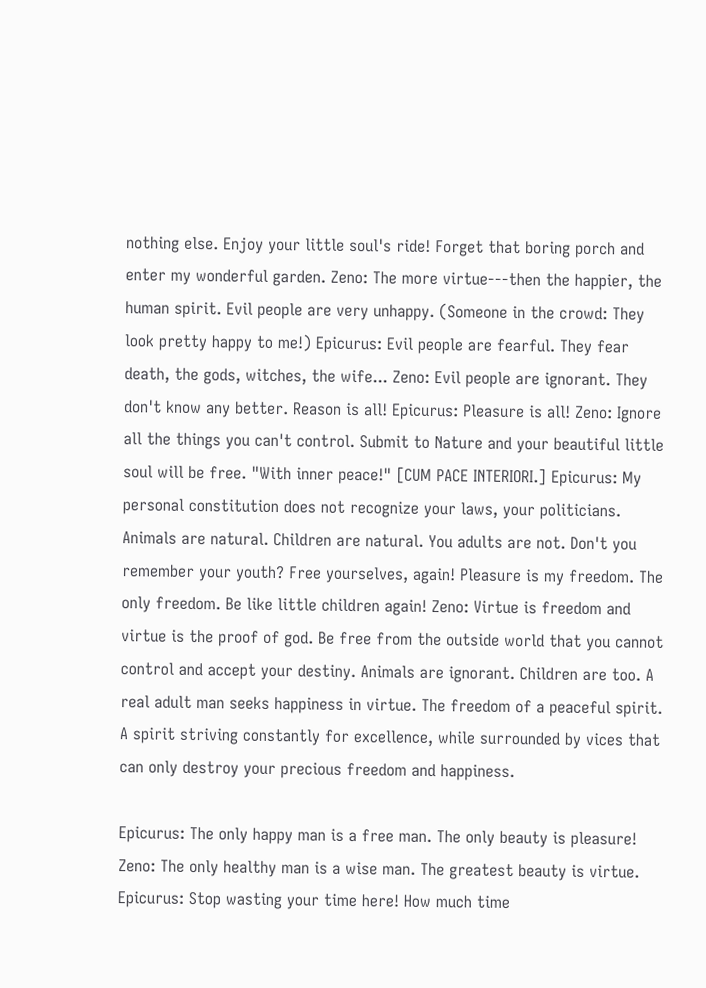nothing else. Enjoy your little soul's ride! Forget that boring porch and enter my wonderful garden. Zeno: The more virtue---then the happier, the human spirit. Evil people are very unhappy. (Someone in the crowd: They look pretty happy to me!) Epicurus: Evil people are fearful. They fear death, the gods, witches, the wife... Zeno: Evil people are ignorant. They don't know any better. Reason is all! Epicurus: Pleasure is all! Zeno: Ignore all the things you can't control. Submit to Nature and your beautiful little soul will be free. "With inner peace!" [CUM PACE INTERIORI.] Epicurus: My personal constitution does not recognize your laws, your politicians. Animals are natural. Children are natural. You adults are not. Don't you remember your youth? Free yourselves, again! Pleasure is my freedom. The only freedom. Be like little children again! Zeno: Virtue is freedom and virtue is the proof of god. Be free from the outside world that you cannot control and accept your destiny. Animals are ignorant. Children are too. A real adult man seeks happiness in virtue. The freedom of a peaceful spirit. A spirit striving constantly for excellence, while surrounded by vices that can only destroy your precious freedom and happiness.

Epicurus: The only happy man is a free man. The only beauty is pleasure! Zeno: The only healthy man is a wise man. The greatest beauty is virtue. Epicurus: Stop wasting your time here! How much time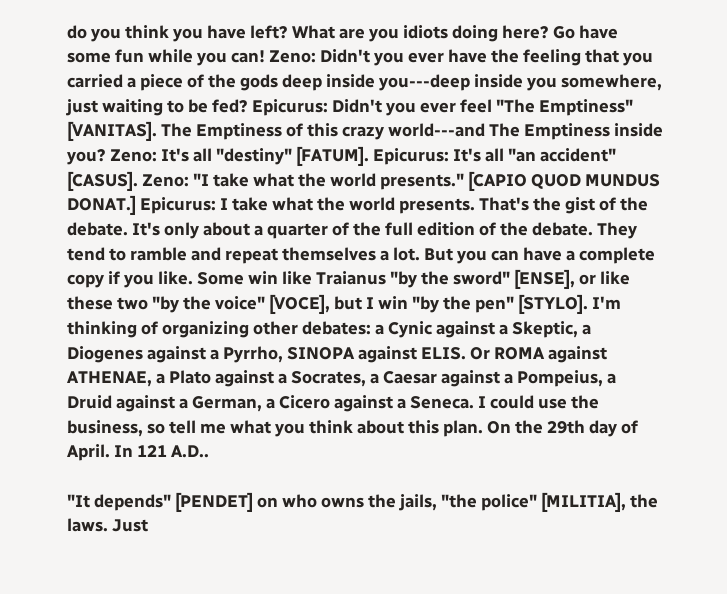do you think you have left? What are you idiots doing here? Go have some fun while you can! Zeno: Didn't you ever have the feeling that you carried a piece of the gods deep inside you---deep inside you somewhere, just waiting to be fed? Epicurus: Didn't you ever feel "The Emptiness" [VANITAS]. The Emptiness of this crazy world---and The Emptiness inside you? Zeno: It's all "destiny" [FATUM]. Epicurus: It's all "an accident" [CASUS]. Zeno: "I take what the world presents." [CAPIO QUOD MUNDUS DONAT.] Epicurus: I take what the world presents. That's the gist of the debate. It's only about a quarter of the full edition of the debate. They tend to ramble and repeat themselves a lot. But you can have a complete copy if you like. Some win like Traianus "by the sword" [ENSE], or like these two "by the voice" [VOCE], but I win "by the pen" [STYLO]. I'm thinking of organizing other debates: a Cynic against a Skeptic, a Diogenes against a Pyrrho, SINOPA against ELIS. Or ROMA against ATHENAE, a Plato against a Socrates, a Caesar against a Pompeius, a Druid against a German, a Cicero against a Seneca. I could use the business, so tell me what you think about this plan. On the 29th day of April. In 121 A.D..

"It depends" [PENDET] on who owns the jails, "the police" [MILITIA], the laws. Just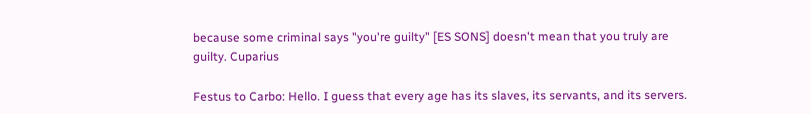because some criminal says "you're guilty" [ES SONS] doesn't mean that you truly are guilty. Cuparius

Festus to Carbo: Hello. I guess that every age has its slaves, its servants, and its servers.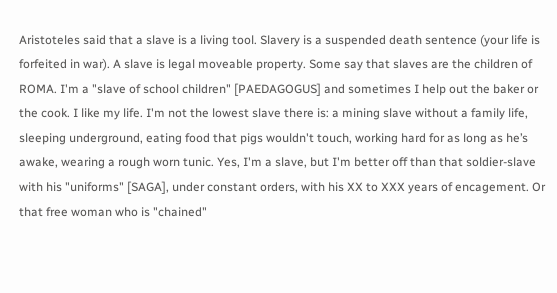Aristoteles said that a slave is a living tool. Slavery is a suspended death sentence (your life is forfeited in war). A slave is legal moveable property. Some say that slaves are the children of ROMA. I'm a "slave of school children" [PAEDAGOGUS] and sometimes I help out the baker or the cook. I like my life. I'm not the lowest slave there is: a mining slave without a family life, sleeping underground, eating food that pigs wouldn't touch, working hard for as long as he’s awake, wearing a rough worn tunic. Yes, I'm a slave, but I'm better off than that soldier-slave with his "uniforms" [SAGA], under constant orders, with his XX to XXX years of encagement. Or that free woman who is "chained"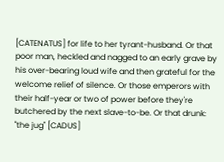[CATENATUS] for life to her tyrant-husband. Or that poor man, heckled and nagged to an early grave by his over-bearing loud wife and then grateful for the welcome relief of silence. Or those emperors with their half-year or two of power before they're butchered by the next slave-to-be. Or that drunk: "the jug" [CADUS]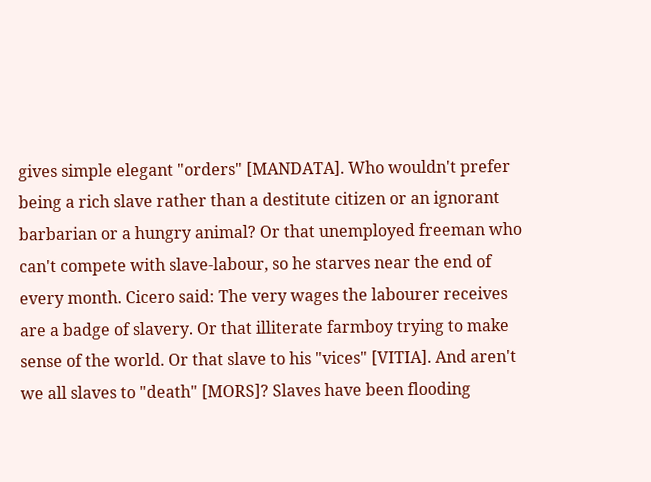gives simple elegant "orders" [MANDATA]. Who wouldn't prefer being a rich slave rather than a destitute citizen or an ignorant barbarian or a hungry animal? Or that unemployed freeman who can't compete with slave-labour, so he starves near the end of every month. Cicero said: The very wages the labourer receives are a badge of slavery. Or that illiterate farmboy trying to make sense of the world. Or that slave to his "vices" [VITIA]. And aren't we all slaves to "death" [MORS]? Slaves have been flooding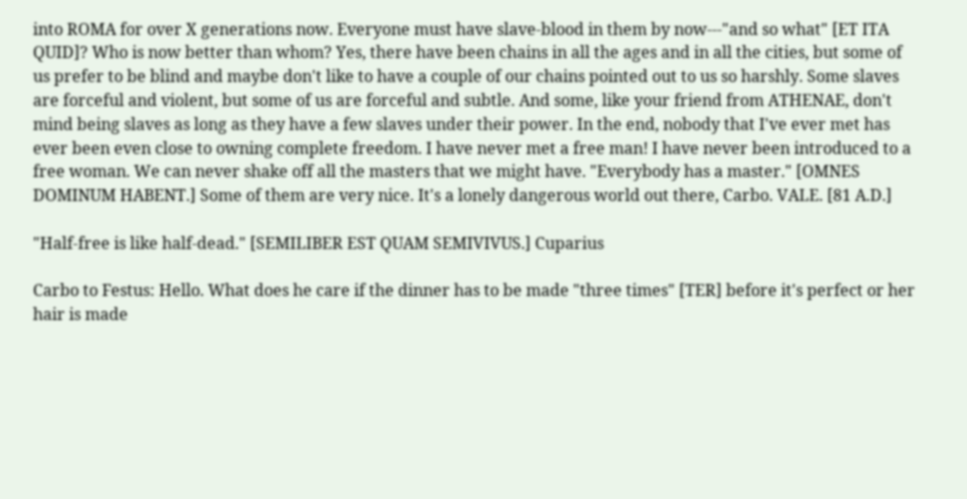into ROMA for over X generations now. Everyone must have slave-blood in them by now---"and so what" [ET ITA QUID]? Who is now better than whom? Yes, there have been chains in all the ages and in all the cities, but some of us prefer to be blind and maybe don't like to have a couple of our chains pointed out to us so harshly. Some slaves are forceful and violent, but some of us are forceful and subtle. And some, like your friend from ATHENAE, don't mind being slaves as long as they have a few slaves under their power. In the end, nobody that I've ever met has ever been even close to owning complete freedom. I have never met a free man! I have never been introduced to a free woman. We can never shake off all the masters that we might have. "Everybody has a master." [OMNES DOMINUM HABENT.] Some of them are very nice. It's a lonely dangerous world out there, Carbo. VALE. [81 A.D.]

"Half-free is like half-dead." [SEMILIBER EST QUAM SEMIVIVUS.] Cuparius

Carbo to Festus: Hello. What does he care if the dinner has to be made "three times" [TER] before it's perfect or her hair is made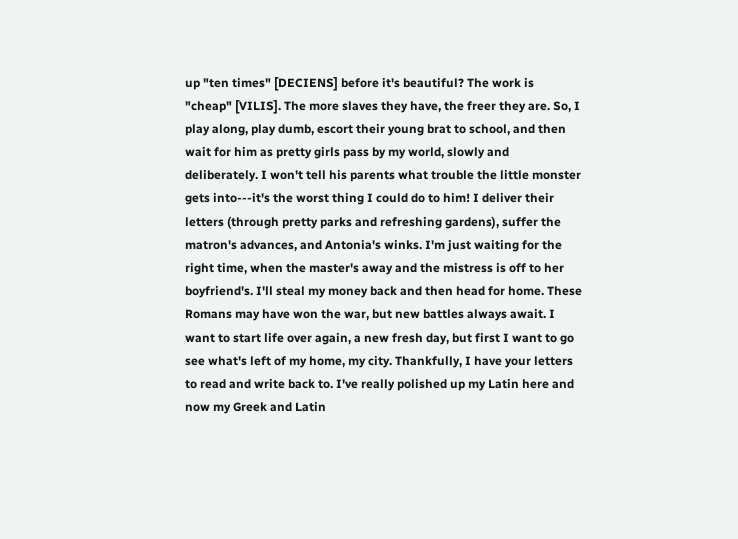up "ten times" [DECIENS] before it's beautiful? The work is "cheap" [VILIS]. The more slaves they have, the freer they are. So, I play along, play dumb, escort their young brat to school, and then wait for him as pretty girls pass by my world, slowly and deliberately. I won't tell his parents what trouble the little monster gets into---it's the worst thing I could do to him! I deliver their letters (through pretty parks and refreshing gardens), suffer the matron's advances, and Antonia's winks. I'm just waiting for the right time, when the master's away and the mistress is off to her boyfriend's. I'll steal my money back and then head for home. These Romans may have won the war, but new battles always await. I want to start life over again, a new fresh day, but first I want to go see what's left of my home, my city. Thankfully, I have your letters to read and write back to. I've really polished up my Latin here and now my Greek and Latin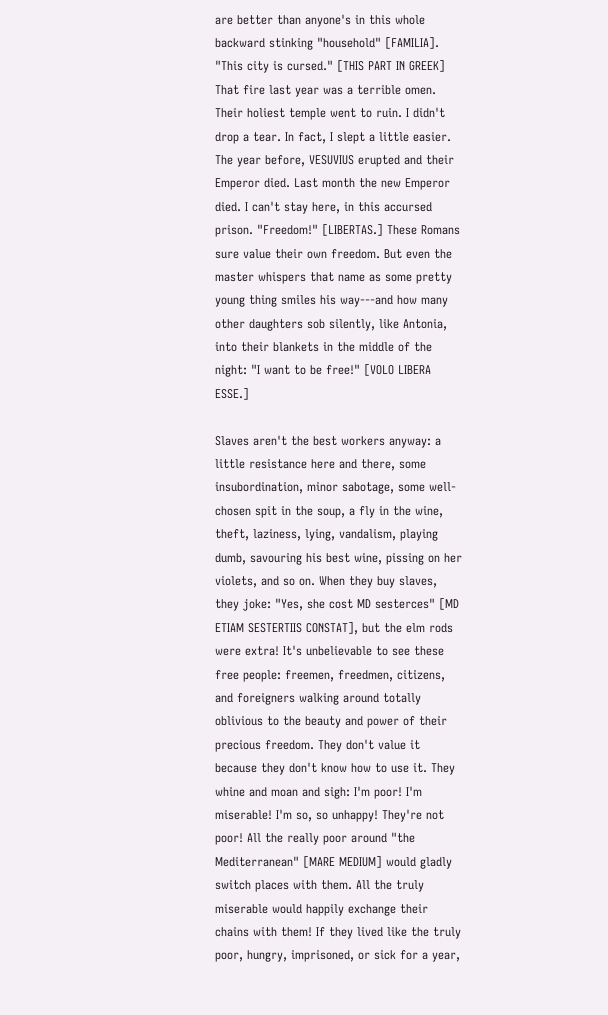are better than anyone's in this whole backward stinking "household" [FAMILIA]. "This city is cursed." [THIS PART IN GREEK] That fire last year was a terrible omen. Their holiest temple went to ruin. I didn't drop a tear. In fact, I slept a little easier. The year before, VESUVIUS erupted and their Emperor died. Last month the new Emperor died. I can't stay here, in this accursed prison. "Freedom!" [LIBERTAS.] These Romans sure value their own freedom. But even the master whispers that name as some pretty young thing smiles his way---and how many other daughters sob silently, like Antonia, into their blankets in the middle of the night: "I want to be free!" [VOLO LIBERA ESSE.]

Slaves aren't the best workers anyway: a little resistance here and there, some insubordination, minor sabotage, some well-chosen spit in the soup, a fly in the wine, theft, laziness, lying, vandalism, playing dumb, savouring his best wine, pissing on her violets, and so on. When they buy slaves, they joke: "Yes, she cost MD sesterces" [MD ETIAM SESTERTIIS CONSTAT], but the elm rods were extra! It's unbelievable to see these free people: freemen, freedmen, citizens, and foreigners walking around totally oblivious to the beauty and power of their precious freedom. They don't value it because they don't know how to use it. They whine and moan and sigh: I'm poor! I'm miserable! I'm so, so unhappy! They're not poor! All the really poor around "the Mediterranean" [MARE MEDIUM] would gladly switch places with them. All the truly miserable would happily exchange their chains with them! If they lived like the truly poor, hungry, imprisoned, or sick for a year,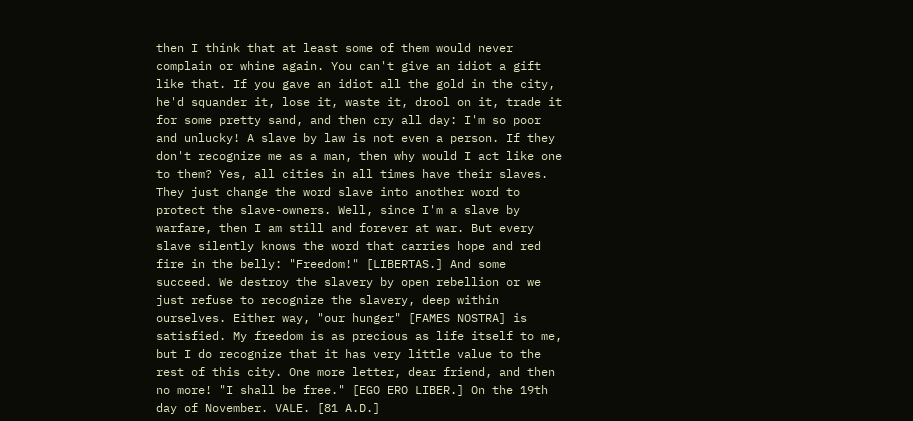then I think that at least some of them would never complain or whine again. You can't give an idiot a gift like that. If you gave an idiot all the gold in the city, he'd squander it, lose it, waste it, drool on it, trade it for some pretty sand, and then cry all day: I'm so poor and unlucky! A slave by law is not even a person. If they don't recognize me as a man, then why would I act like one to them? Yes, all cities in all times have their slaves. They just change the word slave into another word to protect the slave-owners. Well, since I'm a slave by warfare, then I am still and forever at war. But every slave silently knows the word that carries hope and red fire in the belly: "Freedom!" [LIBERTAS.] And some succeed. We destroy the slavery by open rebellion or we just refuse to recognize the slavery, deep within ourselves. Either way, "our hunger" [FAMES NOSTRA] is satisfied. My freedom is as precious as life itself to me, but I do recognize that it has very little value to the rest of this city. One more letter, dear friend, and then no more! "I shall be free." [EGO ERO LIBER.] On the 19th day of November. VALE. [81 A.D.]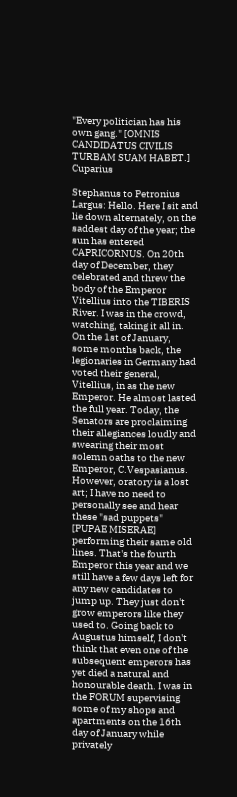"Every politician has his own gang." [OMNIS CANDIDATUS CIVILIS TURBAM SUAM HABET.] Cuparius

Stephanus to Petronius Largus: Hello. Here I sit and lie down alternately, on the saddest day of the year; the sun has entered CAPRICORNUS. On 20th day of December, they celebrated and threw the body of the Emperor Vitellius into the TIBERIS River. I was in the crowd, watching, taking it all in. On the 1st of January, some months back, the legionaries in Germany had voted their general, Vitellius, in as the new Emperor. He almost lasted the full year. Today, the Senators are proclaiming their allegiances loudly and swearing their most solemn oaths to the new Emperor, C.Vespasianus. However, oratory is a lost art; I have no need to personally see and hear these "sad puppets" [PUPAE MISERAE] performing their same old lines. That's the fourth Emperor this year and we still have a few days left for any new candidates to jump up. They just don't grow emperors like they used to. Going back to Augustus himself, I don't think that even one of the subsequent emperors has yet died a natural and honourable death. I was in the FORUM supervising some of my shops and apartments on the 16th day of January while privately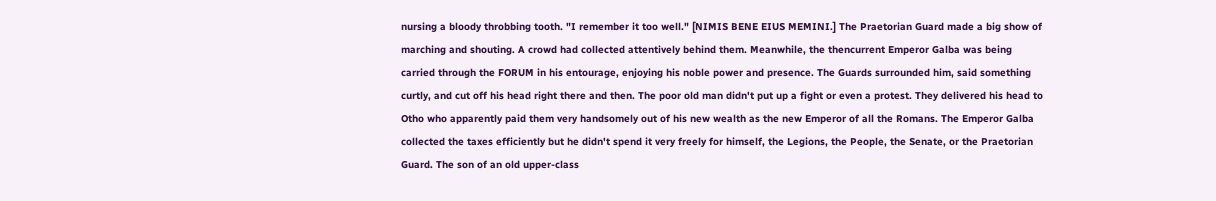nursing a bloody throbbing tooth. "I remember it too well." [NIMIS BENE EIUS MEMINI.] The Praetorian Guard made a big show of marching and shouting. A crowd had collected attentively behind them. Meanwhile, the thencurrent Emperor Galba was being carried through the FORUM in his entourage, enjoying his noble power and presence. The Guards surrounded him, said something curtly, and cut off his head right there and then. The poor old man didn't put up a fight or even a protest. They delivered his head to Otho who apparently paid them very handsomely out of his new wealth as the new Emperor of all the Romans. The Emperor Galba collected the taxes efficiently but he didn't spend it very freely for himself, the Legions, the People, the Senate, or the Praetorian Guard. The son of an old upper-class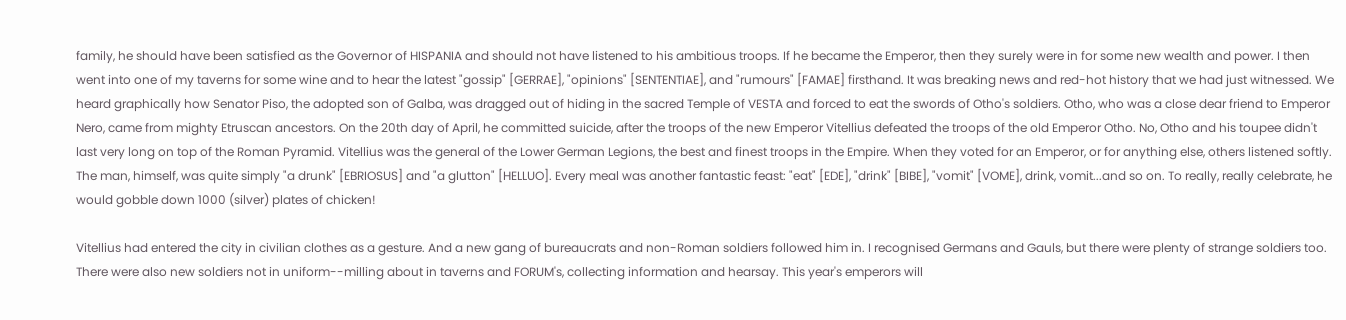family, he should have been satisfied as the Governor of HISPANIA and should not have listened to his ambitious troops. If he became the Emperor, then they surely were in for some new wealth and power. I then went into one of my taverns for some wine and to hear the latest "gossip" [GERRAE], "opinions" [SENTENTIAE], and "rumours" [FAMAE] firsthand. It was breaking news and red-hot history that we had just witnessed. We heard graphically how Senator Piso, the adopted son of Galba, was dragged out of hiding in the sacred Temple of VESTA and forced to eat the swords of Otho's soldiers. Otho, who was a close dear friend to Emperor Nero, came from mighty Etruscan ancestors. On the 20th day of April, he committed suicide, after the troops of the new Emperor Vitellius defeated the troops of the old Emperor Otho. No, Otho and his toupee didn't last very long on top of the Roman Pyramid. Vitellius was the general of the Lower German Legions, the best and finest troops in the Empire. When they voted for an Emperor, or for anything else, others listened softly. The man, himself, was quite simply "a drunk" [EBRIOSUS] and "a glutton" [HELLUO]. Every meal was another fantastic feast: "eat" [EDE], "drink" [BIBE], "vomit" [VOME], drink, vomit...and so on. To really, really celebrate, he would gobble down 1000 (silver) plates of chicken!

Vitellius had entered the city in civilian clothes as a gesture. And a new gang of bureaucrats and non-Roman soldiers followed him in. I recognised Germans and Gauls, but there were plenty of strange soldiers too. There were also new soldiers not in uniform--milling about in taverns and FORUM's, collecting information and hearsay. This year's emperors will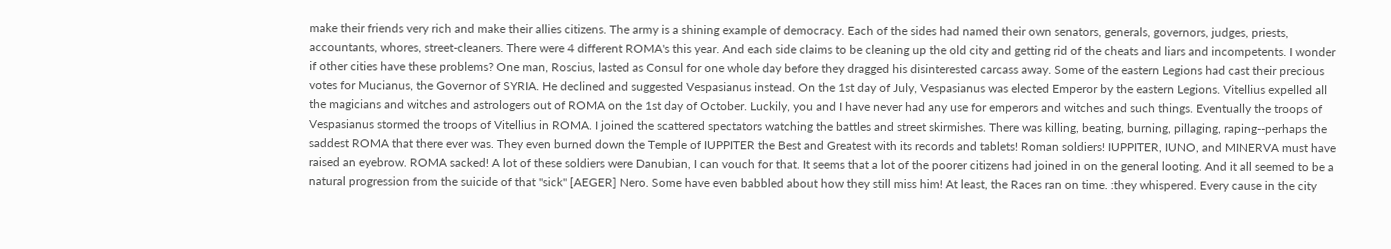make their friends very rich and make their allies citizens. The army is a shining example of democracy. Each of the sides had named their own senators, generals, governors, judges, priests, accountants, whores, street-cleaners. There were 4 different ROMA's this year. And each side claims to be cleaning up the old city and getting rid of the cheats and liars and incompetents. I wonder if other cities have these problems? One man, Roscius, lasted as Consul for one whole day before they dragged his disinterested carcass away. Some of the eastern Legions had cast their precious votes for Mucianus, the Governor of SYRIA. He declined and suggested Vespasianus instead. On the 1st day of July, Vespasianus was elected Emperor by the eastern Legions. Vitellius expelled all the magicians and witches and astrologers out of ROMA on the 1st day of October. Luckily, you and I have never had any use for emperors and witches and such things. Eventually the troops of Vespasianus stormed the troops of Vitellius in ROMA. I joined the scattered spectators watching the battles and street skirmishes. There was killing, beating, burning, pillaging, raping--perhaps the saddest ROMA that there ever was. They even burned down the Temple of IUPPITER the Best and Greatest with its records and tablets! Roman soldiers! IUPPITER, IUNO, and MINERVA must have raised an eyebrow. ROMA sacked! A lot of these soldiers were Danubian, I can vouch for that. It seems that a lot of the poorer citizens had joined in on the general looting. And it all seemed to be a natural progression from the suicide of that "sick" [AEGER] Nero. Some have even babbled about how they still miss him! At least, the Races ran on time. :they whispered. Every cause in the city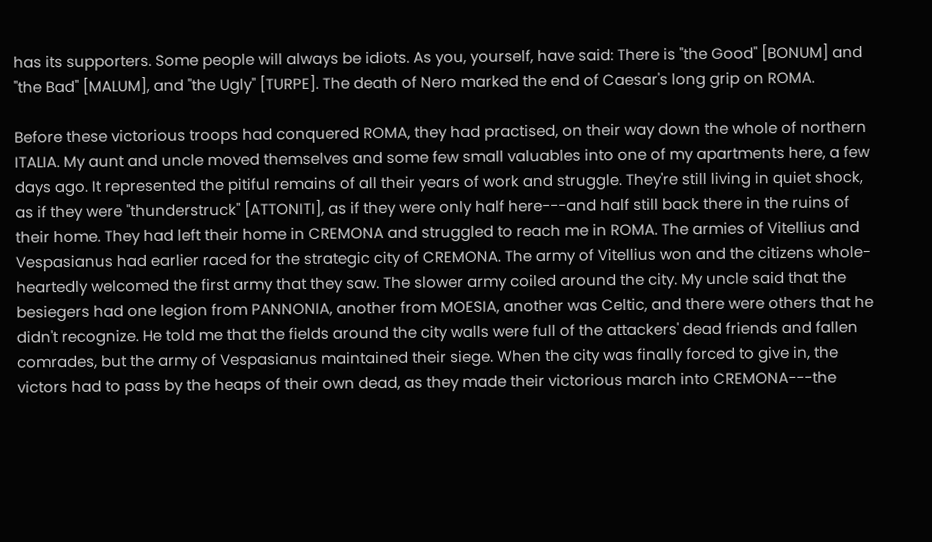has its supporters. Some people will always be idiots. As you, yourself, have said: There is "the Good" [BONUM] and "the Bad" [MALUM], and "the Ugly" [TURPE]. The death of Nero marked the end of Caesar's long grip on ROMA.

Before these victorious troops had conquered ROMA, they had practised, on their way down the whole of northern ITALIA. My aunt and uncle moved themselves and some few small valuables into one of my apartments here, a few days ago. It represented the pitiful remains of all their years of work and struggle. They're still living in quiet shock, as if they were "thunderstruck" [ATTONITI], as if they were only half here---and half still back there in the ruins of their home. They had left their home in CREMONA and struggled to reach me in ROMA. The armies of Vitellius and Vespasianus had earlier raced for the strategic city of CREMONA. The army of Vitellius won and the citizens whole-heartedly welcomed the first army that they saw. The slower army coiled around the city. My uncle said that the besiegers had one legion from PANNONIA, another from MOESIA, another was Celtic, and there were others that he didn't recognize. He told me that the fields around the city walls were full of the attackers' dead friends and fallen comrades, but the army of Vespasianus maintained their siege. When the city was finally forced to give in, the victors had to pass by the heaps of their own dead, as they made their victorious march into CREMONA---the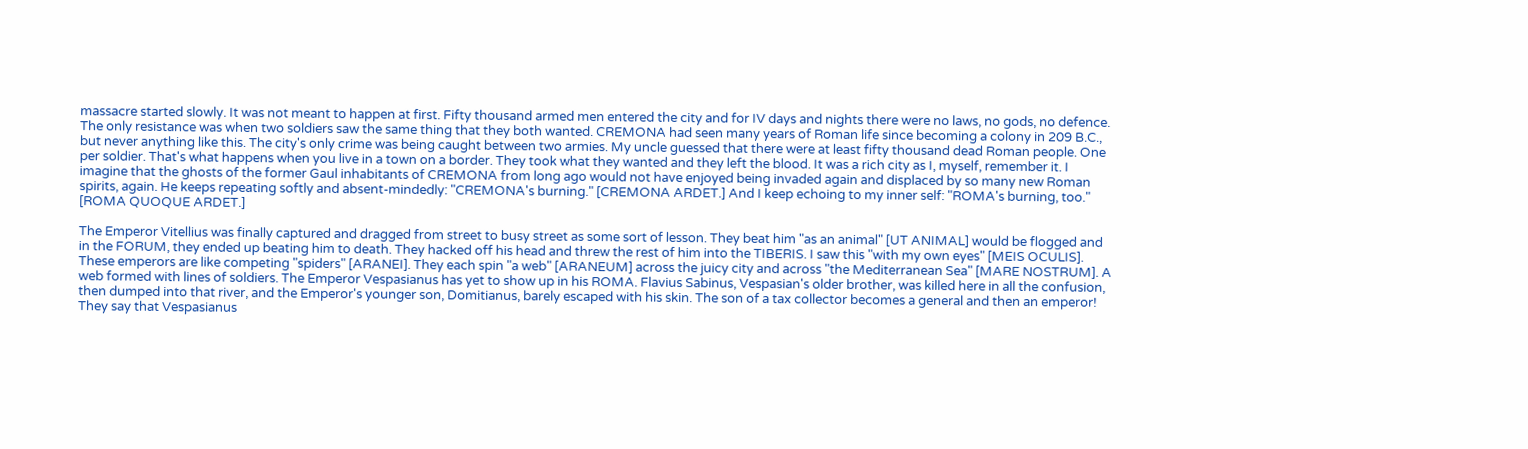massacre started slowly. It was not meant to happen at first. Fifty thousand armed men entered the city and for IV days and nights there were no laws, no gods, no defence. The only resistance was when two soldiers saw the same thing that they both wanted. CREMONA had seen many years of Roman life since becoming a colony in 209 B.C., but never anything like this. The city's only crime was being caught between two armies. My uncle guessed that there were at least fifty thousand dead Roman people. One per soldier. That's what happens when you live in a town on a border. They took what they wanted and they left the blood. It was a rich city as I, myself, remember it. I imagine that the ghosts of the former Gaul inhabitants of CREMONA from long ago would not have enjoyed being invaded again and displaced by so many new Roman spirits, again. He keeps repeating softly and absent-mindedly: "CREMONA's burning." [CREMONA ARDET.] And I keep echoing to my inner self: "ROMA's burning, too." [ROMA QUOQUE ARDET.]

The Emperor Vitellius was finally captured and dragged from street to busy street as some sort of lesson. They beat him "as an animal" [UT ANIMAL] would be flogged and in the FORUM, they ended up beating him to death. They hacked off his head and threw the rest of him into the TIBERIS. I saw this "with my own eyes" [MEIS OCULIS]. These emperors are like competing "spiders" [ARANEI]. They each spin "a web" [ARANEUM] across the juicy city and across "the Mediterranean Sea" [MARE NOSTRUM]. A web formed with lines of soldiers. The Emperor Vespasianus has yet to show up in his ROMA. Flavius Sabinus, Vespasian's older brother, was killed here in all the confusion, then dumped into that river, and the Emperor's younger son, Domitianus, barely escaped with his skin. The son of a tax collector becomes a general and then an emperor! They say that Vespasianus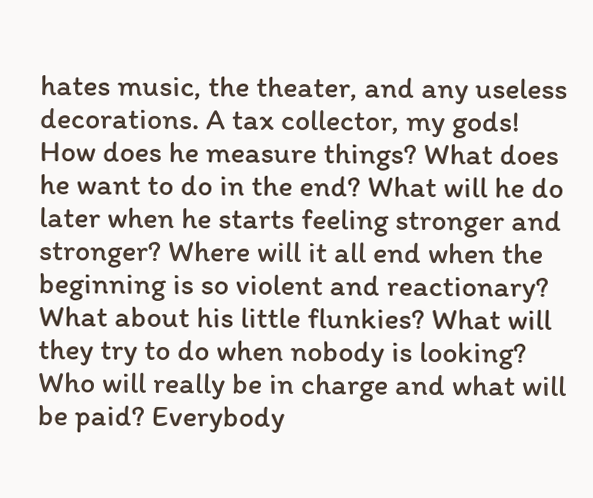hates music, the theater, and any useless decorations. A tax collector, my gods! How does he measure things? What does he want to do in the end? What will he do later when he starts feeling stronger and stronger? Where will it all end when the beginning is so violent and reactionary? What about his little flunkies? What will they try to do when nobody is looking? Who will really be in charge and what will be paid? Everybody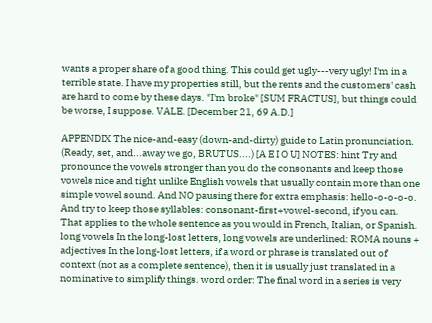wants a proper share of a good thing. This could get ugly---very ugly! I'm in a terrible state. I have my properties still, but the rents and the customers' cash are hard to come by these days. "I'm broke" [SUM FRACTUS], but things could be worse, I suppose. VALE. [December 21, 69 A.D.]

APPENDIX The nice-and-easy (down-and-dirty) guide to Latin pronunciation. (Ready, set, and...away we go, BRUTUS....) [A E I O U] NOTES: hint Try and pronounce the vowels stronger than you do the consonants and keep those vowels nice and tight unlike English vowels that usually contain more than one simple vowel sound. And NO pausing there for extra emphasis: hello-o-o-o-o. And try to keep those syllables: consonant-first+vowel-second, if you can. That applies to the whole sentence as you would in French, Italian, or Spanish. long vowels In the long-lost letters, long vowels are underlined: ROMA nouns + adjectives In the long-lost letters, if a word or phrase is translated out of context (not as a complete sentence), then it is usually just translated in a nominative to simplify things. word order: The final word in a series is very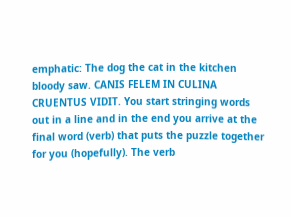emphatic: The dog the cat in the kitchen bloody saw. CANIS FELEM IN CULINA CRUENTUS VIDIT. You start stringing words out in a line and in the end you arrive at the final word (verb) that puts the puzzle together for you (hopefully). The verb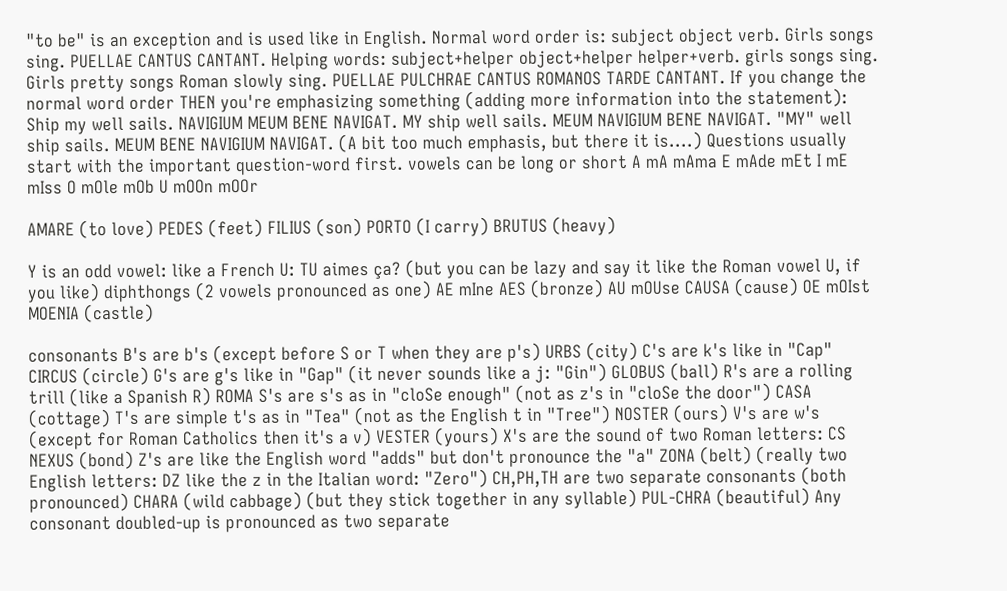"to be" is an exception and is used like in English. Normal word order is: subject object verb. Girls songs sing. PUELLAE CANTUS CANTANT. Helping words: subject+helper object+helper helper+verb. girls songs sing. Girls pretty songs Roman slowly sing. PUELLAE PULCHRAE CANTUS ROMANOS TARDE CANTANT. If you change the normal word order THEN you're emphasizing something (adding more information into the statement): Ship my well sails. NAVIGIUM MEUM BENE NAVIGAT. MY ship well sails. MEUM NAVIGIUM BENE NAVIGAT. "MY" well ship sails. MEUM BENE NAVIGIUM NAVIGAT. (A bit too much emphasis, but there it is....) Questions usually start with the important question-word first. vowels can be long or short A mA mAma E mAde mEt I mE mIss O mOle mOb U mOOn mOOr

AMARE (to love) PEDES (feet) FILIUS (son) PORTO (I carry) BRUTUS (heavy)

Y is an odd vowel: like a French U: TU aimes ça? (but you can be lazy and say it like the Roman vowel U, if you like) diphthongs (2 vowels pronounced as one) AE mIne AES (bronze) AU mOUse CAUSA (cause) OE mOIst MOENIA (castle)

consonants B's are b's (except before S or T when they are p's) URBS (city) C's are k's like in "Cap" CIRCUS (circle) G's are g's like in "Gap" (it never sounds like a j: "Gin") GLOBUS (ball) R's are a rolling trill (like a Spanish R) ROMA S's are s's as in "cloSe enough" (not as z's in "cloSe the door") CASA (cottage) T's are simple t's as in "Tea" (not as the English t in "Tree") NOSTER (ours) V's are w's (except for Roman Catholics then it's a v) VESTER (yours) X's are the sound of two Roman letters: CS NEXUS (bond) Z's are like the English word "adds" but don't pronounce the "a" ZONA (belt) (really two English letters: DZ like the z in the Italian word: "Zero") CH,PH,TH are two separate consonants (both pronounced) CHARA (wild cabbage) (but they stick together in any syllable) PUL-CHRA (beautiful) Any consonant doubled-up is pronounced as two separate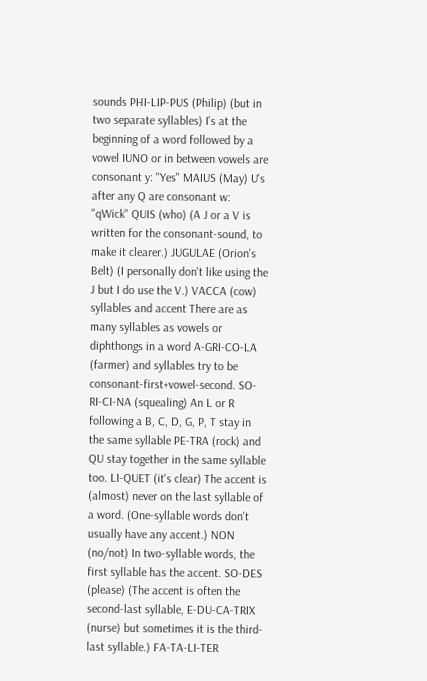sounds PHI-LIP-PUS (Philip) (but in two separate syllables) I's at the beginning of a word followed by a vowel IUNO or in between vowels are consonant y: "Yes" MAIUS (May) U's after any Q are consonant w: "qWick" QUIS (who) (A J or a V is written for the consonant-sound, to make it clearer.) JUGULAE (Orion's Belt) (I personally don't like using the J but I do use the V.) VACCA (cow) syllables and accent There are as many syllables as vowels or diphthongs in a word A-GRI-CO-LA (farmer) and syllables try to be consonant-first+vowel-second. SO-RI-CI-NA (squealing) An L or R following a B, C, D, G, P, T stay in the same syllable PE-TRA (rock) and QU stay together in the same syllable too. LI-QUET (it's clear) The accent is (almost) never on the last syllable of a word. (One-syllable words don't usually have any accent.) NON (no/not) In two-syllable words, the first syllable has the accent. SO-DES (please) (The accent is often the second-last syllable, E-DU-CA-TRIX (nurse) but sometimes it is the third-last syllable.) FA-TA-LI-TER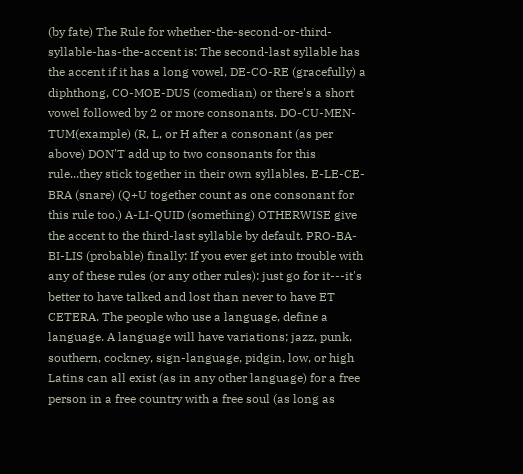(by fate) The Rule for whether-the-second-or-third-syllable-has-the-accent is: The second-last syllable has the accent if it has a long vowel, DE-CO-RE (gracefully) a diphthong, CO-MOE-DUS (comedian) or there's a short vowel followed by 2 or more consonants. DO-CU-MEN-TUM(example) (R, L, or H after a consonant (as per above) DON'T add up to two consonants for this rule...they stick together in their own syllables. E-LE-CE-BRA (snare) (Q+U together count as one consonant for this rule too.) A-LI-QUID (something) OTHERWISE give the accent to the third-last syllable by default. PRO-BA-BI-LIS (probable) finally: If you ever get into trouble with any of these rules (or any other rules): just go for it---it's better to have talked and lost than never to have ET CETERA. The people who use a language, define a language. A language will have variations; jazz, punk, southern, cockney, sign-language, pidgin, low, or high Latins can all exist (as in any other language) for a free person in a free country with a free soul (as long as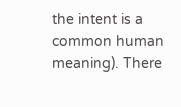the intent is a common human meaning). There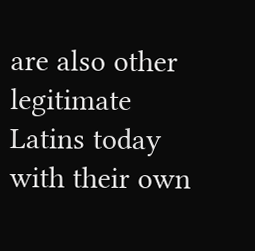are also other legitimate Latins today with their own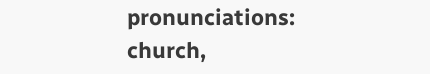pronunciations: church,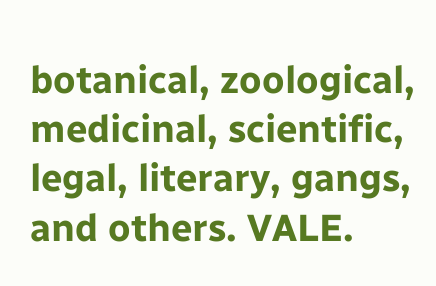botanical, zoological, medicinal, scientific, legal, literary, gangs, and others. VALE.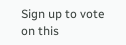Sign up to vote on this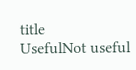title
UsefulNot useful